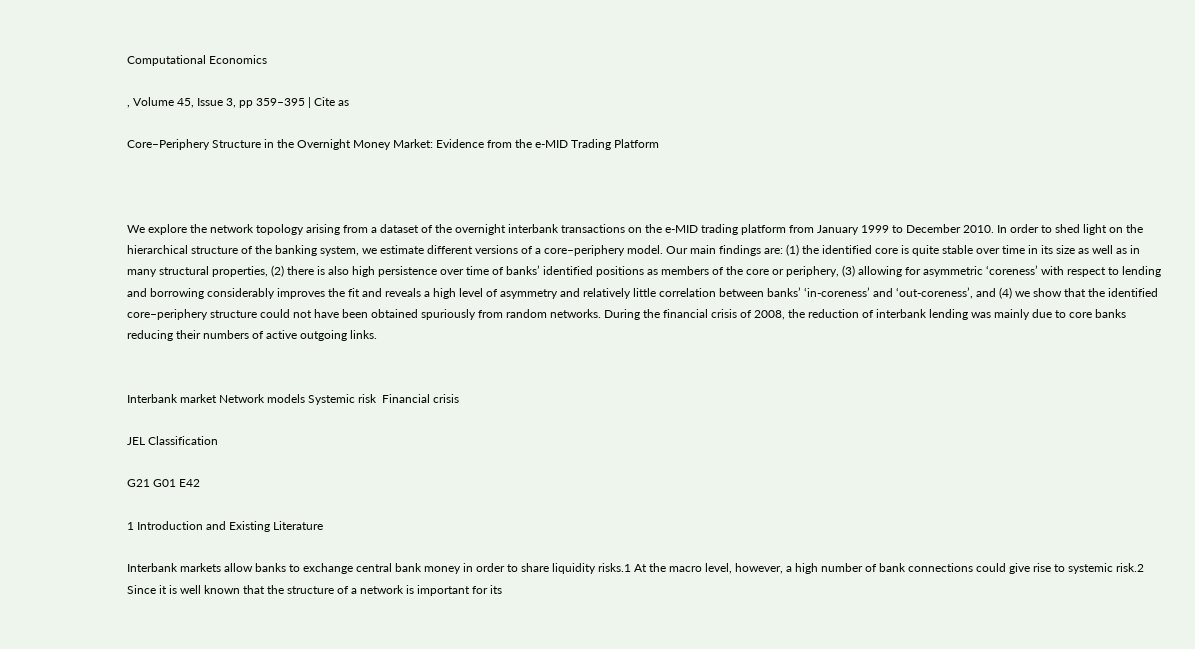Computational Economics

, Volume 45, Issue 3, pp 359–395 | Cite as

Core–Periphery Structure in the Overnight Money Market: Evidence from the e-MID Trading Platform



We explore the network topology arising from a dataset of the overnight interbank transactions on the e-MID trading platform from January 1999 to December 2010. In order to shed light on the hierarchical structure of the banking system, we estimate different versions of a core–periphery model. Our main findings are: (1) the identified core is quite stable over time in its size as well as in many structural properties, (2) there is also high persistence over time of banks’ identified positions as members of the core or periphery, (3) allowing for asymmetric ‘coreness’ with respect to lending and borrowing considerably improves the fit and reveals a high level of asymmetry and relatively little correlation between banks’ ‘in-coreness’ and ‘out-coreness’, and (4) we show that the identified core–periphery structure could not have been obtained spuriously from random networks. During the financial crisis of 2008, the reduction of interbank lending was mainly due to core banks reducing their numbers of active outgoing links.


Interbank market Network models Systemic risk  Financial crisis

JEL Classification

G21 G01 E42

1 Introduction and Existing Literature

Interbank markets allow banks to exchange central bank money in order to share liquidity risks.1 At the macro level, however, a high number of bank connections could give rise to systemic risk.2 Since it is well known that the structure of a network is important for its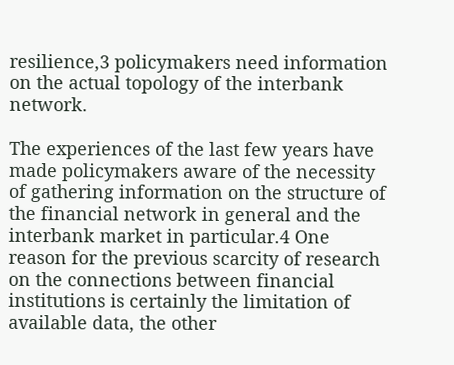resilience,3 policymakers need information on the actual topology of the interbank network.

The experiences of the last few years have made policymakers aware of the necessity of gathering information on the structure of the financial network in general and the interbank market in particular.4 One reason for the previous scarcity of research on the connections between financial institutions is certainly the limitation of available data, the other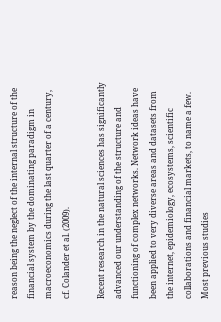reason being the neglect of the internal structure of the financial system by the dominating paradigm in macroeconomics during the last quarter of a century, cf. Colander et al. (2009).

Recent research in the natural sciences has significantly advanced our understanding of the structure and functioning of complex networks. Network ideas have been applied to very diverse areas and datasets from the internet, epidemiology, ecosystems, scientific collaborations and financial markets, to name a few. Most previous studies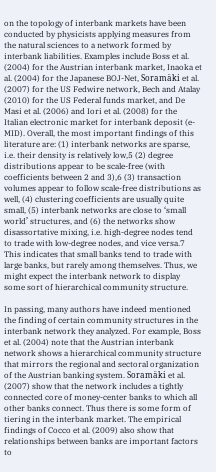on the topology of interbank markets have been conducted by physicists applying measures from the natural sciences to a network formed by interbank liabilities. Examples include Boss et al. (2004) for the Austrian interbank market, Inaoka et al. (2004) for the Japanese BOJ-Net, Soramäki et al. (2007) for the US Fedwire network, Bech and Atalay (2010) for the US Federal funds market, and De Masi et al. (2006) and Iori et al. (2008) for the Italian electronic market for interbank deposit (e-MID). Overall, the most important findings of this literature are: (1) interbank networks are sparse, i.e. their density is relatively low,5 (2) degree distributions appear to be scale-free (with coefficients between 2 and 3),6 (3) transaction volumes appear to follow scale-free distributions as well, (4) clustering coefficients are usually quite small, (5) interbank networks are close to ‘small world’ structures, and (6) the networks show disassortative mixing, i.e. high-degree nodes tend to trade with low-degree nodes, and vice versa.7 This indicates that small banks tend to trade with large banks, but rarely among themselves. Thus, we might expect the interbank network to display some sort of hierarchical community structure.

In passing, many authors have indeed mentioned the finding of certain community structures in the interbank network they analyzed. For example, Boss et al. (2004) note that the Austrian interbank network shows a hierarchical community structure that mirrors the regional and sectoral organization of the Austrian banking system. Soramäki et al. (2007) show that the network includes a tightly connected core of money-center banks to which all other banks connect. Thus there is some form of tiering in the interbank market. The empirical findings of Cocco et al. (2009) also show that relationships between banks are important factors to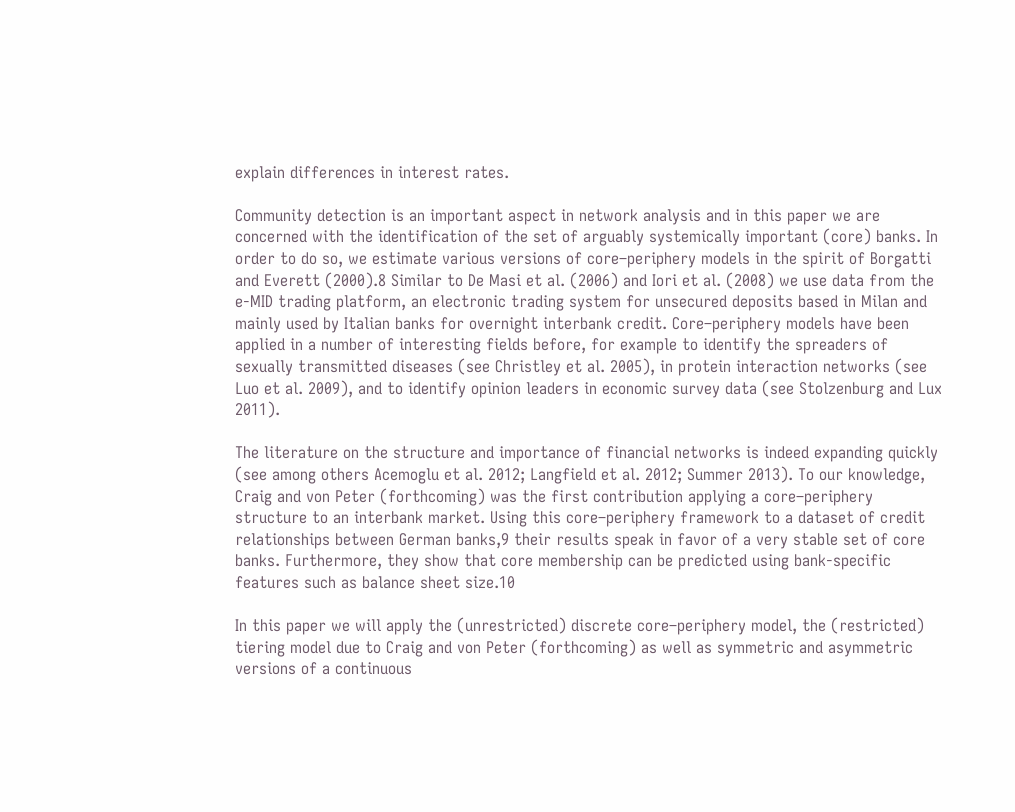explain differences in interest rates.

Community detection is an important aspect in network analysis and in this paper we are concerned with the identification of the set of arguably systemically important (core) banks. In order to do so, we estimate various versions of core–periphery models in the spirit of Borgatti and Everett (2000).8 Similar to De Masi et al. (2006) and Iori et al. (2008) we use data from the e-MID trading platform, an electronic trading system for unsecured deposits based in Milan and mainly used by Italian banks for overnight interbank credit. Core–periphery models have been applied in a number of interesting fields before, for example to identify the spreaders of sexually transmitted diseases (see Christley et al. 2005), in protein interaction networks (see Luo et al. 2009), and to identify opinion leaders in economic survey data (see Stolzenburg and Lux 2011).

The literature on the structure and importance of financial networks is indeed expanding quickly (see among others Acemoglu et al. 2012; Langfield et al. 2012; Summer 2013). To our knowledge, Craig and von Peter (forthcoming) was the first contribution applying a core–periphery structure to an interbank market. Using this core–periphery framework to a dataset of credit relationships between German banks,9 their results speak in favor of a very stable set of core banks. Furthermore, they show that core membership can be predicted using bank-specific features such as balance sheet size.10

In this paper we will apply the (unrestricted) discrete core–periphery model, the (restricted) tiering model due to Craig and von Peter (forthcoming) as well as symmetric and asymmetric versions of a continuous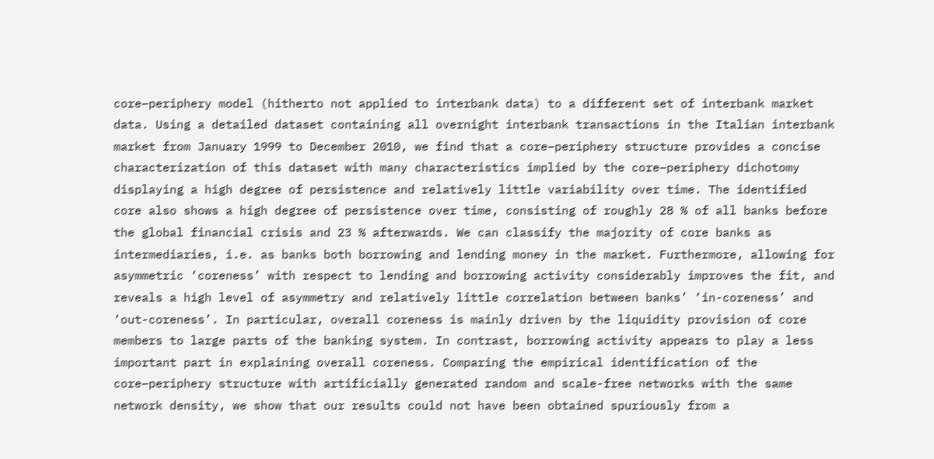core–periphery model (hitherto not applied to interbank data) to a different set of interbank market data. Using a detailed dataset containing all overnight interbank transactions in the Italian interbank market from January 1999 to December 2010, we find that a core–periphery structure provides a concise characterization of this dataset with many characteristics implied by the core–periphery dichotomy displaying a high degree of persistence and relatively little variability over time. The identified core also shows a high degree of persistence over time, consisting of roughly 28 % of all banks before the global financial crisis and 23 % afterwards. We can classify the majority of core banks as intermediaries, i.e. as banks both borrowing and lending money in the market. Furthermore, allowing for asymmetric ‘coreness’ with respect to lending and borrowing activity considerably improves the fit, and reveals a high level of asymmetry and relatively little correlation between banks’ ‘in-coreness’ and ‘out-coreness’. In particular, overall coreness is mainly driven by the liquidity provision of core members to large parts of the banking system. In contrast, borrowing activity appears to play a less important part in explaining overall coreness. Comparing the empirical identification of the core–periphery structure with artificially generated random and scale-free networks with the same network density, we show that our results could not have been obtained spuriously from a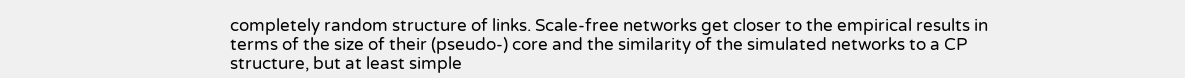completely random structure of links. Scale-free networks get closer to the empirical results in terms of the size of their (pseudo-) core and the similarity of the simulated networks to a CP structure, but at least simple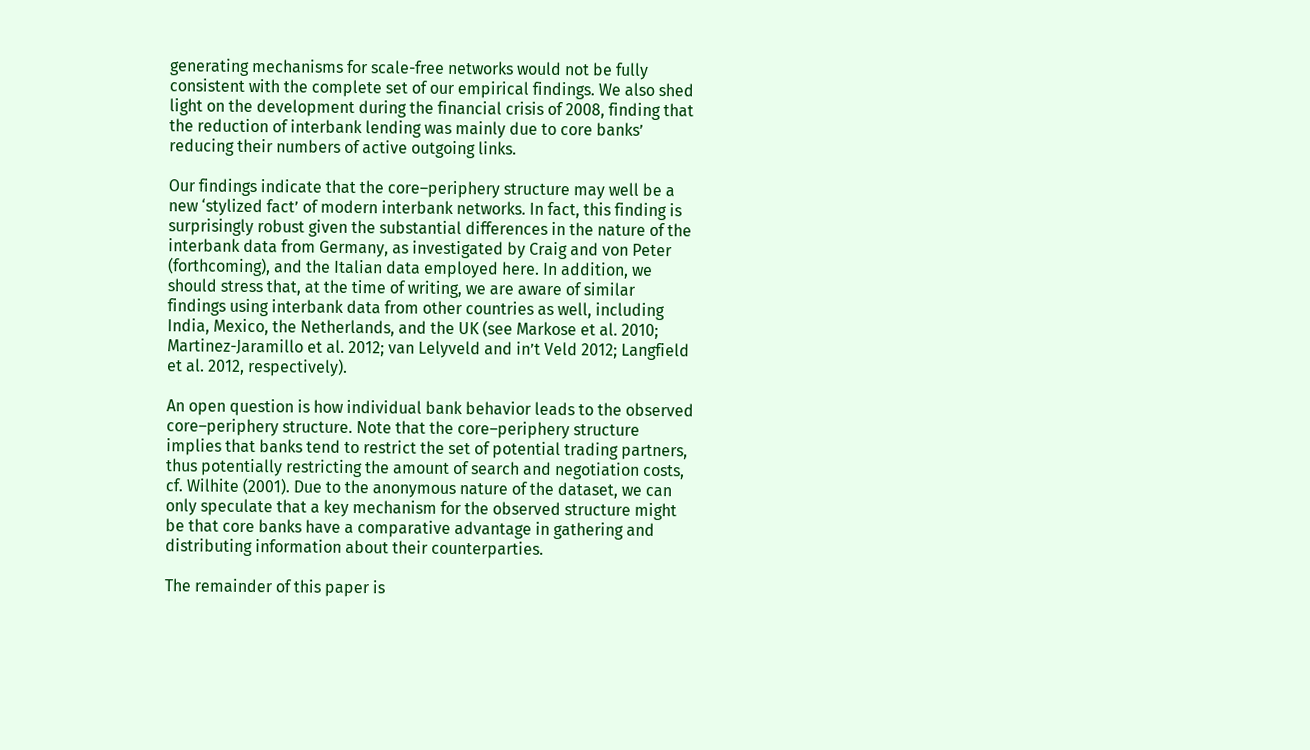generating mechanisms for scale-free networks would not be fully consistent with the complete set of our empirical findings. We also shed light on the development during the financial crisis of 2008, finding that the reduction of interbank lending was mainly due to core banks’ reducing their numbers of active outgoing links.

Our findings indicate that the core–periphery structure may well be a new ‘stylized fact’ of modern interbank networks. In fact, this finding is surprisingly robust given the substantial differences in the nature of the interbank data from Germany, as investigated by Craig and von Peter (forthcoming), and the Italian data employed here. In addition, we should stress that, at the time of writing, we are aware of similar findings using interbank data from other countries as well, including India, Mexico, the Netherlands, and the UK (see Markose et al. 2010; Martinez-Jaramillo et al. 2012; van Lelyveld and in’t Veld 2012; Langfield et al. 2012, respectively).

An open question is how individual bank behavior leads to the observed core–periphery structure. Note that the core–periphery structure implies that banks tend to restrict the set of potential trading partners, thus potentially restricting the amount of search and negotiation costs, cf. Wilhite (2001). Due to the anonymous nature of the dataset, we can only speculate that a key mechanism for the observed structure might be that core banks have a comparative advantage in gathering and distributing information about their counterparties.

The remainder of this paper is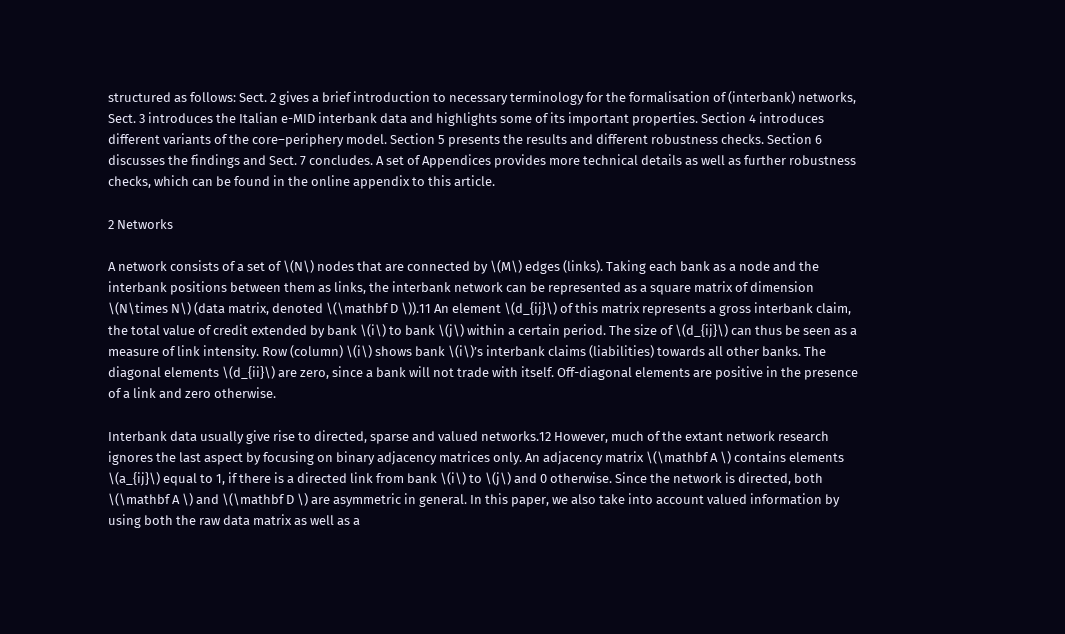structured as follows: Sect. 2 gives a brief introduction to necessary terminology for the formalisation of (interbank) networks, Sect. 3 introduces the Italian e-MID interbank data and highlights some of its important properties. Section 4 introduces different variants of the core–periphery model. Section 5 presents the results and different robustness checks. Section 6 discusses the findings and Sect. 7 concludes. A set of Appendices provides more technical details as well as further robustness checks, which can be found in the online appendix to this article.

2 Networks

A network consists of a set of \(N\) nodes that are connected by \(M\) edges (links). Taking each bank as a node and the interbank positions between them as links, the interbank network can be represented as a square matrix of dimension \(N\times N\) (data matrix, denoted \(\mathbf D \)).11 An element \(d_{ij}\) of this matrix represents a gross interbank claim, the total value of credit extended by bank \(i\) to bank \(j\) within a certain period. The size of \(d_{ij}\) can thus be seen as a measure of link intensity. Row (column) \(i\) shows bank \(i\)’s interbank claims (liabilities) towards all other banks. The diagonal elements \(d_{ii}\) are zero, since a bank will not trade with itself. Off-diagonal elements are positive in the presence of a link and zero otherwise.

Interbank data usually give rise to directed, sparse and valued networks.12 However, much of the extant network research ignores the last aspect by focusing on binary adjacency matrices only. An adjacency matrix \(\mathbf A \) contains elements \(a_{ij}\) equal to 1, if there is a directed link from bank \(i\) to \(j\) and 0 otherwise. Since the network is directed, both \(\mathbf A \) and \(\mathbf D \) are asymmetric in general. In this paper, we also take into account valued information by using both the raw data matrix as well as a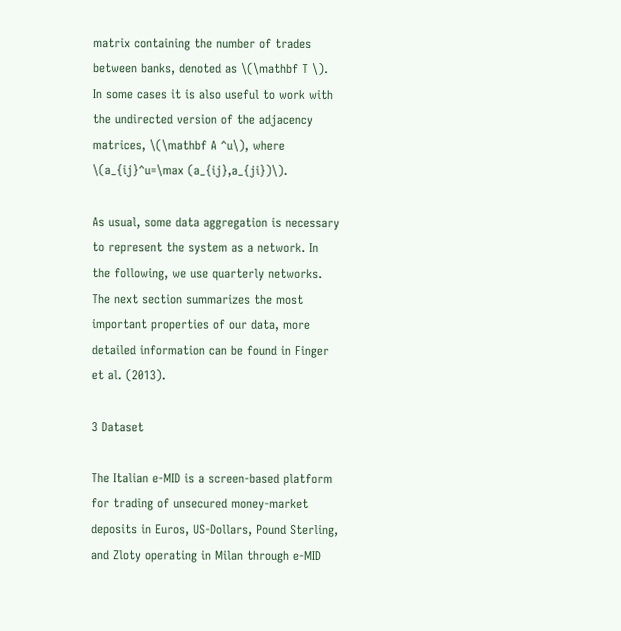matrix containing the number of trades between banks, denoted as \(\mathbf T \). In some cases it is also useful to work with the undirected version of the adjacency matrices, \(\mathbf A ^u\), where \(a_{ij}^u=\max (a_{ij},a_{ji})\).

As usual, some data aggregation is necessary to represent the system as a network. In the following, we use quarterly networks. The next section summarizes the most important properties of our data, more detailed information can be found in Finger et al. (2013).

3 Dataset

The Italian e-MID is a screen-based platform for trading of unsecured money-market deposits in Euros, US-Dollars, Pound Sterling, and Zloty operating in Milan through e-MID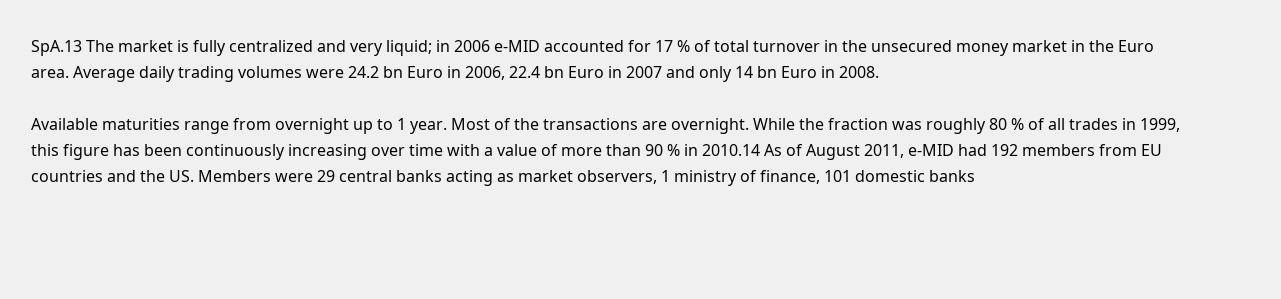SpA.13 The market is fully centralized and very liquid; in 2006 e-MID accounted for 17 % of total turnover in the unsecured money market in the Euro area. Average daily trading volumes were 24.2 bn Euro in 2006, 22.4 bn Euro in 2007 and only 14 bn Euro in 2008.

Available maturities range from overnight up to 1 year. Most of the transactions are overnight. While the fraction was roughly 80 % of all trades in 1999, this figure has been continuously increasing over time with a value of more than 90 % in 2010.14 As of August 2011, e-MID had 192 members from EU countries and the US. Members were 29 central banks acting as market observers, 1 ministry of finance, 101 domestic banks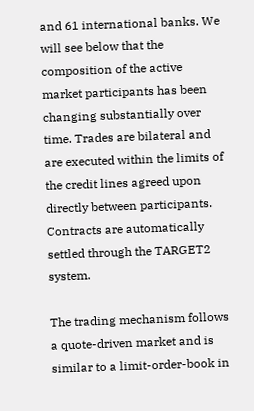and 61 international banks. We will see below that the composition of the active market participants has been changing substantially over time. Trades are bilateral and are executed within the limits of the credit lines agreed upon directly between participants. Contracts are automatically settled through the TARGET2 system.

The trading mechanism follows a quote-driven market and is similar to a limit-order-book in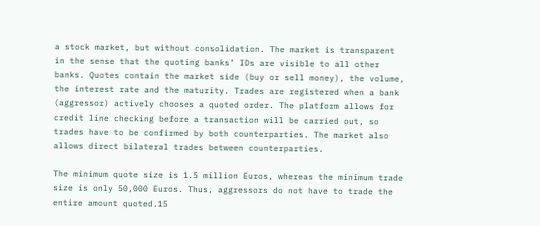a stock market, but without consolidation. The market is transparent in the sense that the quoting banks’ IDs are visible to all other banks. Quotes contain the market side (buy or sell money), the volume, the interest rate and the maturity. Trades are registered when a bank (aggressor) actively chooses a quoted order. The platform allows for credit line checking before a transaction will be carried out, so trades have to be confirmed by both counterparties. The market also allows direct bilateral trades between counterparties.

The minimum quote size is 1.5 million Euros, whereas the minimum trade size is only 50,000 Euros. Thus, aggressors do not have to trade the entire amount quoted.15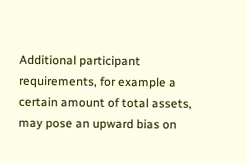Additional participant requirements, for example a certain amount of total assets, may pose an upward bias on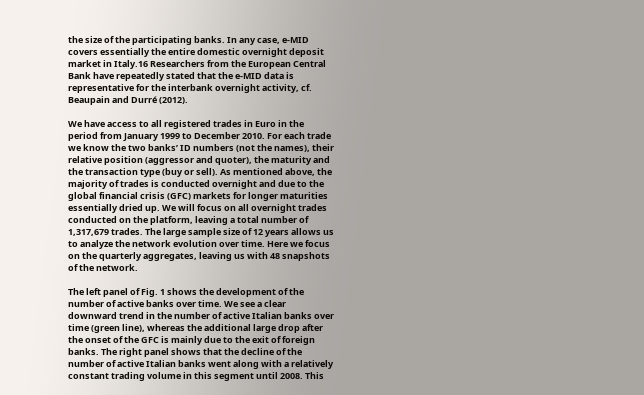the size of the participating banks. In any case, e-MID covers essentially the entire domestic overnight deposit market in Italy.16 Researchers from the European Central Bank have repeatedly stated that the e-MID data is representative for the interbank overnight activity, cf. Beaupain and Durré (2012).

We have access to all registered trades in Euro in the period from January 1999 to December 2010. For each trade we know the two banks’ ID numbers (not the names), their relative position (aggressor and quoter), the maturity and the transaction type (buy or sell). As mentioned above, the majority of trades is conducted overnight and due to the global financial crisis (GFC) markets for longer maturities essentially dried up. We will focus on all overnight trades conducted on the platform, leaving a total number of 1,317,679 trades. The large sample size of 12 years allows us to analyze the network evolution over time. Here we focus on the quarterly aggregates, leaving us with 48 snapshots of the network.

The left panel of Fig. 1 shows the development of the number of active banks over time. We see a clear downward trend in the number of active Italian banks over time (green line), whereas the additional large drop after the onset of the GFC is mainly due to the exit of foreign banks. The right panel shows that the decline of the number of active Italian banks went along with a relatively constant trading volume in this segment until 2008. This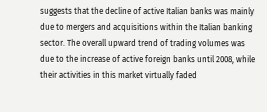suggests that the decline of active Italian banks was mainly due to mergers and acquisitions within the Italian banking sector. The overall upward trend of trading volumes was due to the increase of active foreign banks until 2008, while their activities in this market virtually faded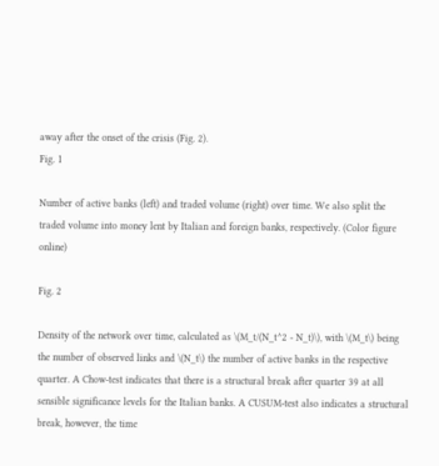away after the onset of the crisis (Fig. 2).
Fig. 1

Number of active banks (left) and traded volume (right) over time. We also split the traded volume into money lent by Italian and foreign banks, respectively. (Color figure online)

Fig. 2

Density of the network over time, calculated as \(M_t/(N_t^2 - N_t)\), with \(M_t\) being the number of observed links and \(N_t\) the number of active banks in the respective quarter. A Chow-test indicates that there is a structural break after quarter 39 at all sensible significance levels for the Italian banks. A CUSUM-test also indicates a structural break, however, the time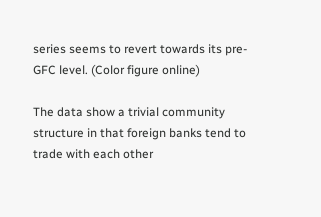series seems to revert towards its pre-GFC level. (Color figure online)

The data show a trivial community structure in that foreign banks tend to trade with each other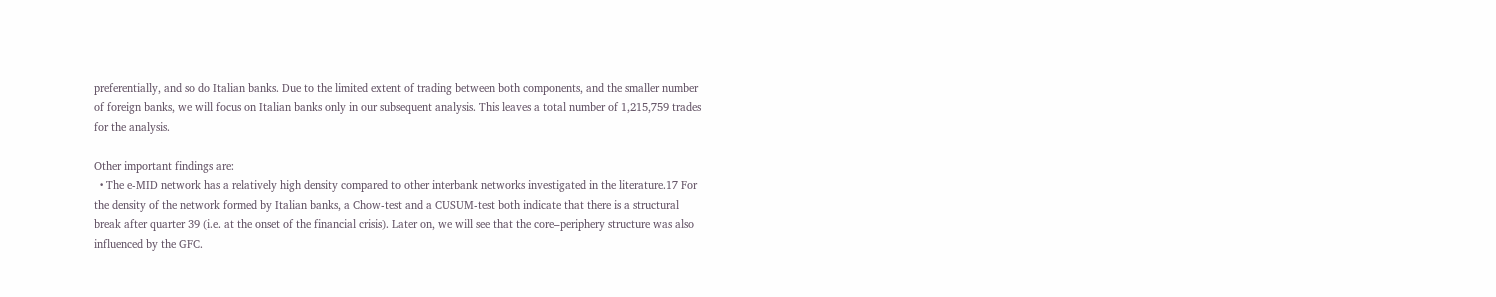preferentially, and so do Italian banks. Due to the limited extent of trading between both components, and the smaller number of foreign banks, we will focus on Italian banks only in our subsequent analysis. This leaves a total number of 1,215,759 trades for the analysis.

Other important findings are:
  • The e-MID network has a relatively high density compared to other interbank networks investigated in the literature.17 For the density of the network formed by Italian banks, a Chow-test and a CUSUM-test both indicate that there is a structural break after quarter 39 (i.e. at the onset of the financial crisis). Later on, we will see that the core–periphery structure was also influenced by the GFC.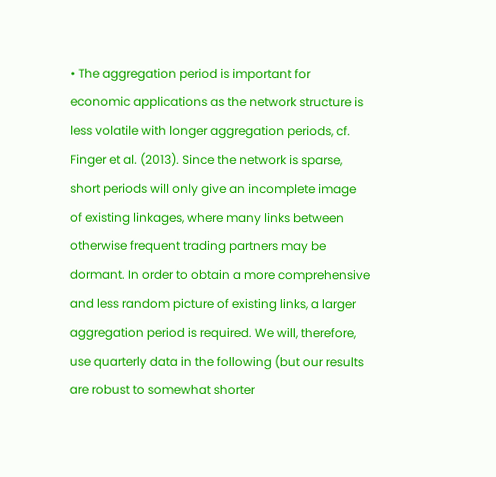• The aggregation period is important for economic applications as the network structure is less volatile with longer aggregation periods, cf. Finger et al. (2013). Since the network is sparse, short periods will only give an incomplete image of existing linkages, where many links between otherwise frequent trading partners may be dormant. In order to obtain a more comprehensive and less random picture of existing links, a larger aggregation period is required. We will, therefore, use quarterly data in the following (but our results are robust to somewhat shorter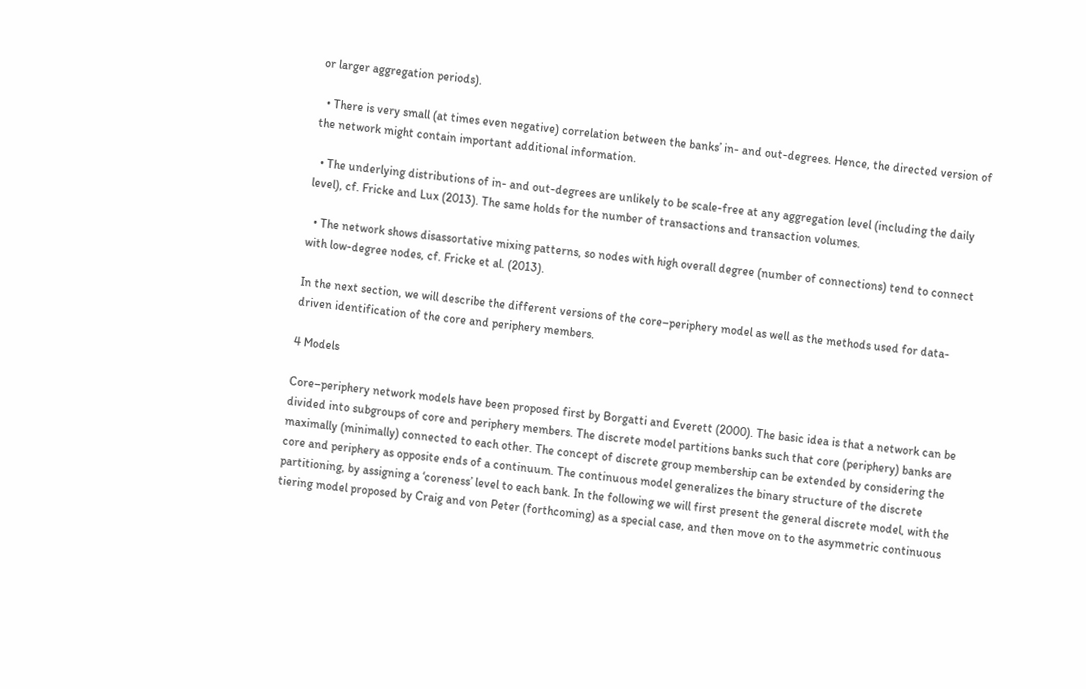or larger aggregation periods).

  • There is very small (at times even negative) correlation between the banks’ in- and out-degrees. Hence, the directed version of the network might contain important additional information.

  • The underlying distributions of in- and out-degrees are unlikely to be scale-free at any aggregation level (including the daily level), cf. Fricke and Lux (2013). The same holds for the number of transactions and transaction volumes.

  • The network shows disassortative mixing patterns, so nodes with high overall degree (number of connections) tend to connect with low-degree nodes, cf. Fricke et al. (2013).

In the next section, we will describe the different versions of the core–periphery model as well as the methods used for data-driven identification of the core and periphery members.

4 Models

Core–periphery network models have been proposed first by Borgatti and Everett (2000). The basic idea is that a network can be divided into subgroups of core and periphery members. The discrete model partitions banks such that core (periphery) banks are maximally (minimally) connected to each other. The concept of discrete group membership can be extended by considering the core and periphery as opposite ends of a continuum. The continuous model generalizes the binary structure of the discrete partitioning, by assigning a ‘coreness’ level to each bank. In the following we will first present the general discrete model, with the tiering model proposed by Craig and von Peter (forthcoming) as a special case, and then move on to the asymmetric continuous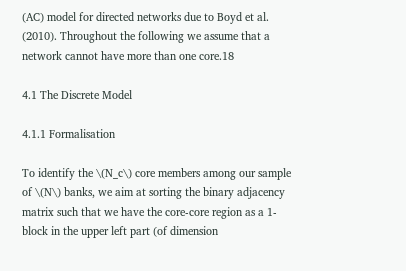(AC) model for directed networks due to Boyd et al. (2010). Throughout the following we assume that a network cannot have more than one core.18

4.1 The Discrete Model

4.1.1 Formalisation

To identify the \(N_c\) core members among our sample of \(N\) banks, we aim at sorting the binary adjacency matrix such that we have the core-core region as a 1-block in the upper left part (of dimension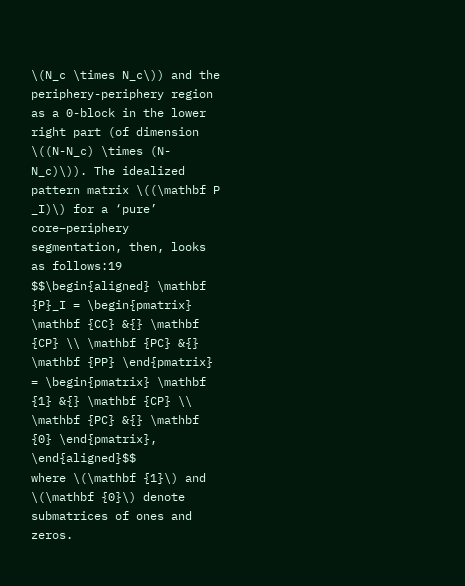\(N_c \times N_c\)) and the periphery-periphery region as a 0-block in the lower right part (of dimension \((N-N_c) \times (N-N_c)\)). The idealized pattern matrix \((\mathbf P _I)\) for a ‘pure’ core–periphery segmentation, then, looks as follows:19
$$\begin{aligned} \mathbf {P}_I = \begin{pmatrix} \mathbf {CC} &{} \mathbf {CP} \\ \mathbf {PC} &{} \mathbf {PP} \end{pmatrix} = \begin{pmatrix} \mathbf {1} &{} \mathbf {CP} \\ \mathbf {PC} &{} \mathbf {0} \end{pmatrix}, \end{aligned}$$
where \(\mathbf {1}\) and \(\mathbf {0}\) denote submatrices of ones and zeros.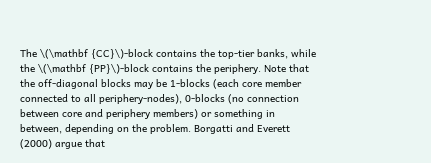The \(\mathbf {CC}\)-block contains the top-tier banks, while the \(\mathbf {PP}\)-block contains the periphery. Note that the off-diagonal blocks may be 1-blocks (each core member connected to all periphery-nodes), 0-blocks (no connection between core and periphery members) or something in between, depending on the problem. Borgatti and Everett (2000) argue that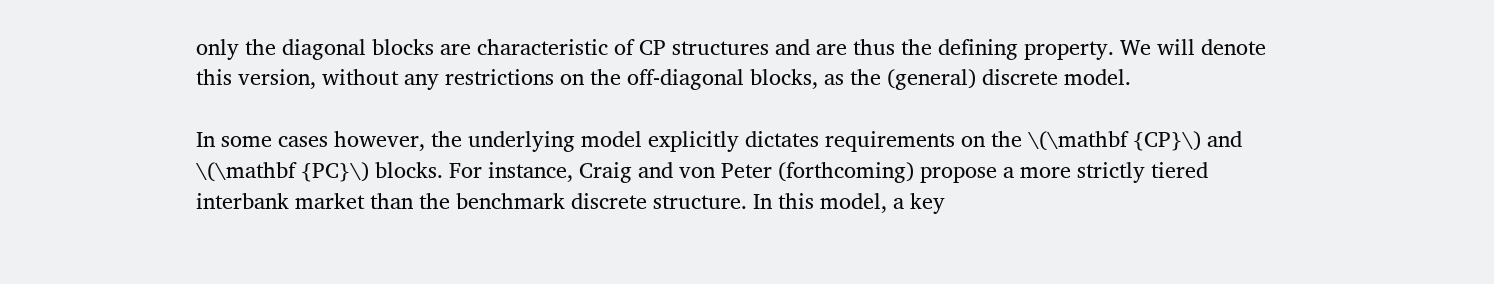only the diagonal blocks are characteristic of CP structures and are thus the defining property. We will denote this version, without any restrictions on the off-diagonal blocks, as the (general) discrete model.

In some cases however, the underlying model explicitly dictates requirements on the \(\mathbf {CP}\) and \(\mathbf {PC}\) blocks. For instance, Craig and von Peter (forthcoming) propose a more strictly tiered interbank market than the benchmark discrete structure. In this model, a key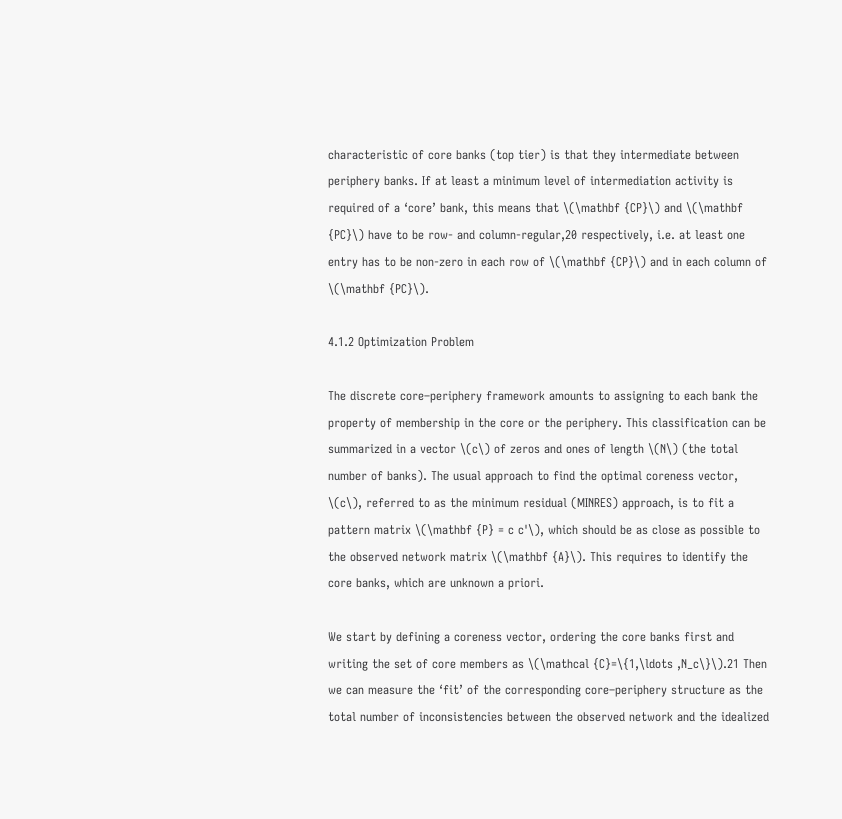characteristic of core banks (top tier) is that they intermediate between periphery banks. If at least a minimum level of intermediation activity is required of a ‘core’ bank, this means that \(\mathbf {CP}\) and \(\mathbf {PC}\) have to be row- and column-regular,20 respectively, i.e. at least one entry has to be non-zero in each row of \(\mathbf {CP}\) and in each column of \(\mathbf {PC}\).

4.1.2 Optimization Problem

The discrete core–periphery framework amounts to assigning to each bank the property of membership in the core or the periphery. This classification can be summarized in a vector \(c\) of zeros and ones of length \(N\) (the total number of banks). The usual approach to find the optimal coreness vector, \(c\), referred to as the minimum residual (MINRES) approach, is to fit a pattern matrix \(\mathbf {P} = c c'\), which should be as close as possible to the observed network matrix \(\mathbf {A}\). This requires to identify the core banks, which are unknown a priori.

We start by defining a coreness vector, ordering the core banks first and writing the set of core members as \(\mathcal {C}=\{1,\ldots ,N_c\}\).21 Then we can measure the ‘fit’ of the corresponding core–periphery structure as the total number of inconsistencies between the observed network and the idealized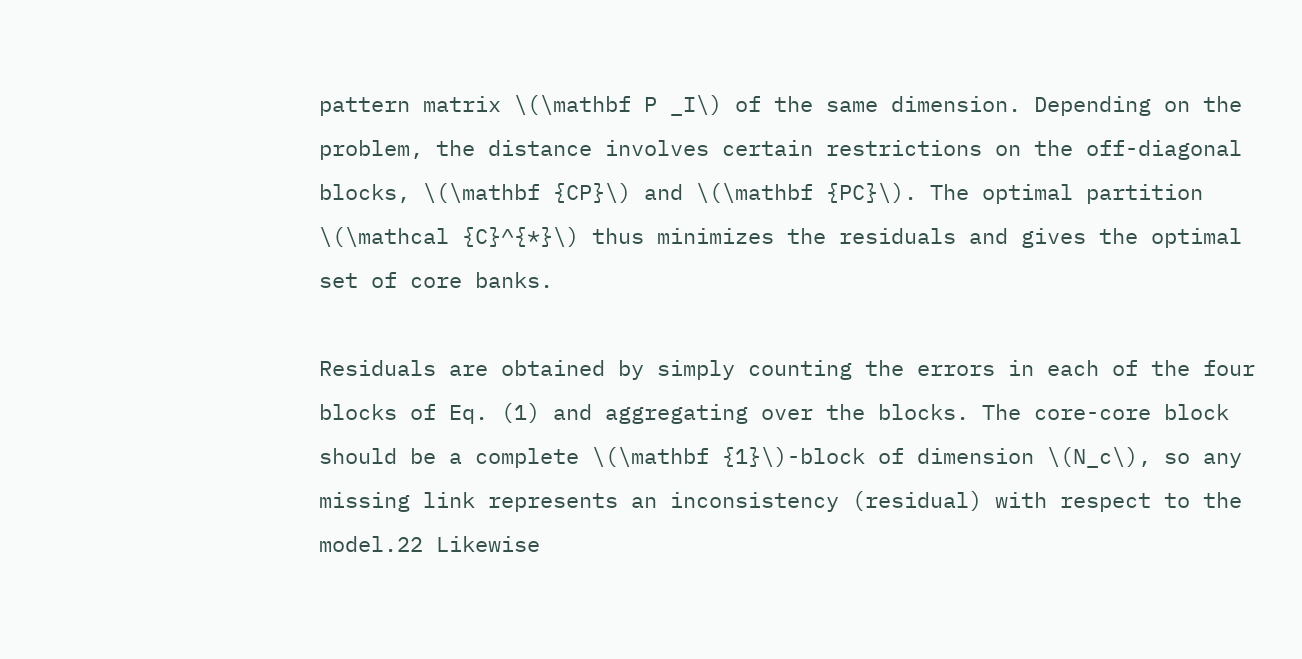pattern matrix \(\mathbf P _I\) of the same dimension. Depending on the problem, the distance involves certain restrictions on the off-diagonal blocks, \(\mathbf {CP}\) and \(\mathbf {PC}\). The optimal partition \(\mathcal {C}^{*}\) thus minimizes the residuals and gives the optimal set of core banks.

Residuals are obtained by simply counting the errors in each of the four blocks of Eq. (1) and aggregating over the blocks. The core-core block should be a complete \(\mathbf {1}\)-block of dimension \(N_c\), so any missing link represents an inconsistency (residual) with respect to the model.22 Likewise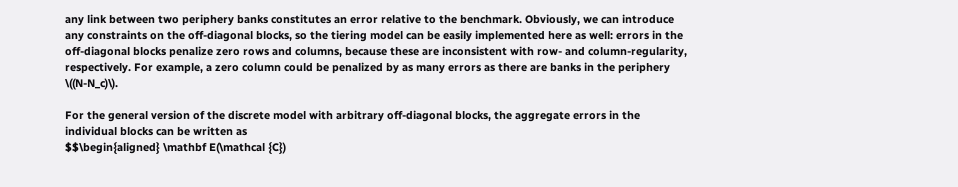any link between two periphery banks constitutes an error relative to the benchmark. Obviously, we can introduce any constraints on the off-diagonal blocks, so the tiering model can be easily implemented here as well: errors in the off-diagonal blocks penalize zero rows and columns, because these are inconsistent with row- and column-regularity, respectively. For example, a zero column could be penalized by as many errors as there are banks in the periphery \((N-N_c)\).

For the general version of the discrete model with arbitrary off-diagonal blocks, the aggregate errors in the individual blocks can be written as
$$\begin{aligned} \mathbf E(\mathcal {C})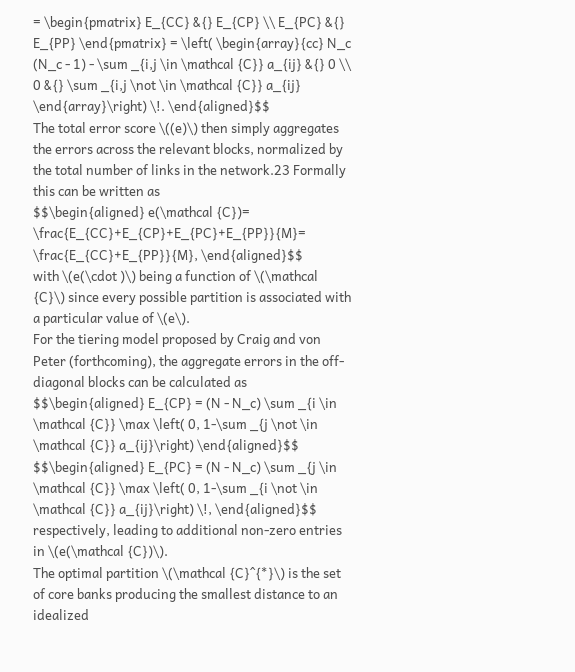= \begin{pmatrix} E_{CC} &{} E_{CP} \\ E_{PC} &{} E_{PP} \end{pmatrix} = \left( \begin{array}{cc} N_c (N_c - 1) - \sum _{i,j \in \mathcal {C}} a_{ij} &{} 0 \\ 0 &{} \sum _{i,j \not \in \mathcal {C}} a_{ij} \end{array}\right) \!. \end{aligned}$$
The total error score \((e)\) then simply aggregates the errors across the relevant blocks, normalized by the total number of links in the network.23 Formally this can be written as
$$\begin{aligned} e(\mathcal {C})= \frac{E_{CC}+E_{CP}+E_{PC}+E_{PP}}{M}= \frac{E_{CC}+E_{PP}}{M}, \end{aligned}$$
with \(e(\cdot )\) being a function of \(\mathcal {C}\) since every possible partition is associated with a particular value of \(e\).
For the tiering model proposed by Craig and von Peter (forthcoming), the aggregate errors in the off-diagonal blocks can be calculated as
$$\begin{aligned} E_{CP} = (N - N_c) \sum _{i \in \mathcal {C}} \max \left( 0, 1-\sum _{j \not \in \mathcal {C}} a_{ij}\right) \end{aligned}$$
$$\begin{aligned} E_{PC} = (N - N_c) \sum _{j \in \mathcal {C}} \max \left( 0, 1-\sum _{i \not \in \mathcal {C}} a_{ij}\right) \!, \end{aligned}$$
respectively, leading to additional non-zero entries in \(e(\mathcal {C})\).
The optimal partition \(\mathcal {C}^{*}\) is the set of core banks producing the smallest distance to an idealized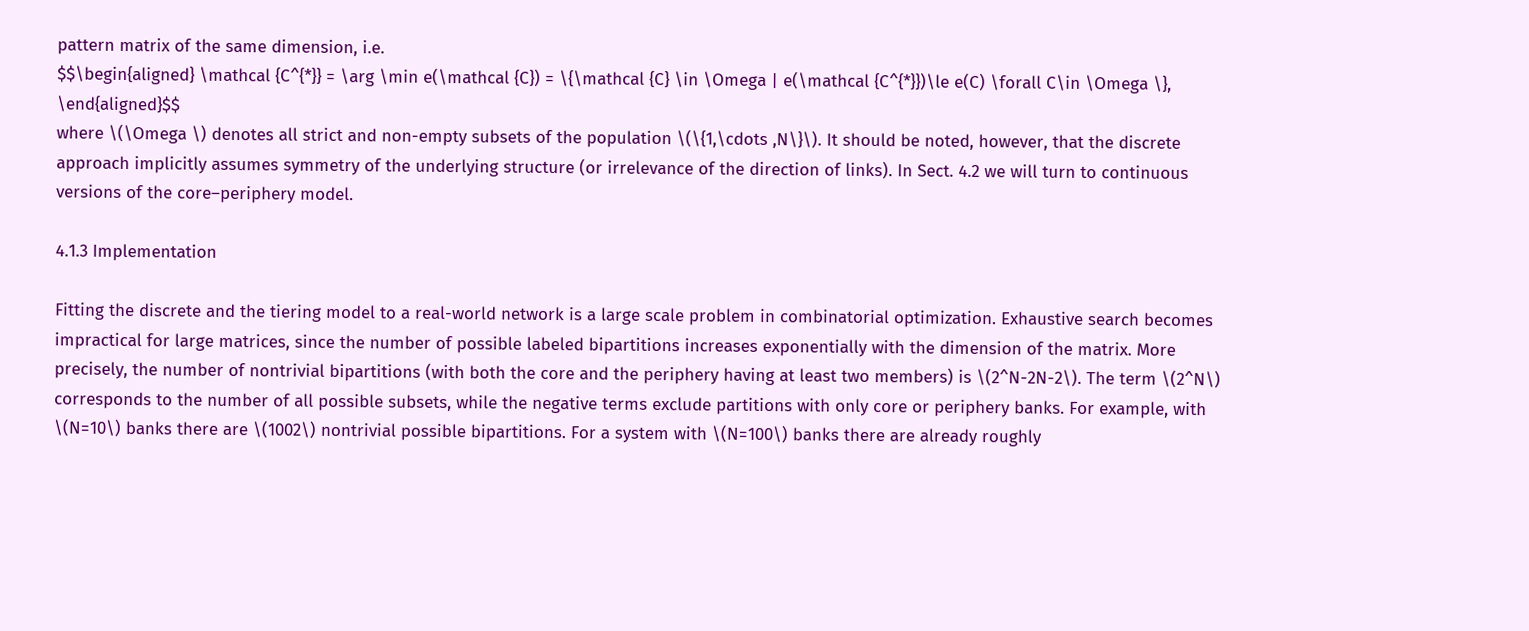pattern matrix of the same dimension, i.e.
$$\begin{aligned} \mathcal {C^{*}} = \arg \min e(\mathcal {C}) = \{\mathcal {C} \in \Omega | e(\mathcal {C^{*}})\le e(C) \forall C\in \Omega \}, \end{aligned}$$
where \(\Omega \) denotes all strict and non-empty subsets of the population \(\{1,\cdots ,N\}\). It should be noted, however, that the discrete approach implicitly assumes symmetry of the underlying structure (or irrelevance of the direction of links). In Sect. 4.2 we will turn to continuous versions of the core–periphery model.

4.1.3 Implementation

Fitting the discrete and the tiering model to a real-world network is a large scale problem in combinatorial optimization. Exhaustive search becomes impractical for large matrices, since the number of possible labeled bipartitions increases exponentially with the dimension of the matrix. More precisely, the number of nontrivial bipartitions (with both the core and the periphery having at least two members) is \(2^N-2N-2\). The term \(2^N\) corresponds to the number of all possible subsets, while the negative terms exclude partitions with only core or periphery banks. For example, with \(N=10\) banks there are \(1002\) nontrivial possible bipartitions. For a system with \(N=100\) banks there are already roughly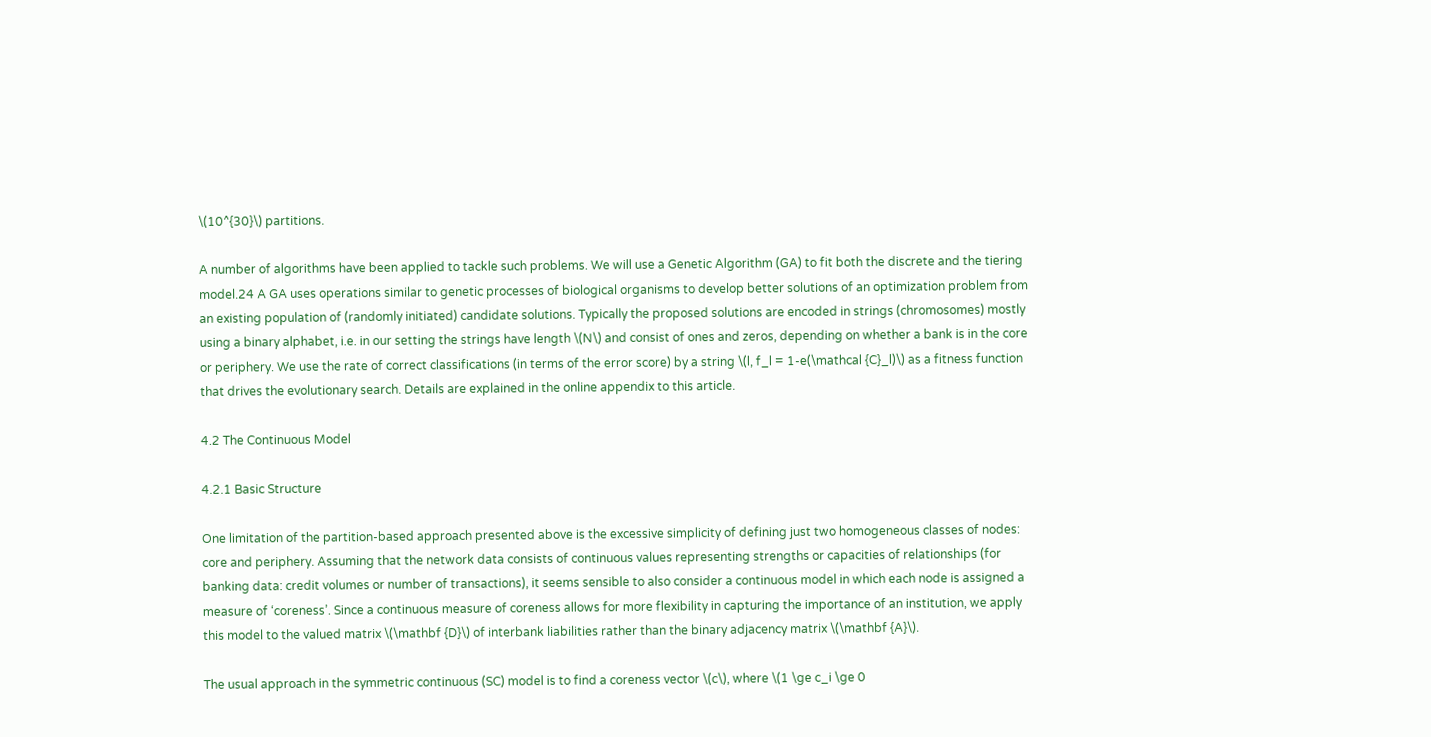\(10^{30}\) partitions.

A number of algorithms have been applied to tackle such problems. We will use a Genetic Algorithm (GA) to fit both the discrete and the tiering model.24 A GA uses operations similar to genetic processes of biological organisms to develop better solutions of an optimization problem from an existing population of (randomly initiated) candidate solutions. Typically the proposed solutions are encoded in strings (chromosomes) mostly using a binary alphabet, i.e. in our setting the strings have length \(N\) and consist of ones and zeros, depending on whether a bank is in the core or periphery. We use the rate of correct classifications (in terms of the error score) by a string \(l, f_l = 1-e(\mathcal {C}_l)\) as a fitness function that drives the evolutionary search. Details are explained in the online appendix to this article.

4.2 The Continuous Model

4.2.1 Basic Structure

One limitation of the partition-based approach presented above is the excessive simplicity of defining just two homogeneous classes of nodes: core and periphery. Assuming that the network data consists of continuous values representing strengths or capacities of relationships (for banking data: credit volumes or number of transactions), it seems sensible to also consider a continuous model in which each node is assigned a measure of ‘coreness’. Since a continuous measure of coreness allows for more flexibility in capturing the importance of an institution, we apply this model to the valued matrix \(\mathbf {D}\) of interbank liabilities rather than the binary adjacency matrix \(\mathbf {A}\).

The usual approach in the symmetric continuous (SC) model is to find a coreness vector \(c\), where \(1 \ge c_i \ge 0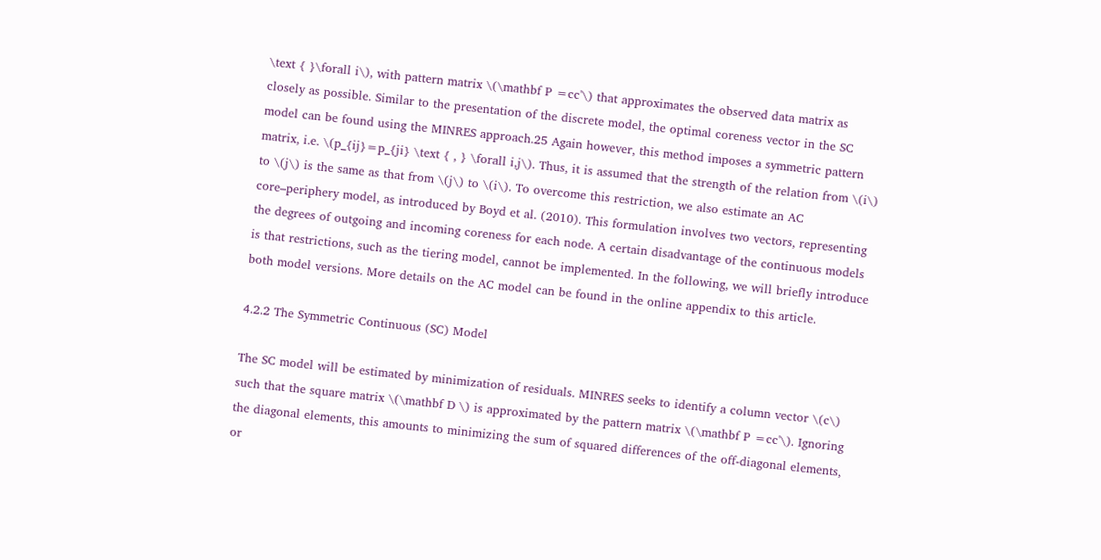\text { }\forall i\), with pattern matrix \(\mathbf P =cc'\) that approximates the observed data matrix as closely as possible. Similar to the presentation of the discrete model, the optimal coreness vector in the SC model can be found using the MINRES approach.25 Again however, this method imposes a symmetric pattern matrix, i.e. \(p_{ij}=p_{ji} \text { , } \forall i,j\). Thus, it is assumed that the strength of the relation from \(i\) to \(j\) is the same as that from \(j\) to \(i\). To overcome this restriction, we also estimate an AC core–periphery model, as introduced by Boyd et al. (2010). This formulation involves two vectors, representing the degrees of outgoing and incoming coreness for each node. A certain disadvantage of the continuous models is that restrictions, such as the tiering model, cannot be implemented. In the following, we will briefly introduce both model versions. More details on the AC model can be found in the online appendix to this article.

4.2.2 The Symmetric Continuous (SC) Model

The SC model will be estimated by minimization of residuals. MINRES seeks to identify a column vector \(c\) such that the square matrix \(\mathbf D \) is approximated by the pattern matrix \(\mathbf P =cc'\). Ignoring the diagonal elements, this amounts to minimizing the sum of squared differences of the off-diagonal elements, or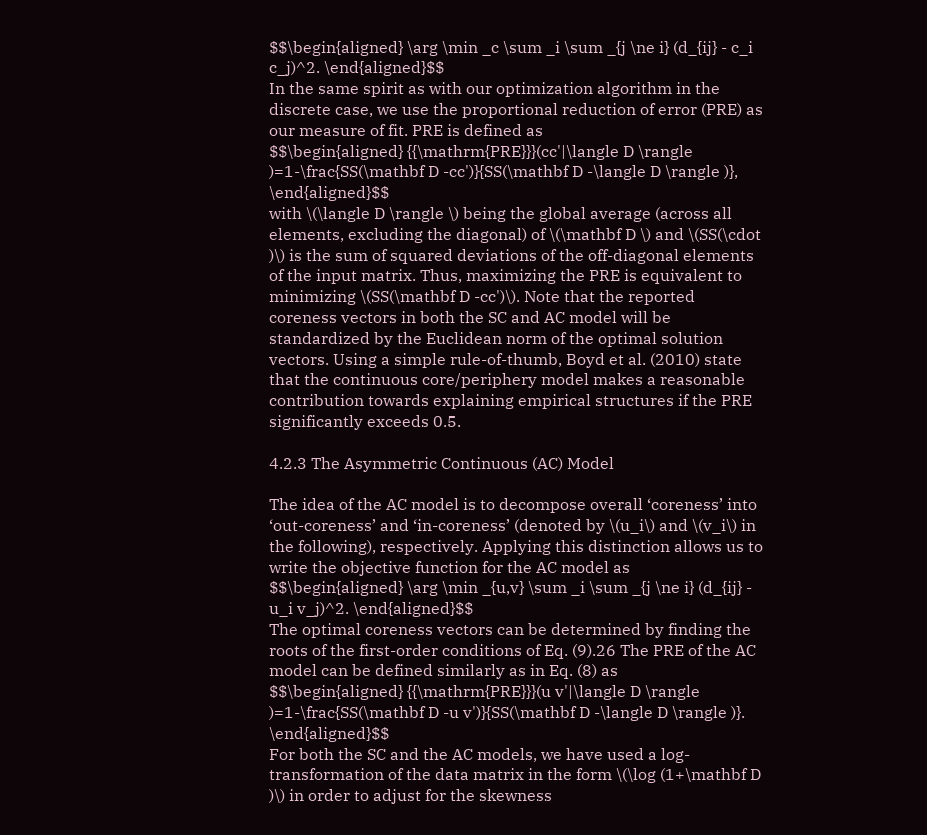$$\begin{aligned} \arg \min _c \sum _i \sum _{j \ne i} (d_{ij} - c_i c_j)^2. \end{aligned}$$
In the same spirit as with our optimization algorithm in the discrete case, we use the proportional reduction of error (PRE) as our measure of fit. PRE is defined as
$$\begin{aligned} {{\mathrm{PRE}}}(cc'|\langle D \rangle )=1-\frac{SS(\mathbf D -cc')}{SS(\mathbf D -\langle D \rangle )}, \end{aligned}$$
with \(\langle D \rangle \) being the global average (across all elements, excluding the diagonal) of \(\mathbf D \) and \(SS(\cdot )\) is the sum of squared deviations of the off-diagonal elements of the input matrix. Thus, maximizing the PRE is equivalent to minimizing \(SS(\mathbf D -cc')\). Note that the reported coreness vectors in both the SC and AC model will be standardized by the Euclidean norm of the optimal solution vectors. Using a simple rule-of-thumb, Boyd et al. (2010) state that the continuous core/periphery model makes a reasonable contribution towards explaining empirical structures if the PRE significantly exceeds 0.5.

4.2.3 The Asymmetric Continuous (AC) Model

The idea of the AC model is to decompose overall ‘coreness’ into ‘out-coreness’ and ‘in-coreness’ (denoted by \(u_i\) and \(v_i\) in the following), respectively. Applying this distinction allows us to write the objective function for the AC model as
$$\begin{aligned} \arg \min _{u,v} \sum _i \sum _{j \ne i} (d_{ij} - u_i v_j)^2. \end{aligned}$$
The optimal coreness vectors can be determined by finding the roots of the first-order conditions of Eq. (9).26 The PRE of the AC model can be defined similarly as in Eq. (8) as
$$\begin{aligned} {{\mathrm{PRE}}}(u v'|\langle D \rangle )=1-\frac{SS(\mathbf D -u v')}{SS(\mathbf D -\langle D \rangle )}. \end{aligned}$$
For both the SC and the AC models, we have used a log-transformation of the data matrix in the form \(\log (1+\mathbf D )\) in order to adjust for the skewness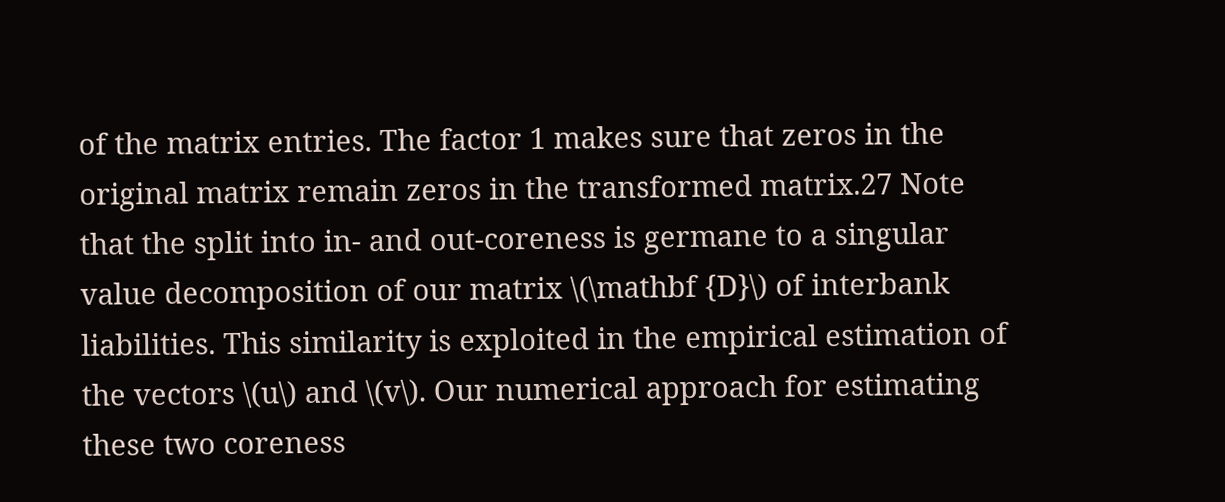of the matrix entries. The factor 1 makes sure that zeros in the original matrix remain zeros in the transformed matrix.27 Note that the split into in- and out-coreness is germane to a singular value decomposition of our matrix \(\mathbf {D}\) of interbank liabilities. This similarity is exploited in the empirical estimation of the vectors \(u\) and \(v\). Our numerical approach for estimating these two coreness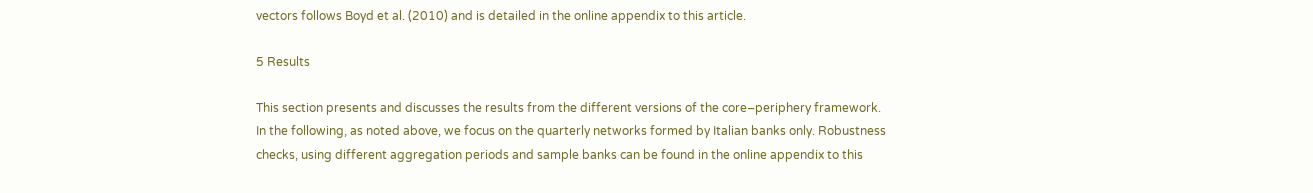vectors follows Boyd et al. (2010) and is detailed in the online appendix to this article.

5 Results

This section presents and discusses the results from the different versions of the core–periphery framework. In the following, as noted above, we focus on the quarterly networks formed by Italian banks only. Robustness checks, using different aggregation periods and sample banks can be found in the online appendix to this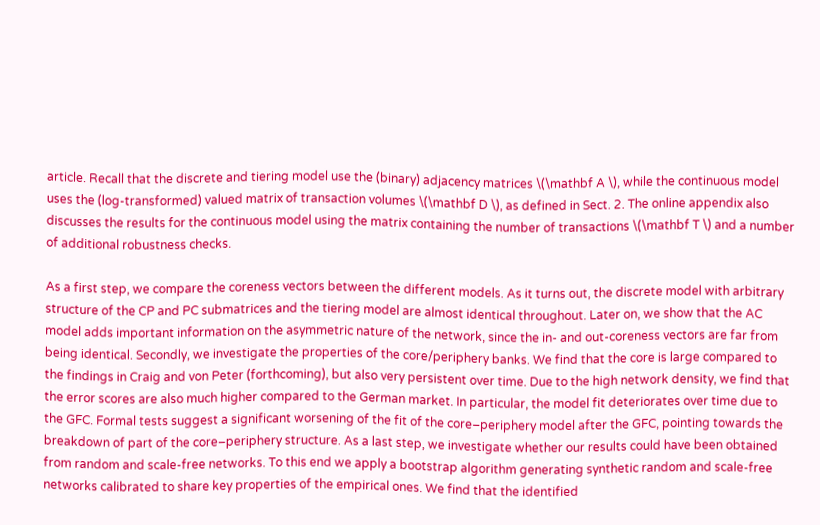article. Recall that the discrete and tiering model use the (binary) adjacency matrices \(\mathbf A \), while the continuous model uses the (log-transformed) valued matrix of transaction volumes \(\mathbf D \), as defined in Sect. 2. The online appendix also discusses the results for the continuous model using the matrix containing the number of transactions \(\mathbf T \) and a number of additional robustness checks.

As a first step, we compare the coreness vectors between the different models. As it turns out, the discrete model with arbitrary structure of the CP and PC submatrices and the tiering model are almost identical throughout. Later on, we show that the AC model adds important information on the asymmetric nature of the network, since the in- and out-coreness vectors are far from being identical. Secondly, we investigate the properties of the core/periphery banks. We find that the core is large compared to the findings in Craig and von Peter (forthcoming), but also very persistent over time. Due to the high network density, we find that the error scores are also much higher compared to the German market. In particular, the model fit deteriorates over time due to the GFC. Formal tests suggest a significant worsening of the fit of the core–periphery model after the GFC, pointing towards the breakdown of part of the core–periphery structure. As a last step, we investigate whether our results could have been obtained from random and scale-free networks. To this end we apply a bootstrap algorithm generating synthetic random and scale-free networks calibrated to share key properties of the empirical ones. We find that the identified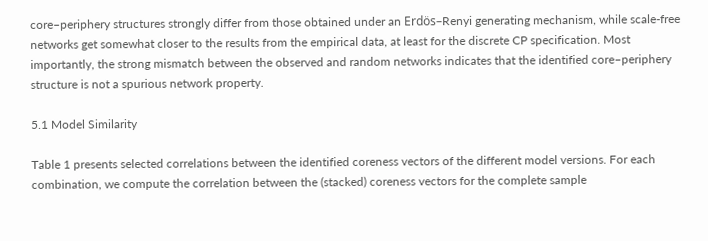core–periphery structures strongly differ from those obtained under an Erdös–Renyi generating mechanism, while scale-free networks get somewhat closer to the results from the empirical data, at least for the discrete CP specification. Most importantly, the strong mismatch between the observed and random networks indicates that the identified core–periphery structure is not a spurious network property.

5.1 Model Similarity

Table 1 presents selected correlations between the identified coreness vectors of the different model versions. For each combination, we compute the correlation between the (stacked) coreness vectors for the complete sample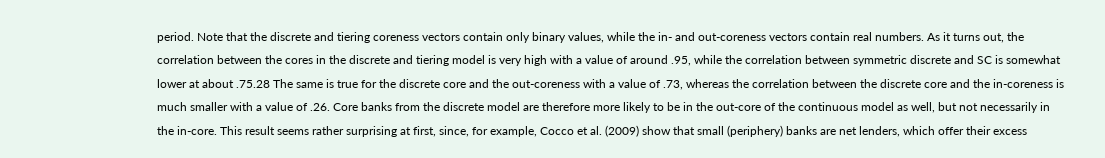period. Note that the discrete and tiering coreness vectors contain only binary values, while the in- and out-coreness vectors contain real numbers. As it turns out, the correlation between the cores in the discrete and tiering model is very high with a value of around .95, while the correlation between symmetric discrete and SC is somewhat lower at about .75.28 The same is true for the discrete core and the out-coreness with a value of .73, whereas the correlation between the discrete core and the in-coreness is much smaller with a value of .26. Core banks from the discrete model are therefore more likely to be in the out-core of the continuous model as well, but not necessarily in the in-core. This result seems rather surprising at first, since, for example, Cocco et al. (2009) show that small (periphery) banks are net lenders, which offer their excess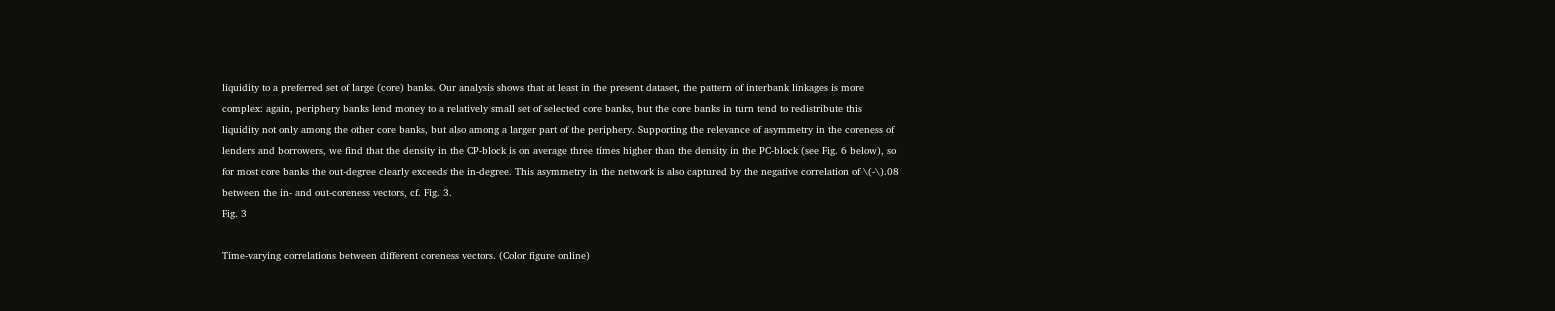liquidity to a preferred set of large (core) banks. Our analysis shows that at least in the present dataset, the pattern of interbank linkages is more complex: again, periphery banks lend money to a relatively small set of selected core banks, but the core banks in turn tend to redistribute this liquidity not only among the other core banks, but also among a larger part of the periphery. Supporting the relevance of asymmetry in the coreness of lenders and borrowers, we find that the density in the CP-block is on average three times higher than the density in the PC-block (see Fig. 6 below), so for most core banks the out-degree clearly exceeds the in-degree. This asymmetry in the network is also captured by the negative correlation of \(-\).08 between the in- and out-coreness vectors, cf. Fig. 3.
Fig. 3

Time-varying correlations between different coreness vectors. (Color figure online)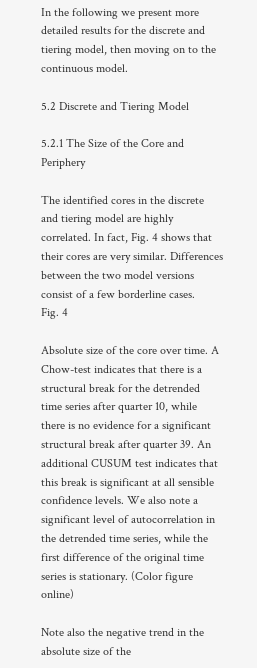In the following we present more detailed results for the discrete and tiering model, then moving on to the continuous model.

5.2 Discrete and Tiering Model

5.2.1 The Size of the Core and Periphery

The identified cores in the discrete and tiering model are highly correlated. In fact, Fig. 4 shows that their cores are very similar. Differences between the two model versions consist of a few borderline cases.
Fig. 4

Absolute size of the core over time. A Chow-test indicates that there is a structural break for the detrended time series after quarter 10, while there is no evidence for a significant structural break after quarter 39. An additional CUSUM test indicates that this break is significant at all sensible confidence levels. We also note a significant level of autocorrelation in the detrended time series, while the first difference of the original time series is stationary. (Color figure online)

Note also the negative trend in the absolute size of the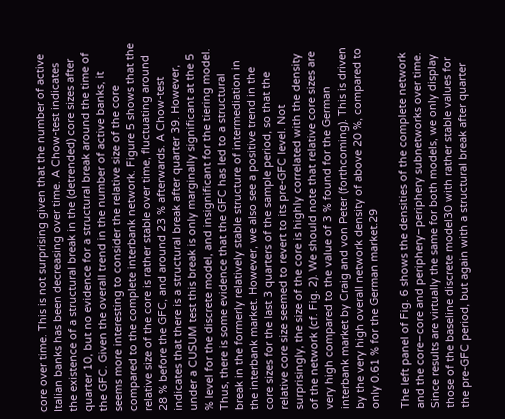core over time. This is not surprising given that the number of active Italian banks has been decreasing over time. A Chow-test indicates the existence of a structural break in the (detrended) core sizes after quarter 10, but no evidence for a structural break around the time of the GFC. Given the overall trend in the number of active banks, it seems more interesting to consider the relative size of the core compared to the complete interbank network. Figure 5 shows that the relative size of the core is rather stable over time, fluctuating around 28 % before the GFC, and around 23 % afterwards. A Chow-test indicates that there is a structural break after quarter 39. However, under a CUSUM test this break is only marginally significant at the 5 % level for the discrete model, and insignificant for the tiering model. Thus, there is some evidence that the GFC has led to a structural break in the formerly relatively stable structure of intermediation in the interbank market. However, we also see a positive trend in the core sizes for the last 3 quarters of the sample period, so that the relative core size seemed to revert to its pre-GFC level. Not surprisingly, the size of the core is highly correlated with the density of the network (cf. Fig. 2). We should note that relative core sizes are very high compared to the value of 3 % found for the German interbank market by Craig and von Peter (forthcoming). This is driven by the very high overall network density of above 20 %, compared to only 0.61 % for the German market.29

The left panel of Fig. 6 shows the densities of the complete network and the core–core and periphery–periphery subnetworks over time. Since results are virtually the same for both models, we only display those of the baseline discrete model30 with rather stable values for the pre-GFC period, but again with a structural break after quarter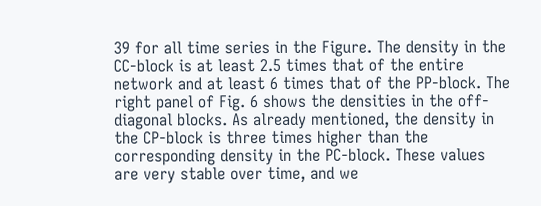39 for all time series in the Figure. The density in the CC-block is at least 2.5 times that of the entire network and at least 6 times that of the PP-block. The right panel of Fig. 6 shows the densities in the off-diagonal blocks. As already mentioned, the density in the CP-block is three times higher than the corresponding density in the PC-block. These values are very stable over time, and we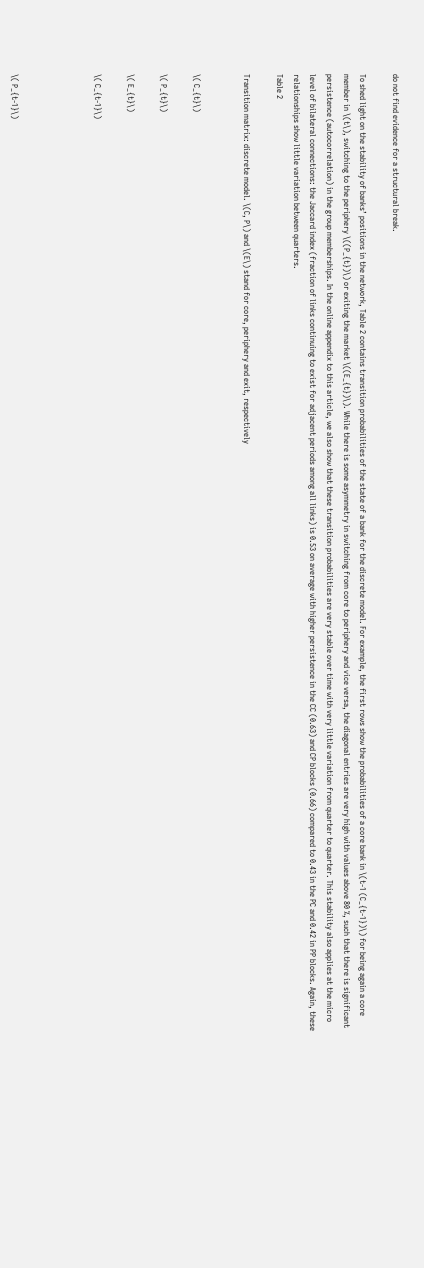do not find evidence for a structural break.

To shed light on the stability of banks’ positions in the network, Table 2 contains transition probabilities of the state of a bank for the discrete model. For example, the first rows show the probabilities of a core bank in \(t-1 (C_{t-1})\) for being again a core member in \(t\), switching to the periphery \((P_{t})\) or exiting the market \((E_{t})\). While there is some asymmetry in switching from core to periphery and vice versa, the diagonal entries are very high with values above 80 %, such that there is significant persistence (autocorrelation) in the group memberships. In the online appendix to this article, we also show that these transition probabilities are very stable over time with very little variation from quarter to quarter. This stability also applies at the micro level of bilateral connections: the Jaccard index (fraction of links continuing to exist for adjacent periods among all links) is 0.53 on average with higher persistence in the CC (0.63) and CP blocks (0.66) compared to 0.43 in the PC and 0.42 in PP blocks. Again, these relationships show little variation between quarters.
Table 2

Transition matrix: discrete model. \(C, P\) and \(E\) stand for core, periphery and exit, respectively


\( C_{t}\)

\( P_{t}\)

\( E_{t}\)

\( C_{t-1}\)




\( P_{t-1}\)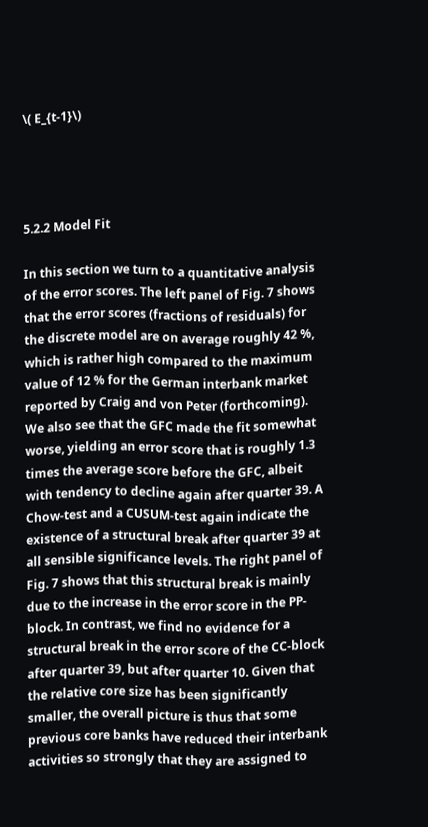\( E_{t-1}\)




5.2.2 Model Fit

In this section we turn to a quantitative analysis of the error scores. The left panel of Fig. 7 shows that the error scores (fractions of residuals) for the discrete model are on average roughly 42 %, which is rather high compared to the maximum value of 12 % for the German interbank market reported by Craig and von Peter (forthcoming). We also see that the GFC made the fit somewhat worse, yielding an error score that is roughly 1.3 times the average score before the GFC, albeit with tendency to decline again after quarter 39. A Chow-test and a CUSUM-test again indicate the existence of a structural break after quarter 39 at all sensible significance levels. The right panel of Fig. 7 shows that this structural break is mainly due to the increase in the error score in the PP-block. In contrast, we find no evidence for a structural break in the error score of the CC-block after quarter 39, but after quarter 10. Given that the relative core size has been significantly smaller, the overall picture is thus that some previous core banks have reduced their interbank activities so strongly that they are assigned to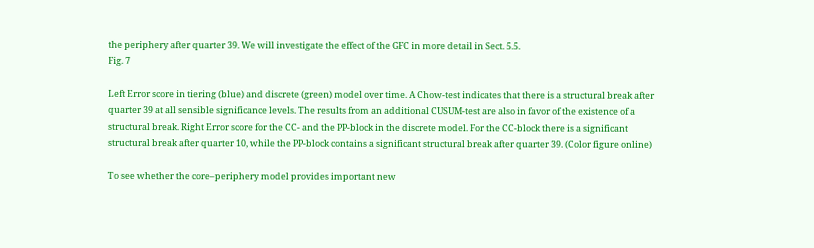the periphery after quarter 39. We will investigate the effect of the GFC in more detail in Sect. 5.5.
Fig. 7

Left Error score in tiering (blue) and discrete (green) model over time. A Chow-test indicates that there is a structural break after quarter 39 at all sensible significance levels. The results from an additional CUSUM-test are also in favor of the existence of a structural break. Right Error score for the CC- and the PP-block in the discrete model. For the CC-block there is a significant structural break after quarter 10, while the PP-block contains a significant structural break after quarter 39. (Color figure online)

To see whether the core–periphery model provides important new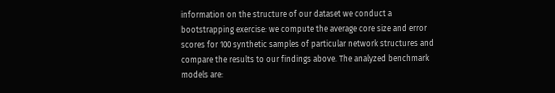information on the structure of our dataset we conduct a bootstrapping exercise: we compute the average core size and error scores for 100 synthetic samples of particular network structures and compare the results to our findings above. The analyzed benchmark models are: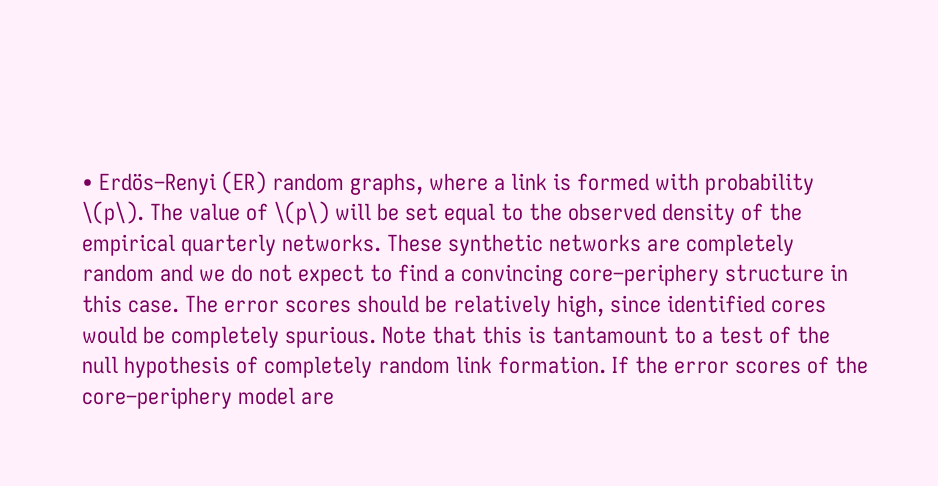• Erdös–Renyi (ER) random graphs, where a link is formed with probability \(p\). The value of \(p\) will be set equal to the observed density of the empirical quarterly networks. These synthetic networks are completely random and we do not expect to find a convincing core–periphery structure in this case. The error scores should be relatively high, since identified cores would be completely spurious. Note that this is tantamount to a test of the null hypothesis of completely random link formation. If the error scores of the core–periphery model are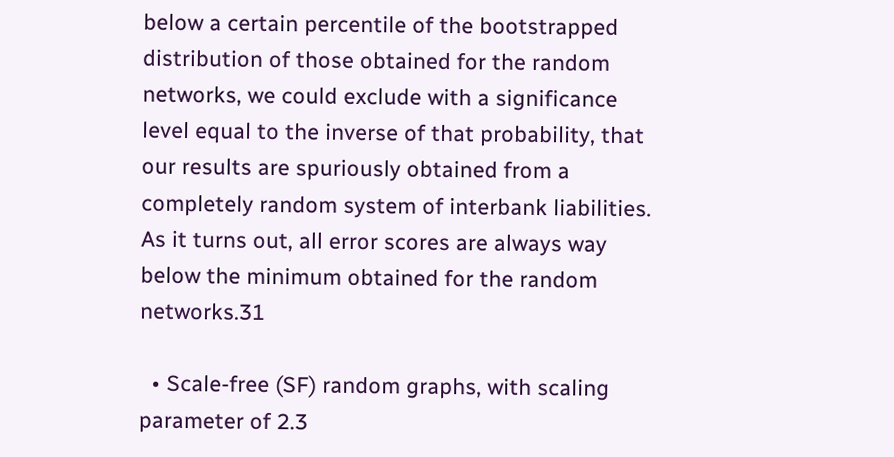below a certain percentile of the bootstrapped distribution of those obtained for the random networks, we could exclude with a significance level equal to the inverse of that probability, that our results are spuriously obtained from a completely random system of interbank liabilities. As it turns out, all error scores are always way below the minimum obtained for the random networks.31

  • Scale-free (SF) random graphs, with scaling parameter of 2.3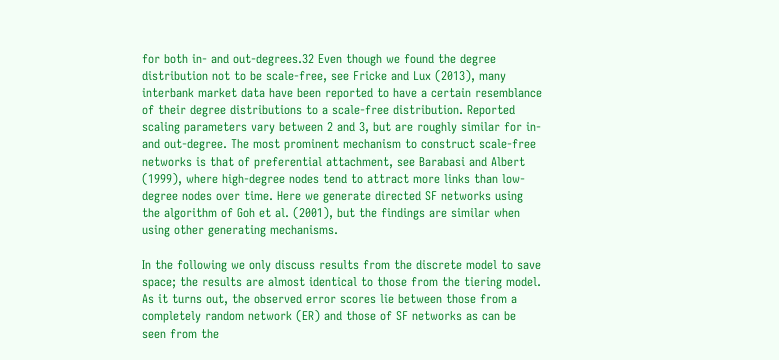for both in- and out-degrees.32 Even though we found the degree distribution not to be scale-free, see Fricke and Lux (2013), many interbank market data have been reported to have a certain resemblance of their degree distributions to a scale-free distribution. Reported scaling parameters vary between 2 and 3, but are roughly similar for in- and out-degree. The most prominent mechanism to construct scale-free networks is that of preferential attachment, see Barabasi and Albert (1999), where high-degree nodes tend to attract more links than low-degree nodes over time. Here we generate directed SF networks using the algorithm of Goh et al. (2001), but the findings are similar when using other generating mechanisms.

In the following we only discuss results from the discrete model to save space; the results are almost identical to those from the tiering model. As it turns out, the observed error scores lie between those from a completely random network (ER) and those of SF networks as can be seen from the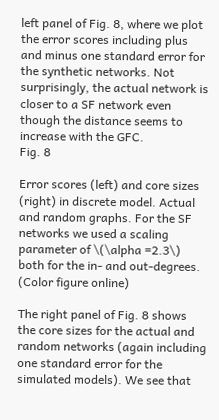left panel of Fig. 8, where we plot the error scores including plus and minus one standard error for the synthetic networks. Not surprisingly, the actual network is closer to a SF network even though the distance seems to increase with the GFC.
Fig. 8

Error scores (left) and core sizes (right) in discrete model. Actual and random graphs. For the SF networks we used a scaling parameter of \(\alpha =2.3\) both for the in- and out-degrees. (Color figure online)

The right panel of Fig. 8 shows the core sizes for the actual and random networks (again including one standard error for the simulated models). We see that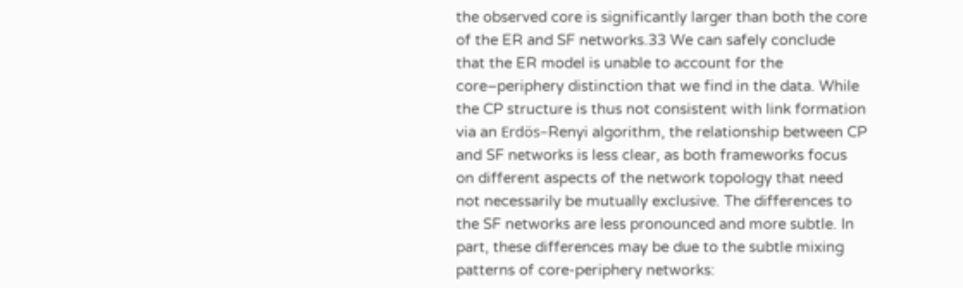the observed core is significantly larger than both the core of the ER and SF networks.33 We can safely conclude that the ER model is unable to account for the core–periphery distinction that we find in the data. While the CP structure is thus not consistent with link formation via an Erdös–Renyi algorithm, the relationship between CP and SF networks is less clear, as both frameworks focus on different aspects of the network topology that need not necessarily be mutually exclusive. The differences to the SF networks are less pronounced and more subtle. In part, these differences may be due to the subtle mixing patterns of core-periphery networks: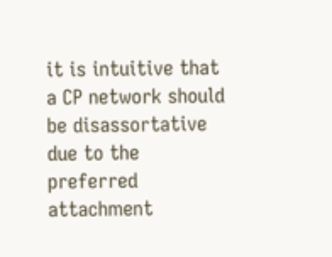it is intuitive that a CP network should be disassortative due to the preferred attachment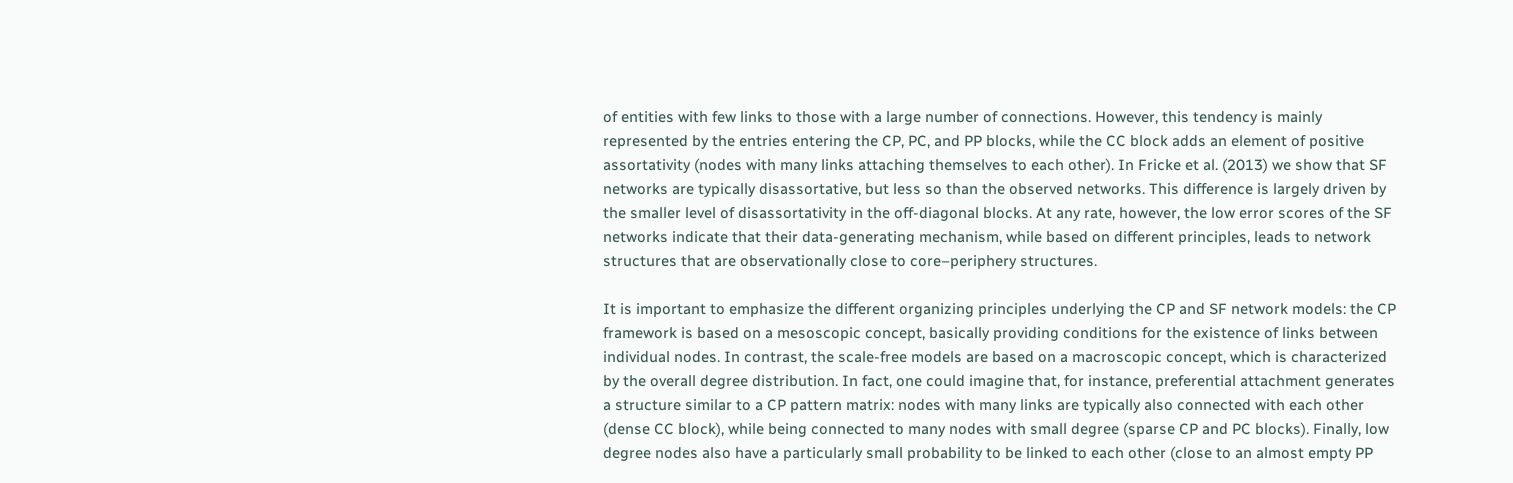of entities with few links to those with a large number of connections. However, this tendency is mainly represented by the entries entering the CP, PC, and PP blocks, while the CC block adds an element of positive assortativity (nodes with many links attaching themselves to each other). In Fricke et al. (2013) we show that SF networks are typically disassortative, but less so than the observed networks. This difference is largely driven by the smaller level of disassortativity in the off-diagonal blocks. At any rate, however, the low error scores of the SF networks indicate that their data-generating mechanism, while based on different principles, leads to network structures that are observationally close to core–periphery structures.

It is important to emphasize the different organizing principles underlying the CP and SF network models: the CP framework is based on a mesoscopic concept, basically providing conditions for the existence of links between individual nodes. In contrast, the scale-free models are based on a macroscopic concept, which is characterized by the overall degree distribution. In fact, one could imagine that, for instance, preferential attachment generates a structure similar to a CP pattern matrix: nodes with many links are typically also connected with each other (dense CC block), while being connected to many nodes with small degree (sparse CP and PC blocks). Finally, low degree nodes also have a particularly small probability to be linked to each other (close to an almost empty PP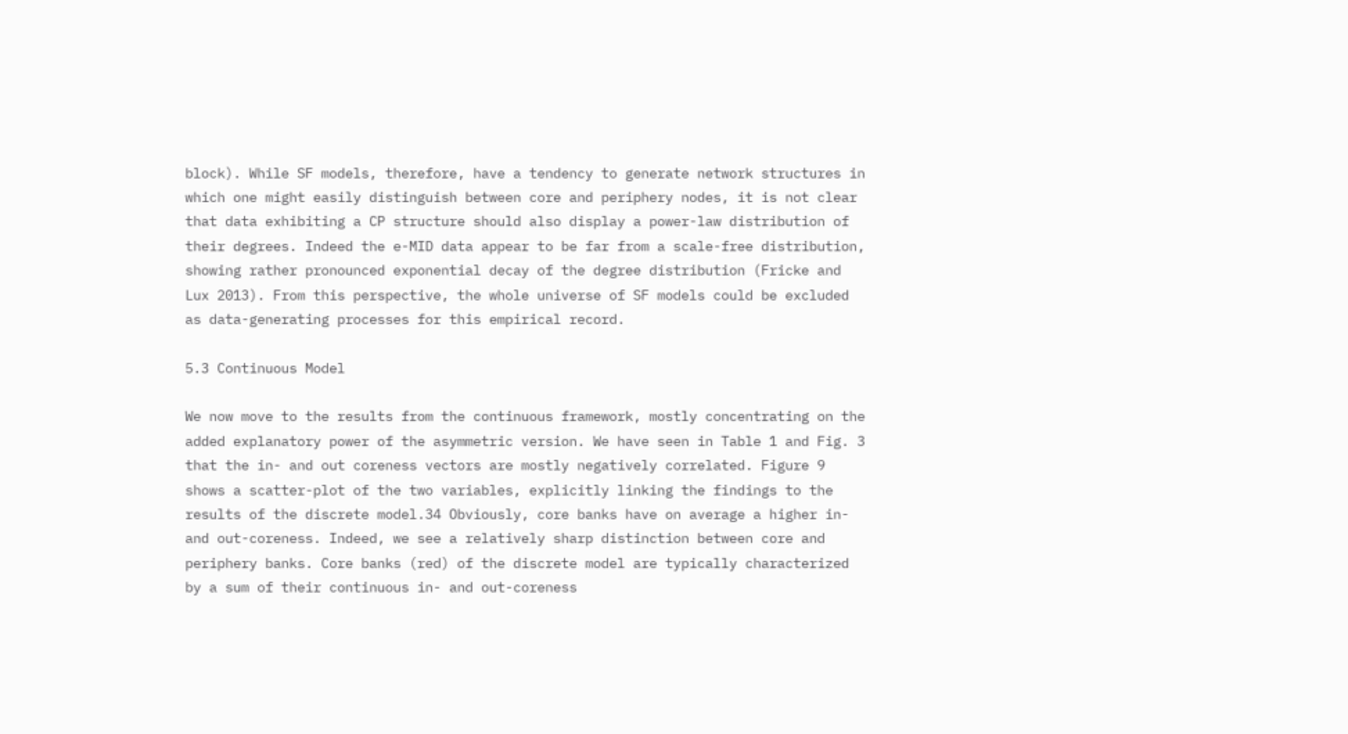block). While SF models, therefore, have a tendency to generate network structures in which one might easily distinguish between core and periphery nodes, it is not clear that data exhibiting a CP structure should also display a power-law distribution of their degrees. Indeed the e-MID data appear to be far from a scale-free distribution, showing rather pronounced exponential decay of the degree distribution (Fricke and Lux 2013). From this perspective, the whole universe of SF models could be excluded as data-generating processes for this empirical record.

5.3 Continuous Model

We now move to the results from the continuous framework, mostly concentrating on the added explanatory power of the asymmetric version. We have seen in Table 1 and Fig. 3 that the in- and out coreness vectors are mostly negatively correlated. Figure 9 shows a scatter-plot of the two variables, explicitly linking the findings to the results of the discrete model.34 Obviously, core banks have on average a higher in- and out-coreness. Indeed, we see a relatively sharp distinction between core and periphery banks. Core banks (red) of the discrete model are typically characterized by a sum of their continuous in- and out-coreness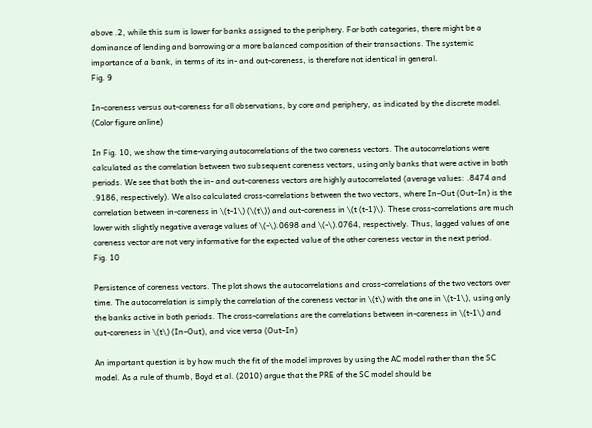above .2, while this sum is lower for banks assigned to the periphery. For both categories, there might be a dominance of lending and borrowing or a more balanced composition of their transactions. The systemic importance of a bank, in terms of its in- and out-coreness, is therefore not identical in general.
Fig. 9

In-coreness versus out-coreness for all observations, by core and periphery, as indicated by the discrete model. (Color figure online)

In Fig. 10, we show the time-varying autocorrelations of the two coreness vectors. The autocorrelations were calculated as the correlation between two subsequent coreness vectors, using only banks that were active in both periods. We see that both the in- and out-coreness vectors are highly autocorrelated (average values: .8474 and .9186, respectively). We also calculated cross-correlations between the two vectors, where In–Out (Out–In) is the correlation between in-coreness in \(t-1\) (\(t\)) and out-coreness in \(t (t-1)\). These cross-correlations are much lower with slightly negative average values of \(-\).0698 and \(-\).0764, respectively. Thus, lagged values of one coreness vector are not very informative for the expected value of the other coreness vector in the next period.
Fig. 10

Persistence of coreness vectors. The plot shows the autocorrelations and cross-correlations of the two vectors over time. The autocorrelation is simply the correlation of the coreness vector in \(t\) with the one in \(t-1\), using only the banks active in both periods. The cross-correlations are the correlations between in-coreness in \(t-1\) and out-coreness in \(t\) (In–Out), and vice versa (Out–In)

An important question is by how much the fit of the model improves by using the AC model rather than the SC model. As a rule of thumb, Boyd et al. (2010) argue that the PRE of the SC model should be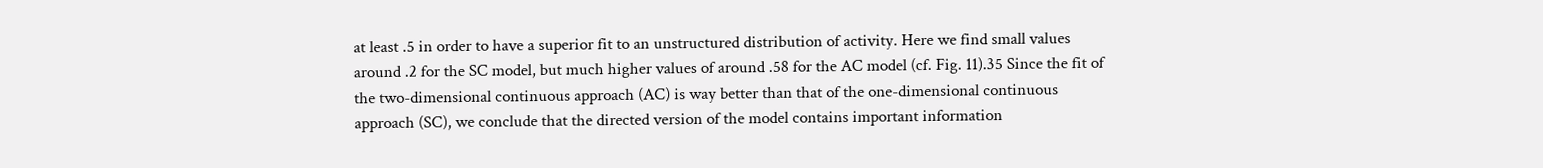at least .5 in order to have a superior fit to an unstructured distribution of activity. Here we find small values around .2 for the SC model, but much higher values of around .58 for the AC model (cf. Fig. 11).35 Since the fit of the two-dimensional continuous approach (AC) is way better than that of the one-dimensional continuous approach (SC), we conclude that the directed version of the model contains important information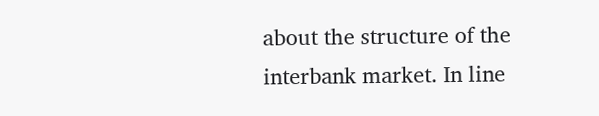about the structure of the interbank market. In line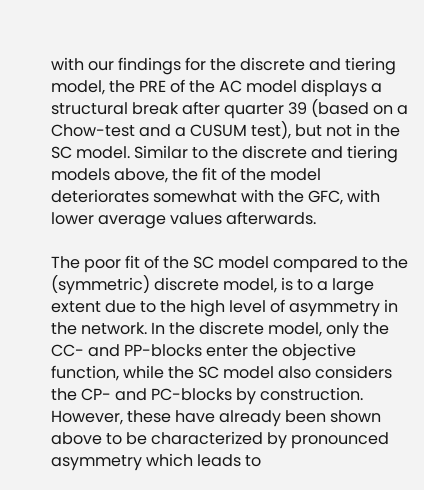with our findings for the discrete and tiering model, the PRE of the AC model displays a structural break after quarter 39 (based on a Chow-test and a CUSUM test), but not in the SC model. Similar to the discrete and tiering models above, the fit of the model deteriorates somewhat with the GFC, with lower average values afterwards.

The poor fit of the SC model compared to the (symmetric) discrete model, is to a large extent due to the high level of asymmetry in the network. In the discrete model, only the CC- and PP-blocks enter the objective function, while the SC model also considers the CP- and PC-blocks by construction. However, these have already been shown above to be characterized by pronounced asymmetry which leads to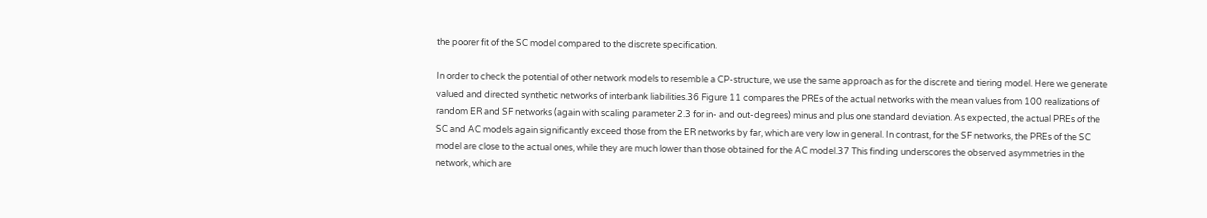the poorer fit of the SC model compared to the discrete specification.

In order to check the potential of other network models to resemble a CP-structure, we use the same approach as for the discrete and tiering model. Here we generate valued and directed synthetic networks of interbank liabilities.36 Figure 11 compares the PREs of the actual networks with the mean values from 100 realizations of random ER and SF networks (again with scaling parameter 2.3 for in- and out-degrees) minus and plus one standard deviation. As expected, the actual PREs of the SC and AC models again significantly exceed those from the ER networks by far, which are very low in general. In contrast, for the SF networks, the PREs of the SC model are close to the actual ones, while they are much lower than those obtained for the AC model.37 This finding underscores the observed asymmetries in the network, which are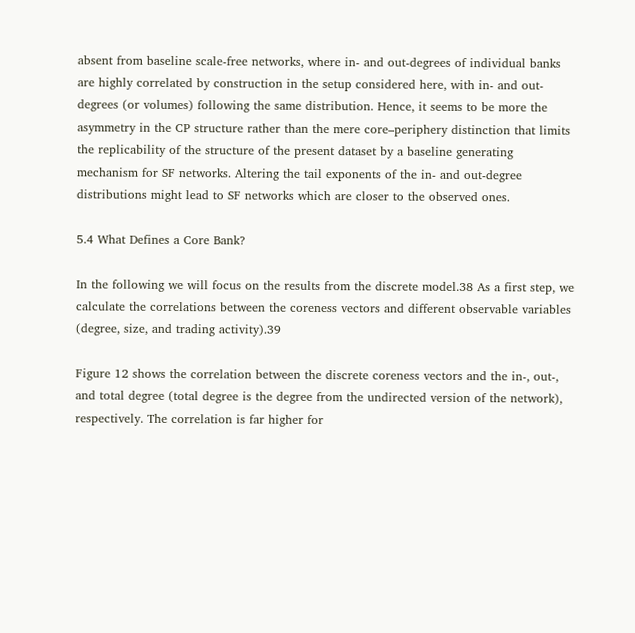absent from baseline scale-free networks, where in- and out-degrees of individual banks are highly correlated by construction in the setup considered here, with in- and out-degrees (or volumes) following the same distribution. Hence, it seems to be more the asymmetry in the CP structure rather than the mere core–periphery distinction that limits the replicability of the structure of the present dataset by a baseline generating mechanism for SF networks. Altering the tail exponents of the in- and out-degree distributions might lead to SF networks which are closer to the observed ones.

5.4 What Defines a Core Bank?

In the following we will focus on the results from the discrete model.38 As a first step, we calculate the correlations between the coreness vectors and different observable variables (degree, size, and trading activity).39

Figure 12 shows the correlation between the discrete coreness vectors and the in-, out-, and total degree (total degree is the degree from the undirected version of the network), respectively. The correlation is far higher for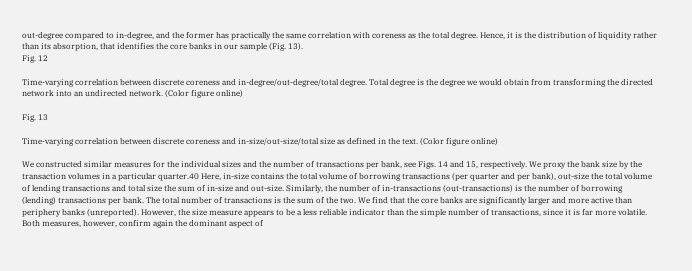out-degree compared to in-degree, and the former has practically the same correlation with coreness as the total degree. Hence, it is the distribution of liquidity rather than its absorption, that identifies the core banks in our sample (Fig. 13).
Fig. 12

Time-varying correlation between discrete coreness and in-degree/out-degree/total degree. Total degree is the degree we would obtain from transforming the directed network into an undirected network. (Color figure online)

Fig. 13

Time-varying correlation between discrete coreness and in-size/out-size/total size as defined in the text. (Color figure online)

We constructed similar measures for the individual sizes and the number of transactions per bank, see Figs. 14 and 15, respectively. We proxy the bank size by the transaction volumes in a particular quarter.40 Here, in-size contains the total volume of borrowing transactions (per quarter and per bank), out-size the total volume of lending transactions and total size the sum of in-size and out-size. Similarly, the number of in-transactions (out-transactions) is the number of borrowing (lending) transactions per bank. The total number of transactions is the sum of the two. We find that the core banks are significantly larger and more active than periphery banks (unreported). However, the size measure appears to be a less reliable indicator than the simple number of transactions, since it is far more volatile. Both measures, however, confirm again the dominant aspect of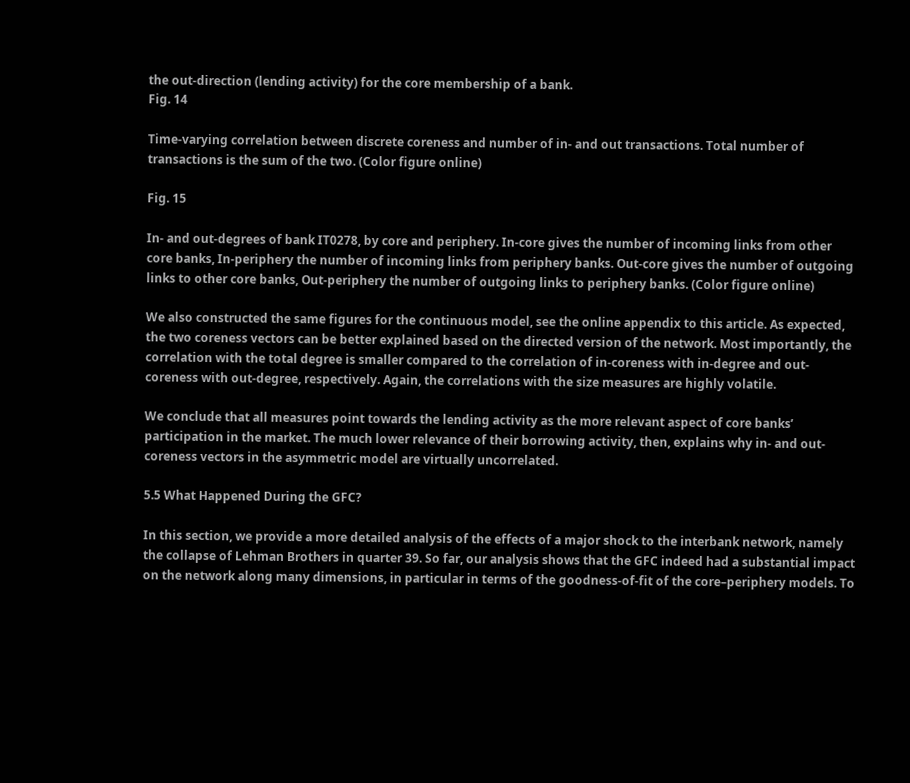the out-direction (lending activity) for the core membership of a bank.
Fig. 14

Time-varying correlation between discrete coreness and number of in- and out transactions. Total number of transactions is the sum of the two. (Color figure online)

Fig. 15

In- and out-degrees of bank IT0278, by core and periphery. In-core gives the number of incoming links from other core banks, In-periphery the number of incoming links from periphery banks. Out-core gives the number of outgoing links to other core banks, Out-periphery the number of outgoing links to periphery banks. (Color figure online)

We also constructed the same figures for the continuous model, see the online appendix to this article. As expected, the two coreness vectors can be better explained based on the directed version of the network. Most importantly, the correlation with the total degree is smaller compared to the correlation of in-coreness with in-degree and out-coreness with out-degree, respectively. Again, the correlations with the size measures are highly volatile.

We conclude that all measures point towards the lending activity as the more relevant aspect of core banks’ participation in the market. The much lower relevance of their borrowing activity, then, explains why in- and out-coreness vectors in the asymmetric model are virtually uncorrelated.

5.5 What Happened During the GFC?

In this section, we provide a more detailed analysis of the effects of a major shock to the interbank network, namely the collapse of Lehman Brothers in quarter 39. So far, our analysis shows that the GFC indeed had a substantial impact on the network along many dimensions, in particular in terms of the goodness-of-fit of the core–periphery models. To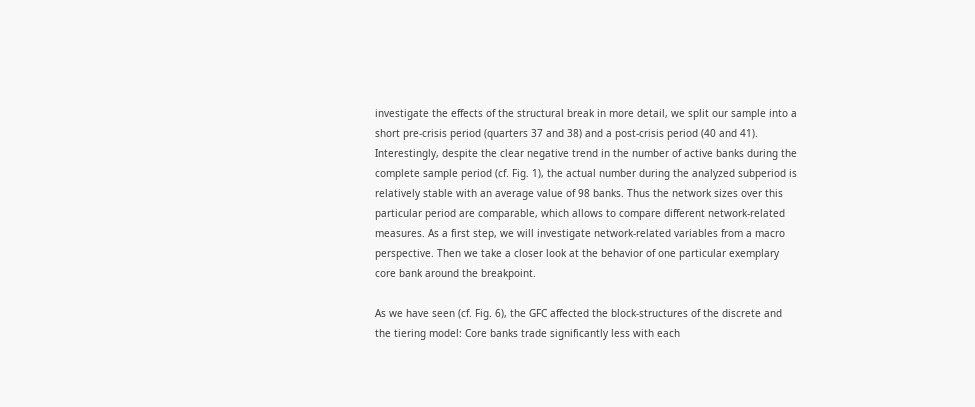investigate the effects of the structural break in more detail, we split our sample into a short pre-crisis period (quarters 37 and 38) and a post-crisis period (40 and 41). Interestingly, despite the clear negative trend in the number of active banks during the complete sample period (cf. Fig. 1), the actual number during the analyzed subperiod is relatively stable with an average value of 98 banks. Thus the network sizes over this particular period are comparable, which allows to compare different network-related measures. As a first step, we will investigate network-related variables from a macro perspective. Then we take a closer look at the behavior of one particular exemplary core bank around the breakpoint.

As we have seen (cf. Fig. 6), the GFC affected the block-structures of the discrete and the tiering model: Core banks trade significantly less with each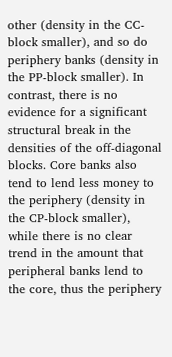other (density in the CC-block smaller), and so do periphery banks (density in the PP-block smaller). In contrast, there is no evidence for a significant structural break in the densities of the off-diagonal blocks. Core banks also tend to lend less money to the periphery (density in the CP-block smaller), while there is no clear trend in the amount that peripheral banks lend to the core, thus the periphery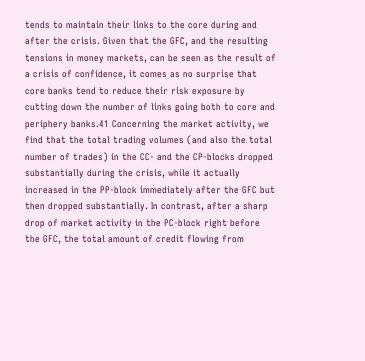tends to maintain their links to the core during and after the crisis. Given that the GFC, and the resulting tensions in money markets, can be seen as the result of a crisis of confidence, it comes as no surprise that core banks tend to reduce their risk exposure by cutting down the number of links going both to core and periphery banks.41 Concerning the market activity, we find that the total trading volumes (and also the total number of trades) in the CC- and the CP-blocks dropped substantially during the crisis, while it actually increased in the PP-block immediately after the GFC but then dropped substantially. In contrast, after a sharp drop of market activity in the PC-block right before the GFC, the total amount of credit flowing from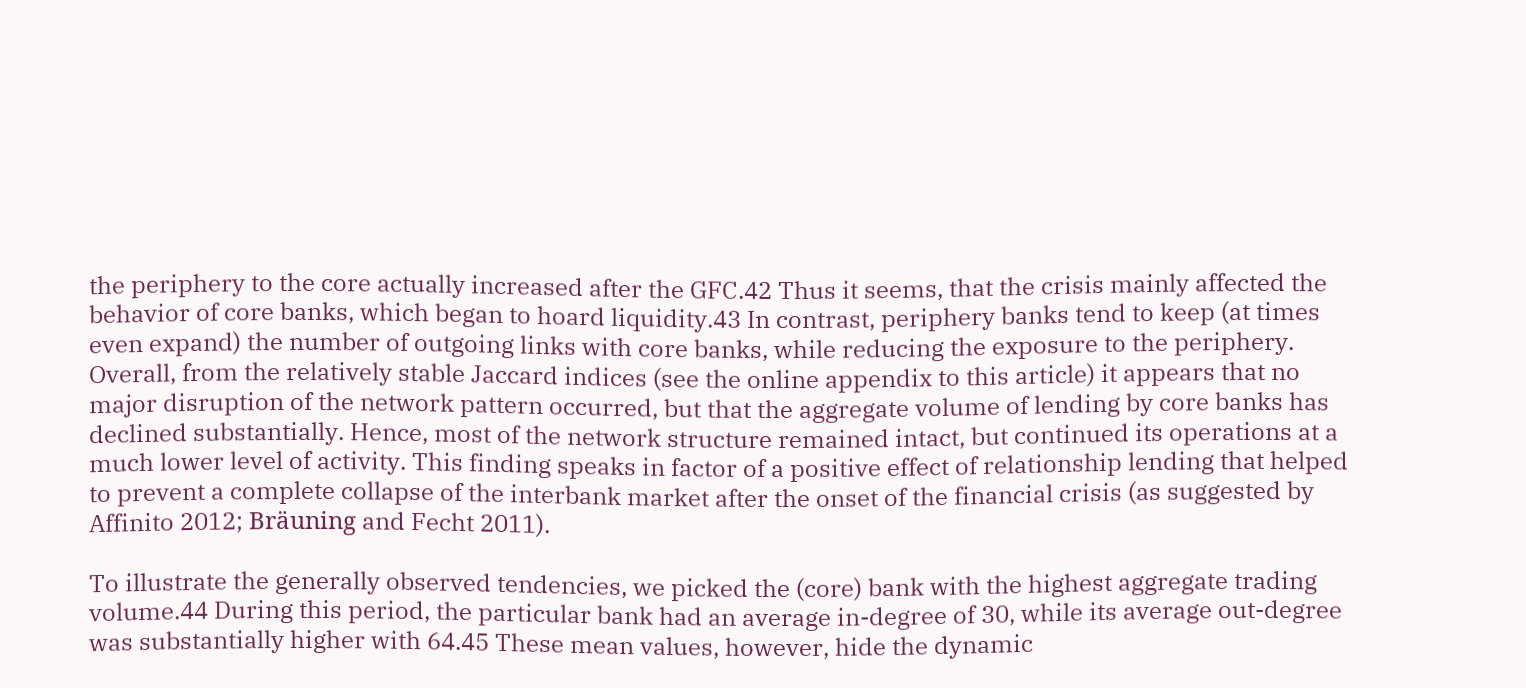the periphery to the core actually increased after the GFC.42 Thus it seems, that the crisis mainly affected the behavior of core banks, which began to hoard liquidity.43 In contrast, periphery banks tend to keep (at times even expand) the number of outgoing links with core banks, while reducing the exposure to the periphery. Overall, from the relatively stable Jaccard indices (see the online appendix to this article) it appears that no major disruption of the network pattern occurred, but that the aggregate volume of lending by core banks has declined substantially. Hence, most of the network structure remained intact, but continued its operations at a much lower level of activity. This finding speaks in factor of a positive effect of relationship lending that helped to prevent a complete collapse of the interbank market after the onset of the financial crisis (as suggested by Affinito 2012; Bräuning and Fecht 2011).

To illustrate the generally observed tendencies, we picked the (core) bank with the highest aggregate trading volume.44 During this period, the particular bank had an average in-degree of 30, while its average out-degree was substantially higher with 64.45 These mean values, however, hide the dynamic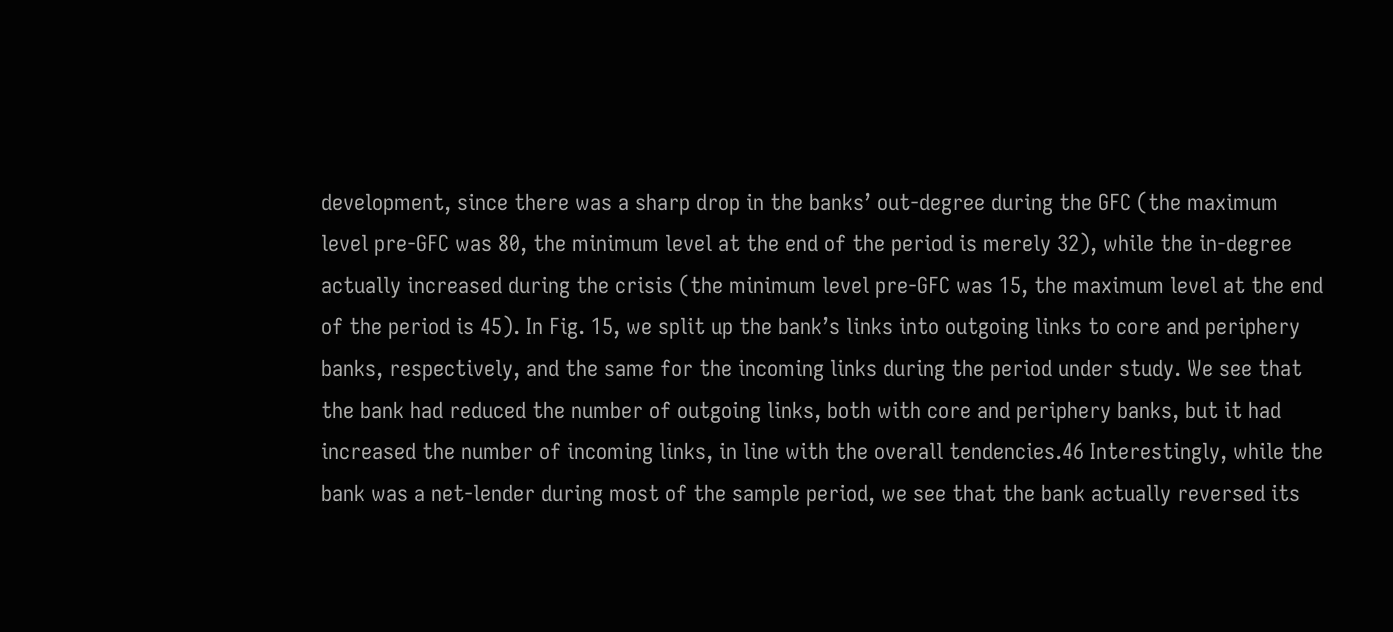development, since there was a sharp drop in the banks’ out-degree during the GFC (the maximum level pre-GFC was 80, the minimum level at the end of the period is merely 32), while the in-degree actually increased during the crisis (the minimum level pre-GFC was 15, the maximum level at the end of the period is 45). In Fig. 15, we split up the bank’s links into outgoing links to core and periphery banks, respectively, and the same for the incoming links during the period under study. We see that the bank had reduced the number of outgoing links, both with core and periphery banks, but it had increased the number of incoming links, in line with the overall tendencies.46 Interestingly, while the bank was a net-lender during most of the sample period, we see that the bank actually reversed its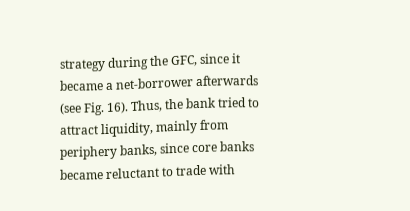strategy during the GFC, since it became a net-borrower afterwards (see Fig. 16). Thus, the bank tried to attract liquidity, mainly from periphery banks, since core banks became reluctant to trade with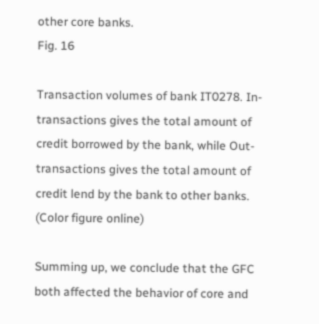other core banks.
Fig. 16

Transaction volumes of bank IT0278. In-transactions gives the total amount of credit borrowed by the bank, while Out-transactions gives the total amount of credit lend by the bank to other banks. (Color figure online)

Summing up, we conclude that the GFC both affected the behavior of core and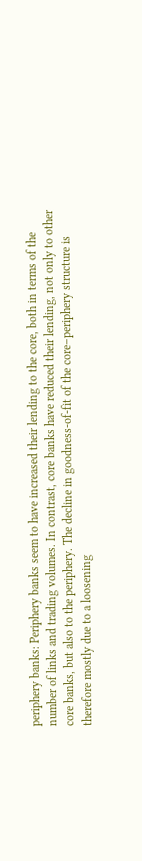periphery banks: Periphery banks seem to have increased their lending to the core, both in terms of the number of links and trading volumes. In contrast, core banks have reduced their lending, not only to other core banks, but also to the periphery. The decline in goodness-of-fit of the core–periphery structure is therefore mostly due to a loosening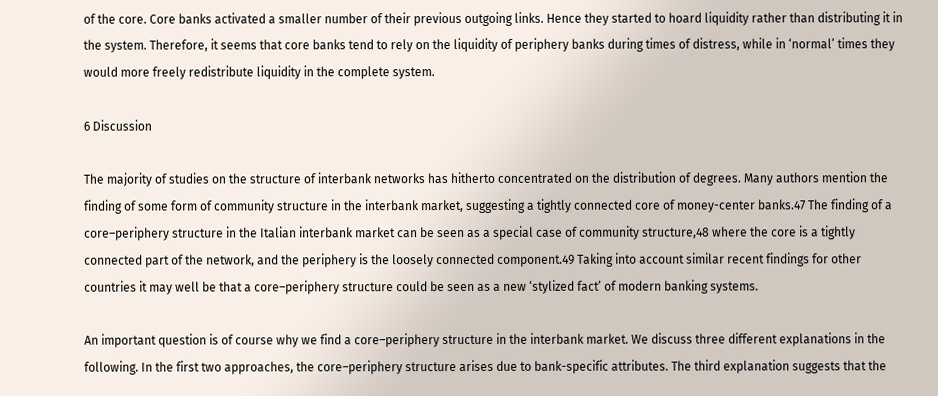of the core. Core banks activated a smaller number of their previous outgoing links. Hence they started to hoard liquidity rather than distributing it in the system. Therefore, it seems that core banks tend to rely on the liquidity of periphery banks during times of distress, while in ‘normal’ times they would more freely redistribute liquidity in the complete system.

6 Discussion

The majority of studies on the structure of interbank networks has hitherto concentrated on the distribution of degrees. Many authors mention the finding of some form of community structure in the interbank market, suggesting a tightly connected core of money-center banks.47 The finding of a core–periphery structure in the Italian interbank market can be seen as a special case of community structure,48 where the core is a tightly connected part of the network, and the periphery is the loosely connected component.49 Taking into account similar recent findings for other countries it may well be that a core–periphery structure could be seen as a new ‘stylized fact’ of modern banking systems.

An important question is of course why we find a core–periphery structure in the interbank market. We discuss three different explanations in the following. In the first two approaches, the core–periphery structure arises due to bank-specific attributes. The third explanation suggests that the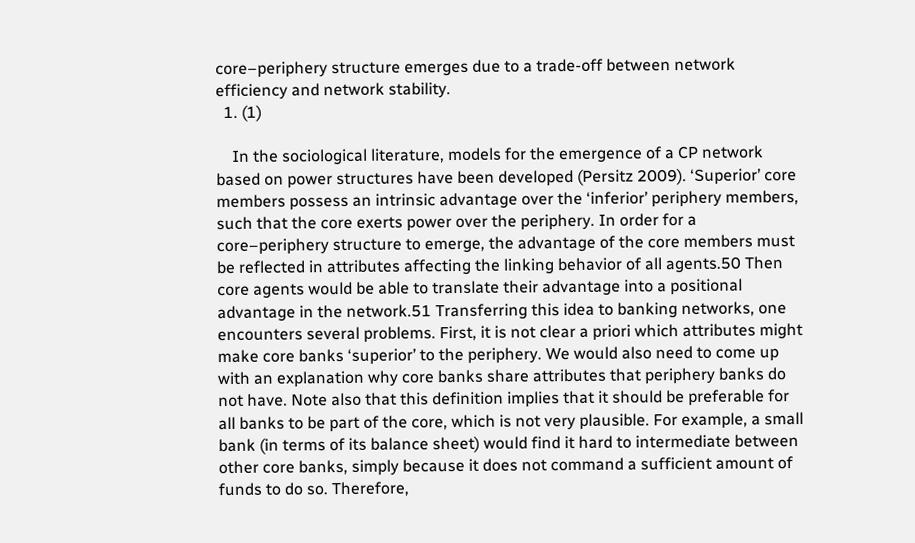core–periphery structure emerges due to a trade-off between network efficiency and network stability.
  1. (1)

    In the sociological literature, models for the emergence of a CP network based on power structures have been developed (Persitz 2009). ‘Superior’ core members possess an intrinsic advantage over the ‘inferior’ periphery members, such that the core exerts power over the periphery. In order for a core–periphery structure to emerge, the advantage of the core members must be reflected in attributes affecting the linking behavior of all agents.50 Then core agents would be able to translate their advantage into a positional advantage in the network.51 Transferring this idea to banking networks, one encounters several problems. First, it is not clear a priori which attributes might make core banks ‘superior’ to the periphery. We would also need to come up with an explanation why core banks share attributes that periphery banks do not have. Note also that this definition implies that it should be preferable for all banks to be part of the core, which is not very plausible. For example, a small bank (in terms of its balance sheet) would find it hard to intermediate between other core banks, simply because it does not command a sufficient amount of funds to do so. Therefore,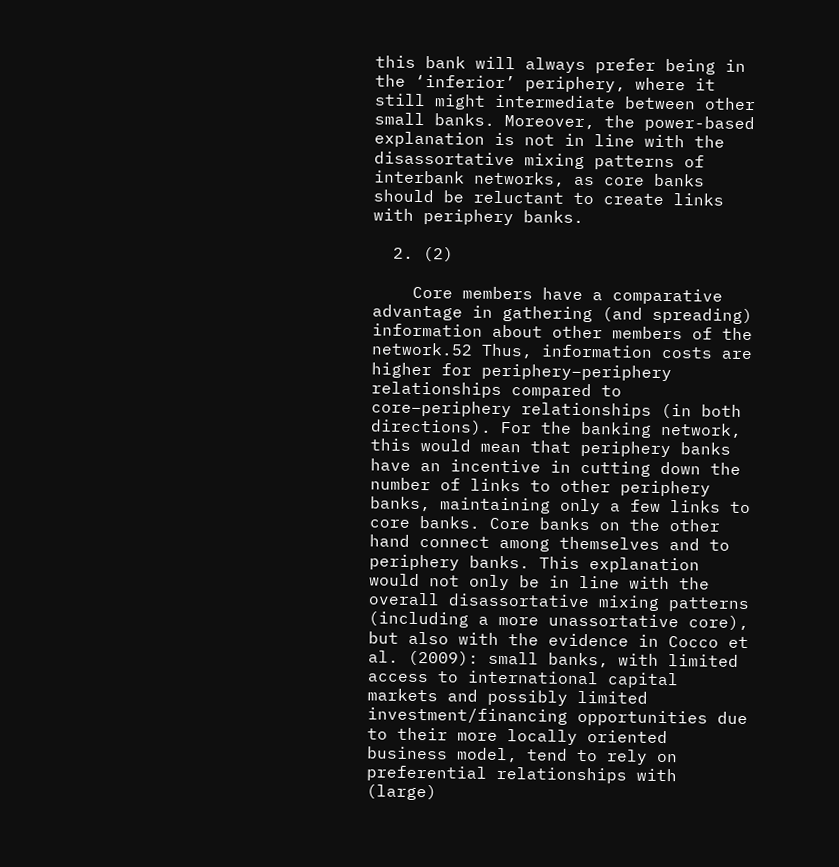this bank will always prefer being in the ‘inferior’ periphery, where it still might intermediate between other small banks. Moreover, the power-based explanation is not in line with the disassortative mixing patterns of interbank networks, as core banks should be reluctant to create links with periphery banks.

  2. (2)

    Core members have a comparative advantage in gathering (and spreading) information about other members of the network.52 Thus, information costs are higher for periphery–periphery relationships compared to core–periphery relationships (in both directions). For the banking network, this would mean that periphery banks have an incentive in cutting down the number of links to other periphery banks, maintaining only a few links to core banks. Core banks on the other hand connect among themselves and to periphery banks. This explanation would not only be in line with the overall disassortative mixing patterns (including a more unassortative core), but also with the evidence in Cocco et al. (2009): small banks, with limited access to international capital markets and possibly limited investment/financing opportunities due to their more locally oriented business model, tend to rely on preferential relationships with (large)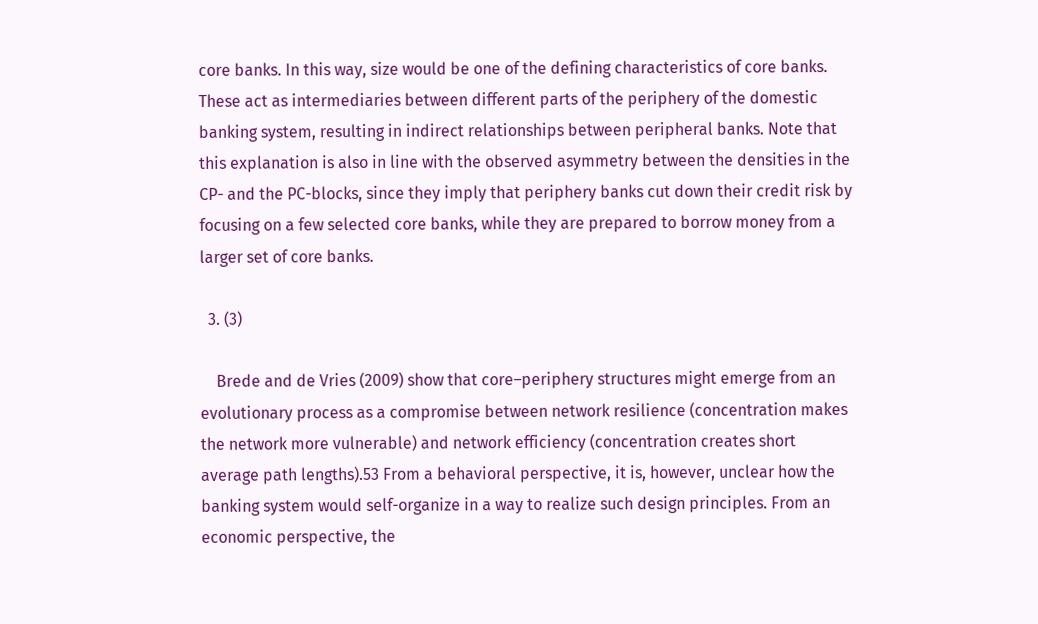core banks. In this way, size would be one of the defining characteristics of core banks. These act as intermediaries between different parts of the periphery of the domestic banking system, resulting in indirect relationships between peripheral banks. Note that this explanation is also in line with the observed asymmetry between the densities in the CP- and the PC-blocks, since they imply that periphery banks cut down their credit risk by focusing on a few selected core banks, while they are prepared to borrow money from a larger set of core banks.

  3. (3)

    Brede and de Vries (2009) show that core–periphery structures might emerge from an evolutionary process as a compromise between network resilience (concentration makes the network more vulnerable) and network efficiency (concentration creates short average path lengths).53 From a behavioral perspective, it is, however, unclear how the banking system would self-organize in a way to realize such design principles. From an economic perspective, the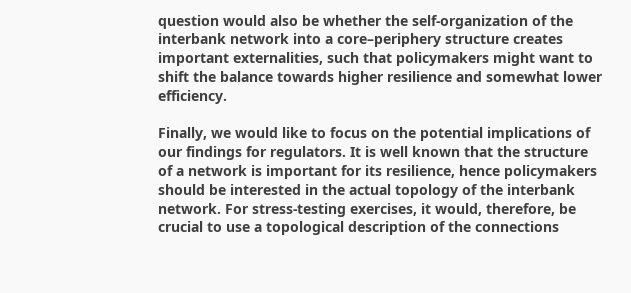question would also be whether the self-organization of the interbank network into a core–periphery structure creates important externalities, such that policymakers might want to shift the balance towards higher resilience and somewhat lower efficiency.

Finally, we would like to focus on the potential implications of our findings for regulators. It is well known that the structure of a network is important for its resilience, hence policymakers should be interested in the actual topology of the interbank network. For stress-testing exercises, it would, therefore, be crucial to use a topological description of the connections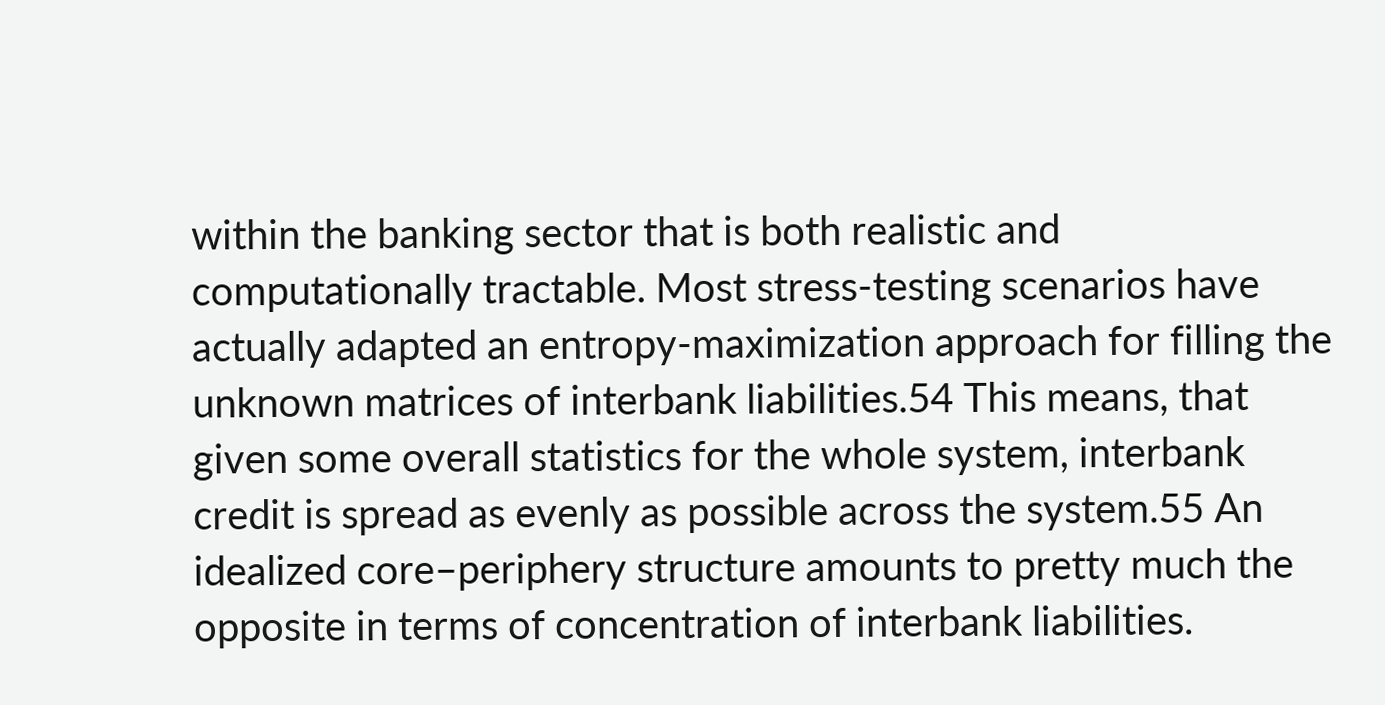within the banking sector that is both realistic and computationally tractable. Most stress-testing scenarios have actually adapted an entropy-maximization approach for filling the unknown matrices of interbank liabilities.54 This means, that given some overall statistics for the whole system, interbank credit is spread as evenly as possible across the system.55 An idealized core–periphery structure amounts to pretty much the opposite in terms of concentration of interbank liabilities.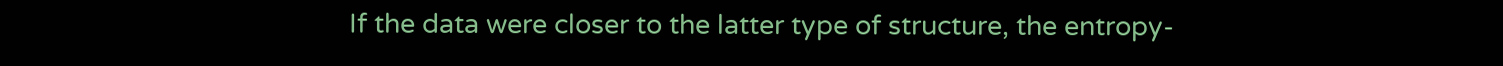If the data were closer to the latter type of structure, the entropy-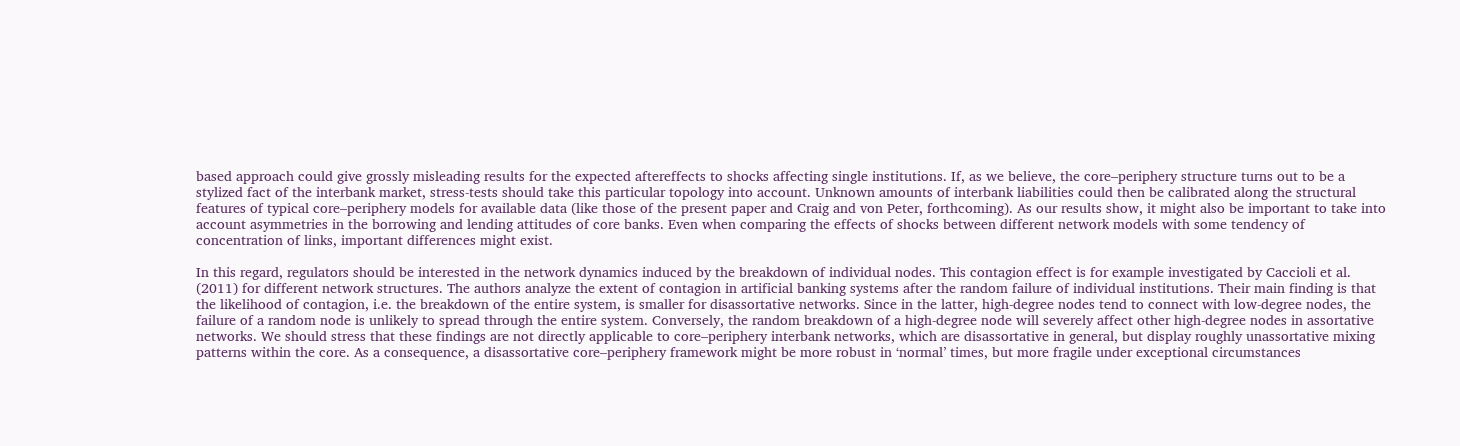based approach could give grossly misleading results for the expected aftereffects to shocks affecting single institutions. If, as we believe, the core–periphery structure turns out to be a stylized fact of the interbank market, stress-tests should take this particular topology into account. Unknown amounts of interbank liabilities could then be calibrated along the structural features of typical core–periphery models for available data (like those of the present paper and Craig and von Peter, forthcoming). As our results show, it might also be important to take into account asymmetries in the borrowing and lending attitudes of core banks. Even when comparing the effects of shocks between different network models with some tendency of concentration of links, important differences might exist.

In this regard, regulators should be interested in the network dynamics induced by the breakdown of individual nodes. This contagion effect is for example investigated by Caccioli et al. (2011) for different network structures. The authors analyze the extent of contagion in artificial banking systems after the random failure of individual institutions. Their main finding is that the likelihood of contagion, i.e. the breakdown of the entire system, is smaller for disassortative networks. Since in the latter, high-degree nodes tend to connect with low-degree nodes, the failure of a random node is unlikely to spread through the entire system. Conversely, the random breakdown of a high-degree node will severely affect other high-degree nodes in assortative networks. We should stress that these findings are not directly applicable to core–periphery interbank networks, which are disassortative in general, but display roughly unassortative mixing patterns within the core. As a consequence, a disassortative core–periphery framework might be more robust in ‘normal’ times, but more fragile under exceptional circumstances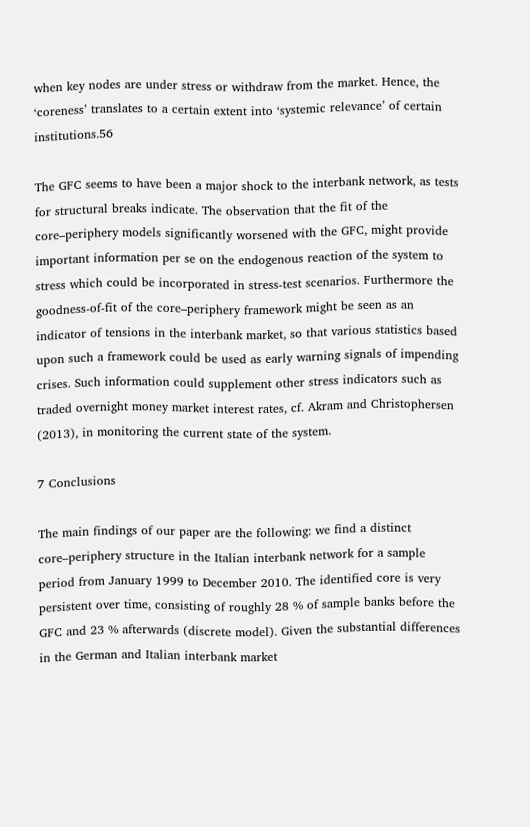when key nodes are under stress or withdraw from the market. Hence, the ‘coreness’ translates to a certain extent into ‘systemic relevance’ of certain institutions.56

The GFC seems to have been a major shock to the interbank network, as tests for structural breaks indicate. The observation that the fit of the core–periphery models significantly worsened with the GFC, might provide important information per se on the endogenous reaction of the system to stress which could be incorporated in stress-test scenarios. Furthermore the goodness-of-fit of the core–periphery framework might be seen as an indicator of tensions in the interbank market, so that various statistics based upon such a framework could be used as early warning signals of impending crises. Such information could supplement other stress indicators such as traded overnight money market interest rates, cf. Akram and Christophersen (2013), in monitoring the current state of the system.

7 Conclusions

The main findings of our paper are the following: we find a distinct core–periphery structure in the Italian interbank network for a sample period from January 1999 to December 2010. The identified core is very persistent over time, consisting of roughly 28 % of sample banks before the GFC and 23 % afterwards (discrete model). Given the substantial differences in the German and Italian interbank market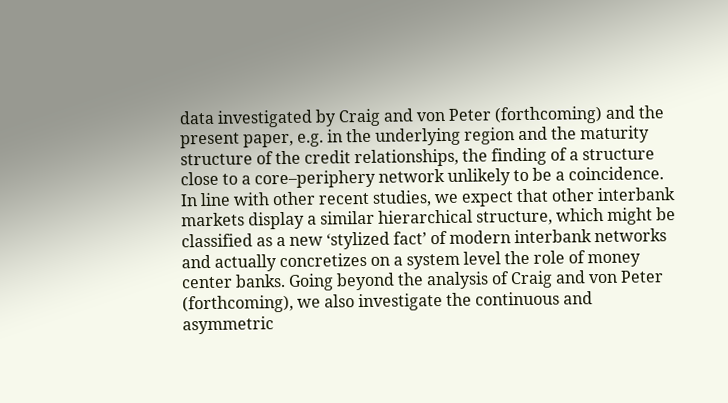data investigated by Craig and von Peter (forthcoming) and the present paper, e.g. in the underlying region and the maturity structure of the credit relationships, the finding of a structure close to a core–periphery network unlikely to be a coincidence. In line with other recent studies, we expect that other interbank markets display a similar hierarchical structure, which might be classified as a new ‘stylized fact’ of modern interbank networks and actually concretizes on a system level the role of money center banks. Going beyond the analysis of Craig and von Peter (forthcoming), we also investigate the continuous and asymmetric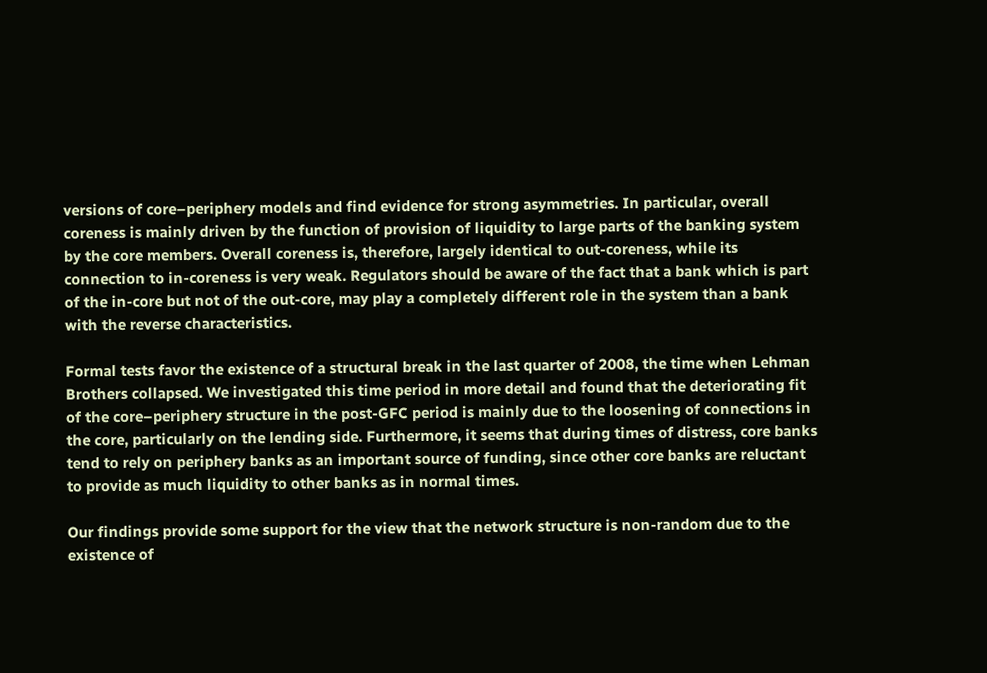versions of core–periphery models and find evidence for strong asymmetries. In particular, overall coreness is mainly driven by the function of provision of liquidity to large parts of the banking system by the core members. Overall coreness is, therefore, largely identical to out-coreness, while its connection to in-coreness is very weak. Regulators should be aware of the fact that a bank which is part of the in-core but not of the out-core, may play a completely different role in the system than a bank with the reverse characteristics.

Formal tests favor the existence of a structural break in the last quarter of 2008, the time when Lehman Brothers collapsed. We investigated this time period in more detail and found that the deteriorating fit of the core–periphery structure in the post-GFC period is mainly due to the loosening of connections in the core, particularly on the lending side. Furthermore, it seems that during times of distress, core banks tend to rely on periphery banks as an important source of funding, since other core banks are reluctant to provide as much liquidity to other banks as in normal times.

Our findings provide some support for the view that the network structure is non-random due to the existence of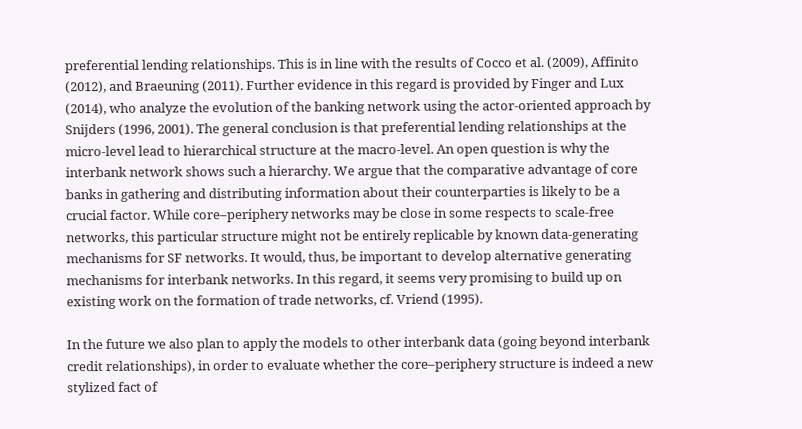preferential lending relationships. This is in line with the results of Cocco et al. (2009), Affinito (2012), and Braeuning (2011). Further evidence in this regard is provided by Finger and Lux (2014), who analyze the evolution of the banking network using the actor-oriented approach by Snijders (1996, 2001). The general conclusion is that preferential lending relationships at the micro-level lead to hierarchical structure at the macro-level. An open question is why the interbank network shows such a hierarchy. We argue that the comparative advantage of core banks in gathering and distributing information about their counterparties is likely to be a crucial factor. While core–periphery networks may be close in some respects to scale-free networks, this particular structure might not be entirely replicable by known data-generating mechanisms for SF networks. It would, thus, be important to develop alternative generating mechanisms for interbank networks. In this regard, it seems very promising to build up on existing work on the formation of trade networks, cf. Vriend (1995).

In the future we also plan to apply the models to other interbank data (going beyond interbank credit relationships), in order to evaluate whether the core–periphery structure is indeed a new stylized fact of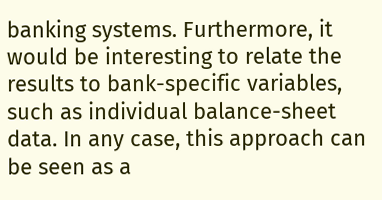banking systems. Furthermore, it would be interesting to relate the results to bank-specific variables, such as individual balance-sheet data. In any case, this approach can be seen as a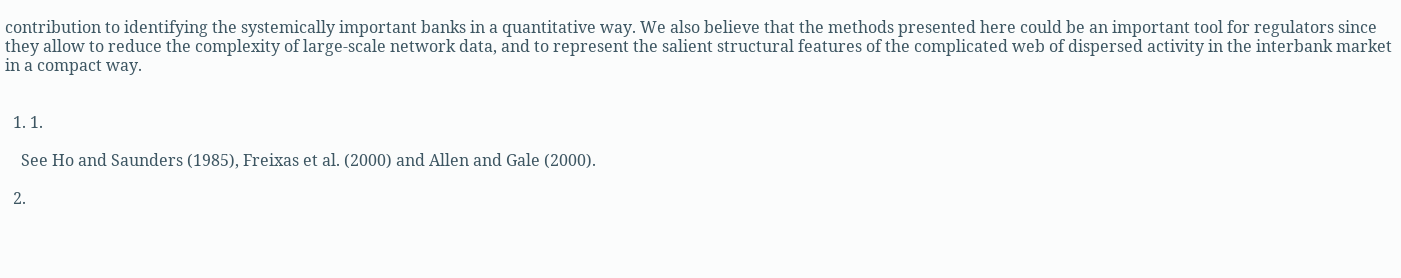contribution to identifying the systemically important banks in a quantitative way. We also believe that the methods presented here could be an important tool for regulators since they allow to reduce the complexity of large-scale network data, and to represent the salient structural features of the complicated web of dispersed activity in the interbank market in a compact way.


  1. 1.

    See Ho and Saunders (1985), Freixas et al. (2000) and Allen and Gale (2000).

  2.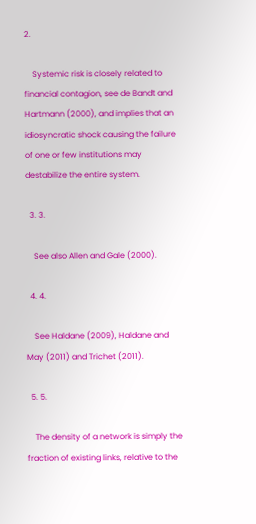2.

    Systemic risk is closely related to financial contagion, see de Bandt and Hartmann (2000), and implies that an idiosyncratic shock causing the failure of one or few institutions may destabilize the entire system.

  3. 3.

    See also Allen and Gale (2000).

  4. 4.

    See Haldane (2009), Haldane and May (2011) and Trichet (2011).

  5. 5.

    The density of a network is simply the fraction of existing links, relative to the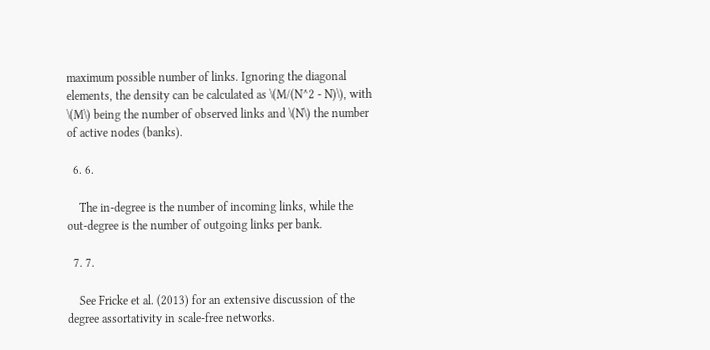maximum possible number of links. Ignoring the diagonal elements, the density can be calculated as \(M/(N^2 - N)\), with \(M\) being the number of observed links and \(N\) the number of active nodes (banks).

  6. 6.

    The in-degree is the number of incoming links, while the out-degree is the number of outgoing links per bank.

  7. 7.

    See Fricke et al. (2013) for an extensive discussion of the degree assortativity in scale-free networks.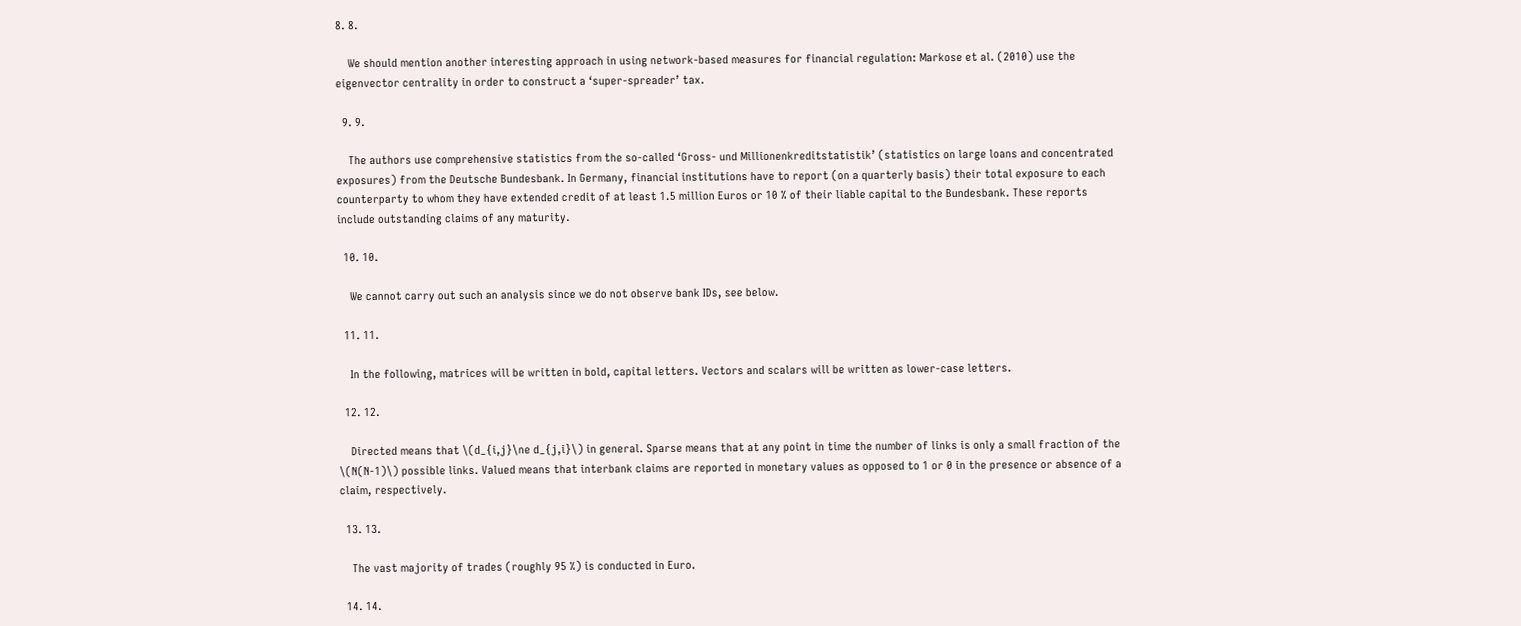8. 8.

    We should mention another interesting approach in using network-based measures for financial regulation: Markose et al. (2010) use the eigenvector centrality in order to construct a ‘super-spreader’ tax.

  9. 9.

    The authors use comprehensive statistics from the so-called ‘Gross- und Millionenkreditstatistik’ (statistics on large loans and concentrated exposures) from the Deutsche Bundesbank. In Germany, financial institutions have to report (on a quarterly basis) their total exposure to each counterparty to whom they have extended credit of at least 1.5 million Euros or 10 % of their liable capital to the Bundesbank. These reports include outstanding claims of any maturity.

  10. 10.

    We cannot carry out such an analysis since we do not observe bank IDs, see below.

  11. 11.

    In the following, matrices will be written in bold, capital letters. Vectors and scalars will be written as lower-case letters.

  12. 12.

    Directed means that \(d_{i,j}\ne d_{j,i}\) in general. Sparse means that at any point in time the number of links is only a small fraction of the \(N(N-1)\) possible links. Valued means that interbank claims are reported in monetary values as opposed to 1 or 0 in the presence or absence of a claim, respectively.

  13. 13.

    The vast majority of trades (roughly 95 %) is conducted in Euro.

  14. 14.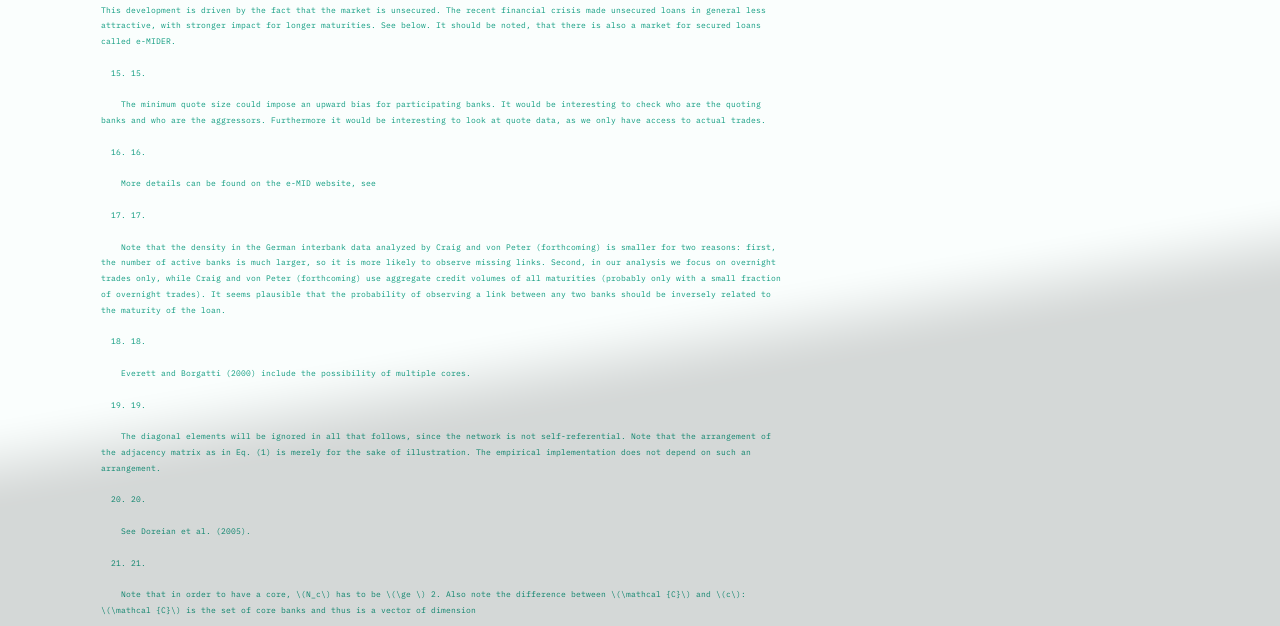This development is driven by the fact that the market is unsecured. The recent financial crisis made unsecured loans in general less attractive, with stronger impact for longer maturities. See below. It should be noted, that there is also a market for secured loans called e-MIDER.

  15. 15.

    The minimum quote size could impose an upward bias for participating banks. It would be interesting to check who are the quoting banks and who are the aggressors. Furthermore it would be interesting to look at quote data, as we only have access to actual trades.

  16. 16.

    More details can be found on the e-MID website, see

  17. 17.

    Note that the density in the German interbank data analyzed by Craig and von Peter (forthcoming) is smaller for two reasons: first, the number of active banks is much larger, so it is more likely to observe missing links. Second, in our analysis we focus on overnight trades only, while Craig and von Peter (forthcoming) use aggregate credit volumes of all maturities (probably only with a small fraction of overnight trades). It seems plausible that the probability of observing a link between any two banks should be inversely related to the maturity of the loan.

  18. 18.

    Everett and Borgatti (2000) include the possibility of multiple cores.

  19. 19.

    The diagonal elements will be ignored in all that follows, since the network is not self-referential. Note that the arrangement of the adjacency matrix as in Eq. (1) is merely for the sake of illustration. The empirical implementation does not depend on such an arrangement.

  20. 20.

    See Doreian et al. (2005).

  21. 21.

    Note that in order to have a core, \(N_c\) has to be \(\ge \) 2. Also note the difference between \(\mathcal {C}\) and \(c\): \(\mathcal {C}\) is the set of core banks and thus is a vector of dimension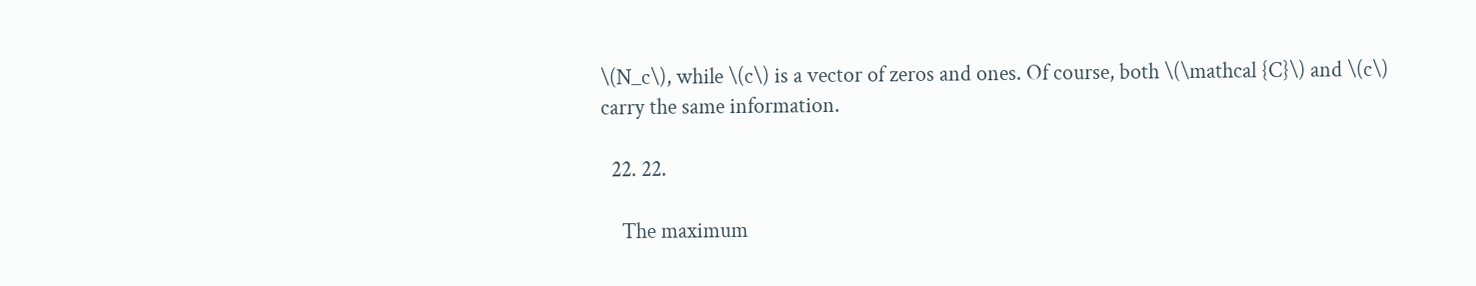\(N_c\), while \(c\) is a vector of zeros and ones. Of course, both \(\mathcal {C}\) and \(c\) carry the same information.

  22. 22.

    The maximum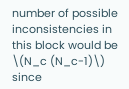number of possible inconsistencies in this block would be \(N_c (N_c-1)\) since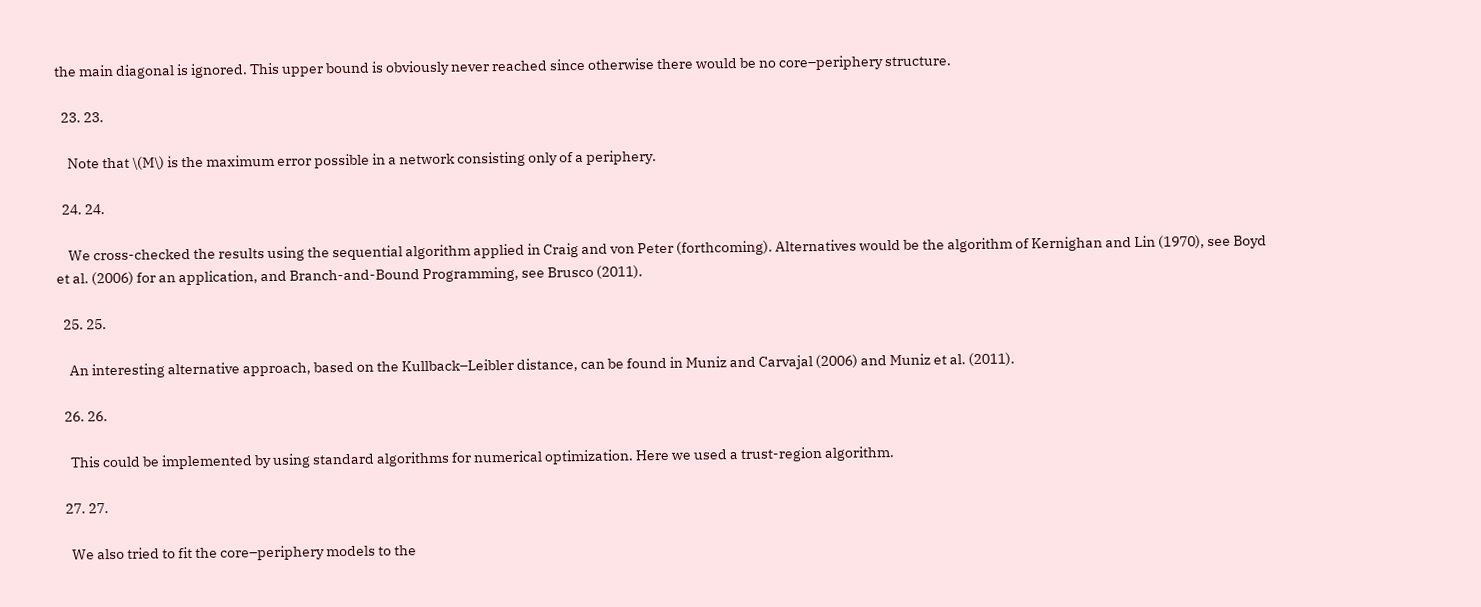the main diagonal is ignored. This upper bound is obviously never reached since otherwise there would be no core–periphery structure.

  23. 23.

    Note that \(M\) is the maximum error possible in a network consisting only of a periphery.

  24. 24.

    We cross-checked the results using the sequential algorithm applied in Craig and von Peter (forthcoming). Alternatives would be the algorithm of Kernighan and Lin (1970), see Boyd et al. (2006) for an application, and Branch-and-Bound Programming, see Brusco (2011).

  25. 25.

    An interesting alternative approach, based on the Kullback–Leibler distance, can be found in Muniz and Carvajal (2006) and Muniz et al. (2011).

  26. 26.

    This could be implemented by using standard algorithms for numerical optimization. Here we used a trust-region algorithm.

  27. 27.

    We also tried to fit the core–periphery models to the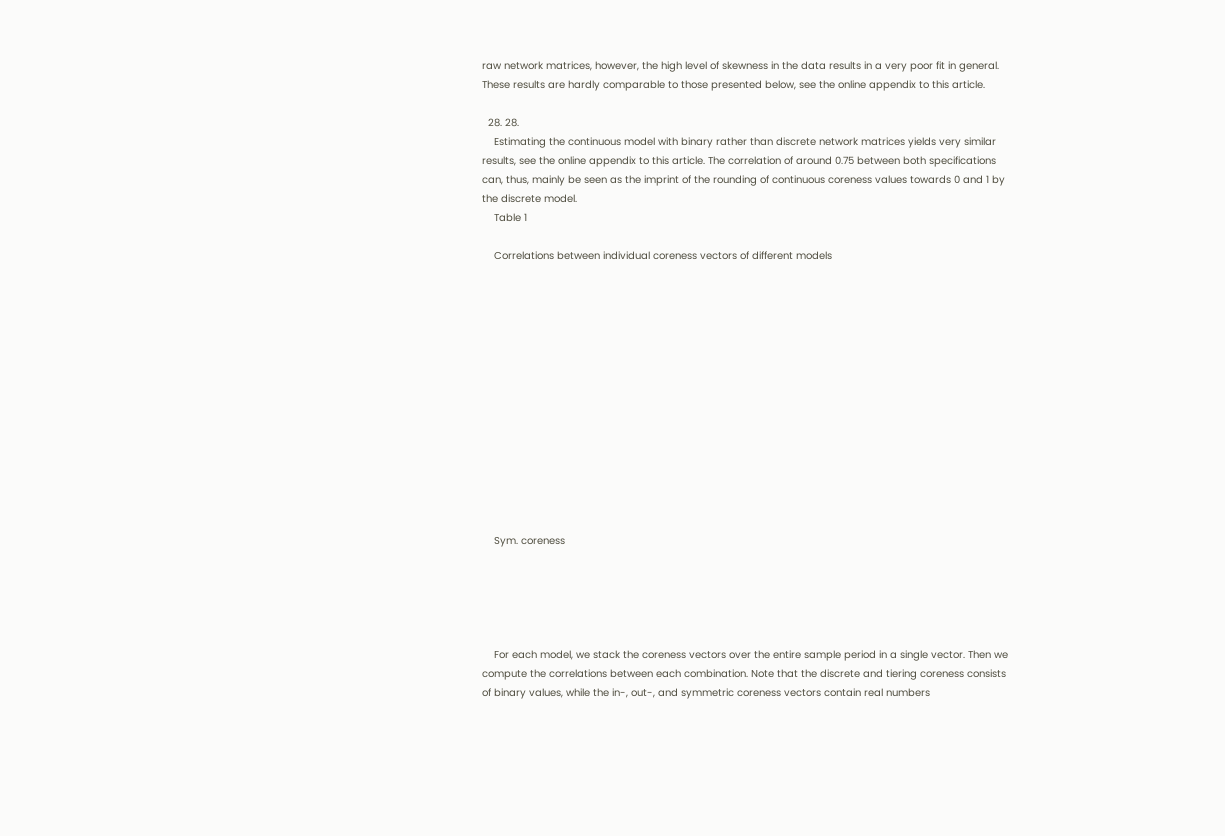raw network matrices, however, the high level of skewness in the data results in a very poor fit in general. These results are hardly comparable to those presented below, see the online appendix to this article.

  28. 28.
    Estimating the continuous model with binary rather than discrete network matrices yields very similar results, see the online appendix to this article. The correlation of around 0.75 between both specifications can, thus, mainly be seen as the imprint of the rounding of continuous coreness values towards 0 and 1 by the discrete model.
    Table 1

    Correlations between individual coreness vectors of different models














    Sym. coreness





    For each model, we stack the coreness vectors over the entire sample period in a single vector. Then we compute the correlations between each combination. Note that the discrete and tiering coreness consists of binary values, while the in-, out-, and symmetric coreness vectors contain real numbers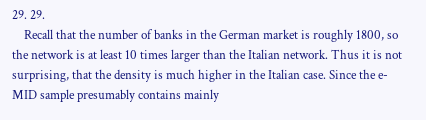29. 29.
    Recall that the number of banks in the German market is roughly 1800, so the network is at least 10 times larger than the Italian network. Thus it is not surprising, that the density is much higher in the Italian case. Since the e-MID sample presumably contains mainly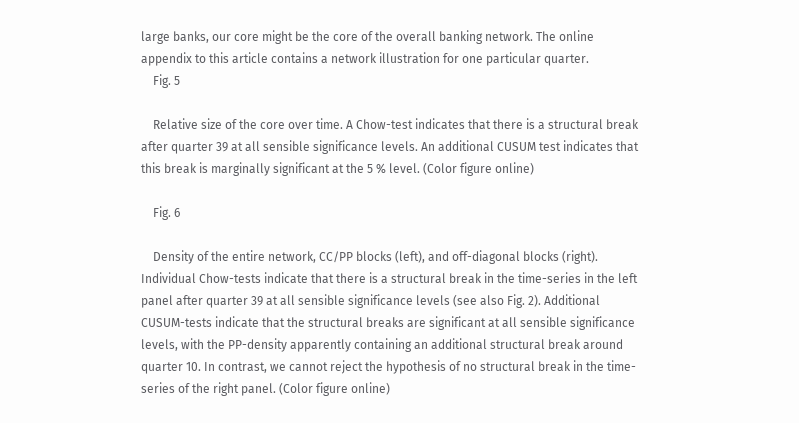large banks, our core might be the core of the overall banking network. The online appendix to this article contains a network illustration for one particular quarter.
    Fig. 5

    Relative size of the core over time. A Chow-test indicates that there is a structural break after quarter 39 at all sensible significance levels. An additional CUSUM test indicates that this break is marginally significant at the 5 % level. (Color figure online)

    Fig. 6

    Density of the entire network, CC/PP blocks (left), and off-diagonal blocks (right). Individual Chow-tests indicate that there is a structural break in the time-series in the left panel after quarter 39 at all sensible significance levels (see also Fig. 2). Additional CUSUM-tests indicate that the structural breaks are significant at all sensible significance levels, with the PP-density apparently containing an additional structural break around quarter 10. In contrast, we cannot reject the hypothesis of no structural break in the time-series of the right panel. (Color figure online)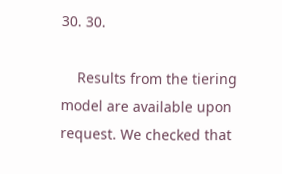30. 30.

    Results from the tiering model are available upon request. We checked that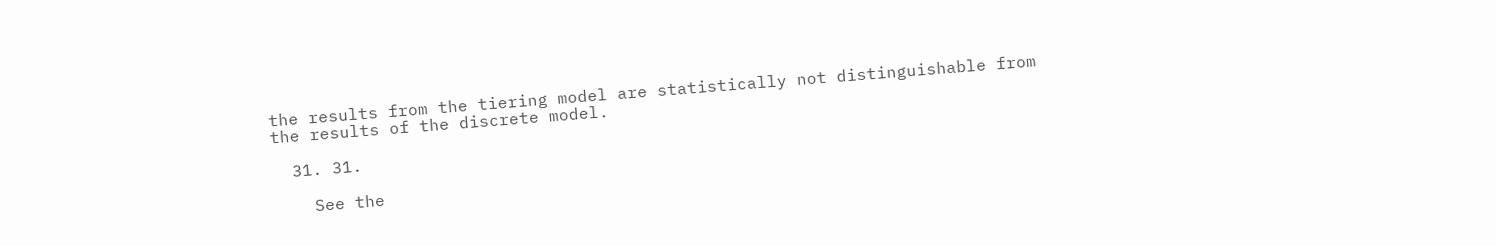the results from the tiering model are statistically not distinguishable from the results of the discrete model.

  31. 31.

    See the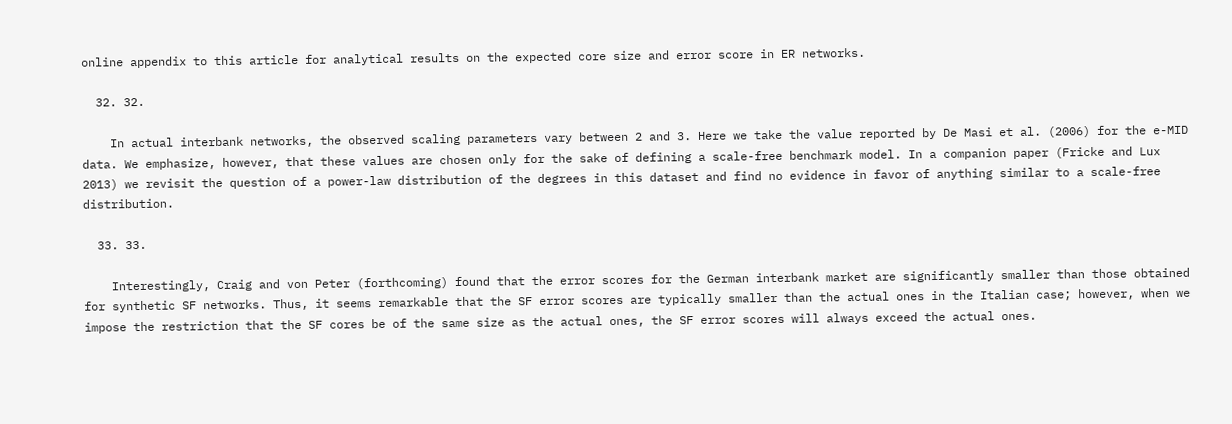online appendix to this article for analytical results on the expected core size and error score in ER networks.

  32. 32.

    In actual interbank networks, the observed scaling parameters vary between 2 and 3. Here we take the value reported by De Masi et al. (2006) for the e-MID data. We emphasize, however, that these values are chosen only for the sake of defining a scale-free benchmark model. In a companion paper (Fricke and Lux 2013) we revisit the question of a power-law distribution of the degrees in this dataset and find no evidence in favor of anything similar to a scale-free distribution.

  33. 33.

    Interestingly, Craig and von Peter (forthcoming) found that the error scores for the German interbank market are significantly smaller than those obtained for synthetic SF networks. Thus, it seems remarkable that the SF error scores are typically smaller than the actual ones in the Italian case; however, when we impose the restriction that the SF cores be of the same size as the actual ones, the SF error scores will always exceed the actual ones.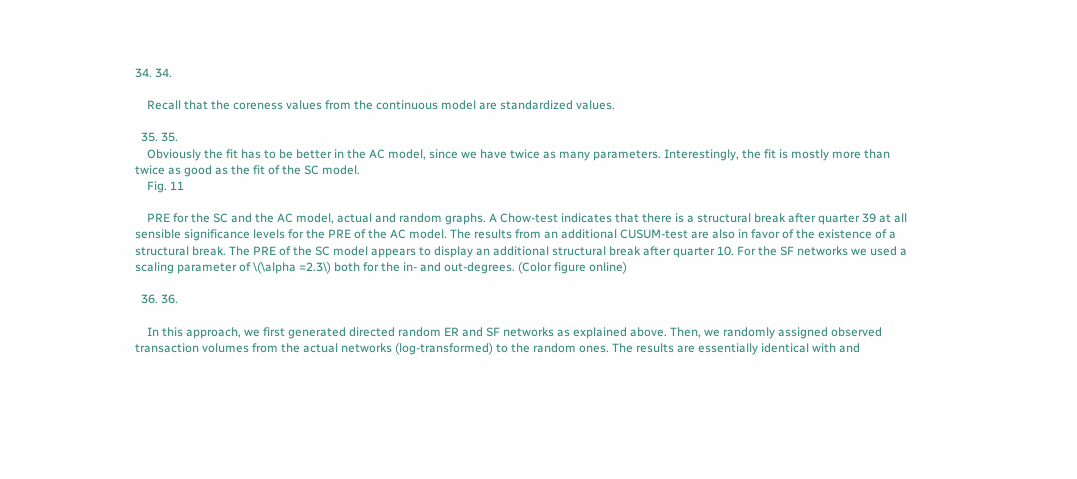34. 34.

    Recall that the coreness values from the continuous model are standardized values.

  35. 35.
    Obviously the fit has to be better in the AC model, since we have twice as many parameters. Interestingly, the fit is mostly more than twice as good as the fit of the SC model.
    Fig. 11

    PRE for the SC and the AC model, actual and random graphs. A Chow-test indicates that there is a structural break after quarter 39 at all sensible significance levels for the PRE of the AC model. The results from an additional CUSUM-test are also in favor of the existence of a structural break. The PRE of the SC model appears to display an additional structural break after quarter 10. For the SF networks we used a scaling parameter of \(\alpha =2.3\) both for the in- and out-degrees. (Color figure online)

  36. 36.

    In this approach, we first generated directed random ER and SF networks as explained above. Then, we randomly assigned observed transaction volumes from the actual networks (log-transformed) to the random ones. The results are essentially identical with and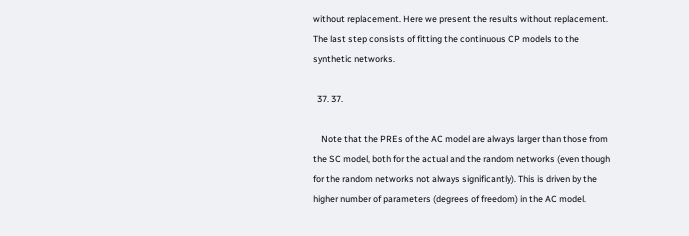without replacement. Here we present the results without replacement. The last step consists of fitting the continuous CP models to the synthetic networks.

  37. 37.

    Note that the PREs of the AC model are always larger than those from the SC model, both for the actual and the random networks (even though for the random networks not always significantly). This is driven by the higher number of parameters (degrees of freedom) in the AC model.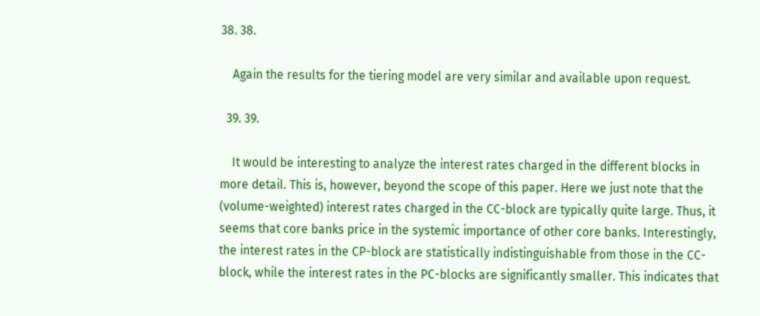38. 38.

    Again the results for the tiering model are very similar and available upon request.

  39. 39.

    It would be interesting to analyze the interest rates charged in the different blocks in more detail. This is, however, beyond the scope of this paper. Here we just note that the (volume-weighted) interest rates charged in the CC-block are typically quite large. Thus, it seems that core banks price in the systemic importance of other core banks. Interestingly, the interest rates in the CP-block are statistically indistinguishable from those in the CC-block, while the interest rates in the PC-blocks are significantly smaller. This indicates that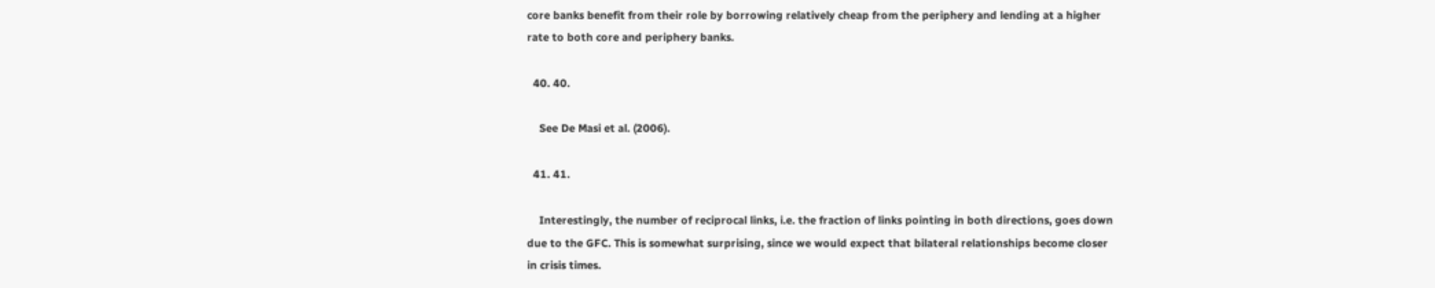core banks benefit from their role by borrowing relatively cheap from the periphery and lending at a higher rate to both core and periphery banks.

  40. 40.

    See De Masi et al. (2006).

  41. 41.

    Interestingly, the number of reciprocal links, i.e. the fraction of links pointing in both directions, goes down due to the GFC. This is somewhat surprising, since we would expect that bilateral relationships become closer in crisis times.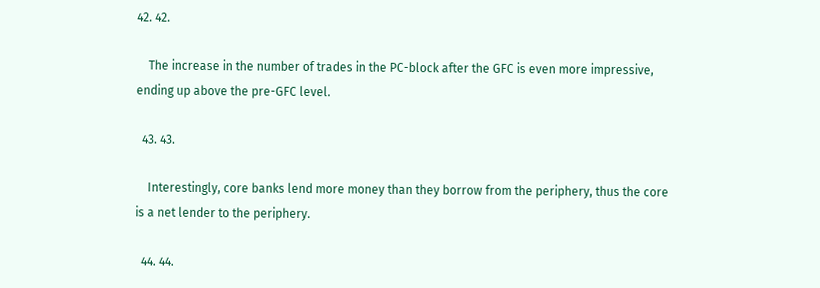42. 42.

    The increase in the number of trades in the PC-block after the GFC is even more impressive, ending up above the pre-GFC level.

  43. 43.

    Interestingly, core banks lend more money than they borrow from the periphery, thus the core is a net lender to the periphery.

  44. 44.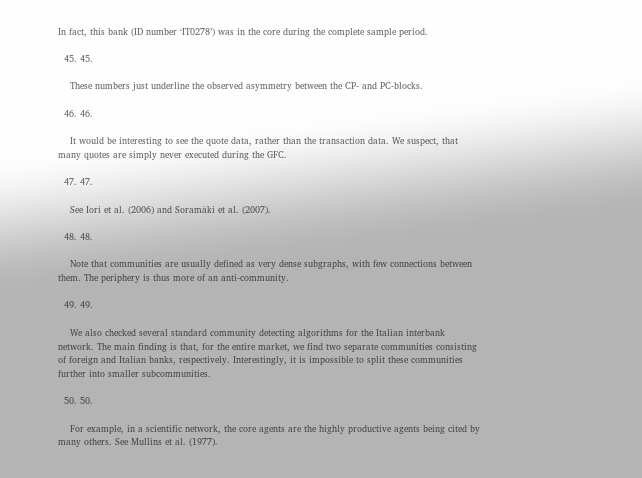In fact, this bank (ID number ‘IT0278’) was in the core during the complete sample period.

  45. 45.

    These numbers just underline the observed asymmetry between the CP- and PC-blocks.

  46. 46.

    It would be interesting to see the quote data, rather than the transaction data. We suspect, that many quotes are simply never executed during the GFC.

  47. 47.

    See Iori et al. (2006) and Soramäki et al. (2007).

  48. 48.

    Note that communities are usually defined as very dense subgraphs, with few connections between them. The periphery is thus more of an anti-community.

  49. 49.

    We also checked several standard community detecting algorithms for the Italian interbank network. The main finding is that, for the entire market, we find two separate communities consisting of foreign and Italian banks, respectively. Interestingly, it is impossible to split these communities further into smaller subcommunities.

  50. 50.

    For example, in a scientific network, the core agents are the highly productive agents being cited by many others. See Mullins et al. (1977).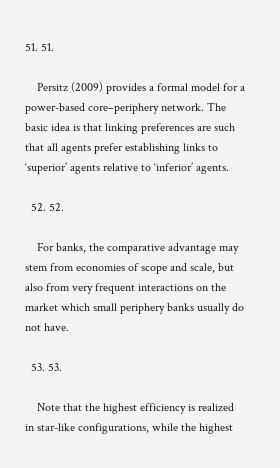51. 51.

    Persitz (2009) provides a formal model for a power-based core–periphery network. The basic idea is that linking preferences are such that all agents prefer establishing links to ‘superior’ agents relative to ‘inferior’ agents.

  52. 52.

    For banks, the comparative advantage may stem from economies of scope and scale, but also from very frequent interactions on the market which small periphery banks usually do not have.

  53. 53.

    Note that the highest efficiency is realized in star-like configurations, while the highest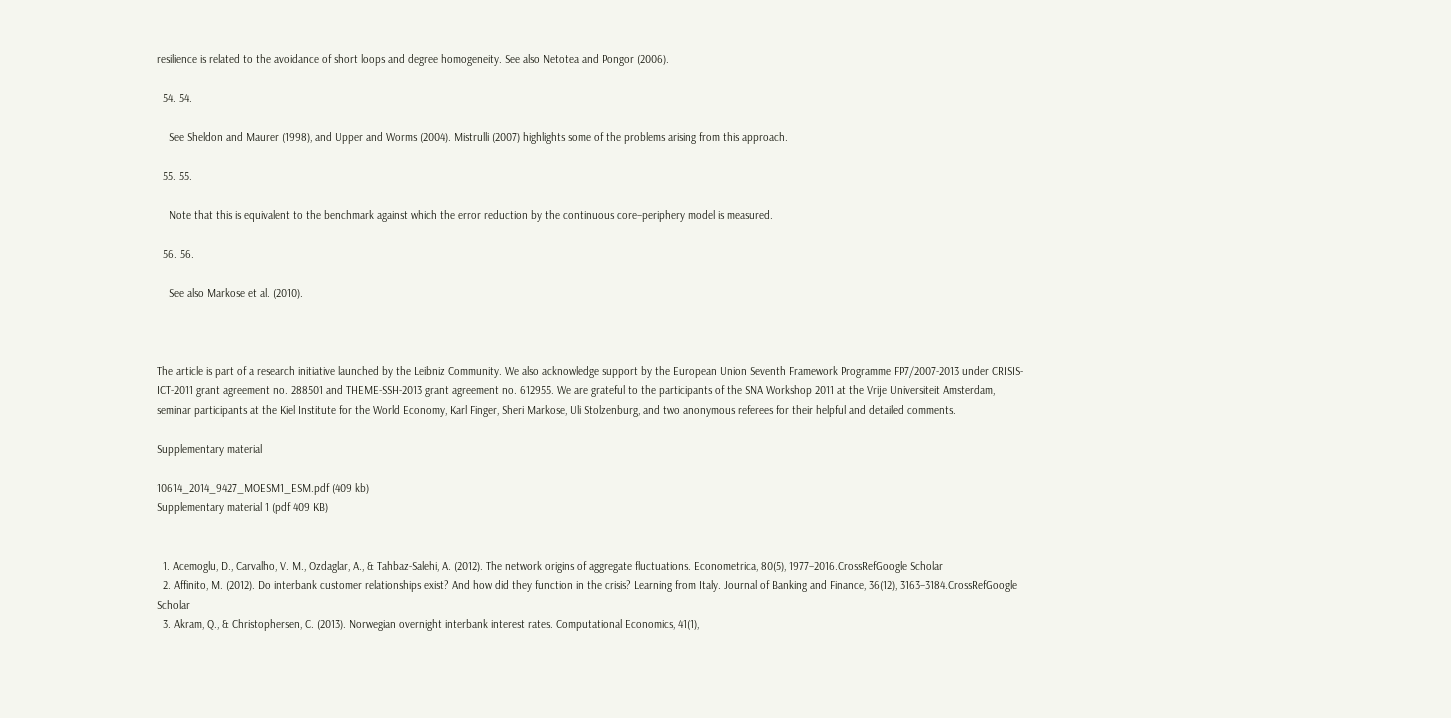resilience is related to the avoidance of short loops and degree homogeneity. See also Netotea and Pongor (2006).

  54. 54.

    See Sheldon and Maurer (1998), and Upper and Worms (2004). Mistrulli (2007) highlights some of the problems arising from this approach.

  55. 55.

    Note that this is equivalent to the benchmark against which the error reduction by the continuous core–periphery model is measured.

  56. 56.

    See also Markose et al. (2010).



The article is part of a research initiative launched by the Leibniz Community. We also acknowledge support by the European Union Seventh Framework Programme FP7/2007-2013 under CRISIS-ICT-2011 grant agreement no. 288501 and THEME-SSH-2013 grant agreement no. 612955. We are grateful to the participants of the SNA Workshop 2011 at the Vrije Universiteit Amsterdam, seminar participants at the Kiel Institute for the World Economy, Karl Finger, Sheri Markose, Uli Stolzenburg, and two anonymous referees for their helpful and detailed comments.

Supplementary material

10614_2014_9427_MOESM1_ESM.pdf (409 kb)
Supplementary material 1 (pdf 409 KB)


  1. Acemoglu, D., Carvalho, V. M., Ozdaglar, A., & Tahbaz-Salehi, A. (2012). The network origins of aggregate fluctuations. Econometrica, 80(5), 1977–2016.CrossRefGoogle Scholar
  2. Affinito, M. (2012). Do interbank customer relationships exist? And how did they function in the crisis? Learning from Italy. Journal of Banking and Finance, 36(12), 3163–3184.CrossRefGoogle Scholar
  3. Akram, Q., & Christophersen, C. (2013). Norwegian overnight interbank interest rates. Computational Economics, 41(1),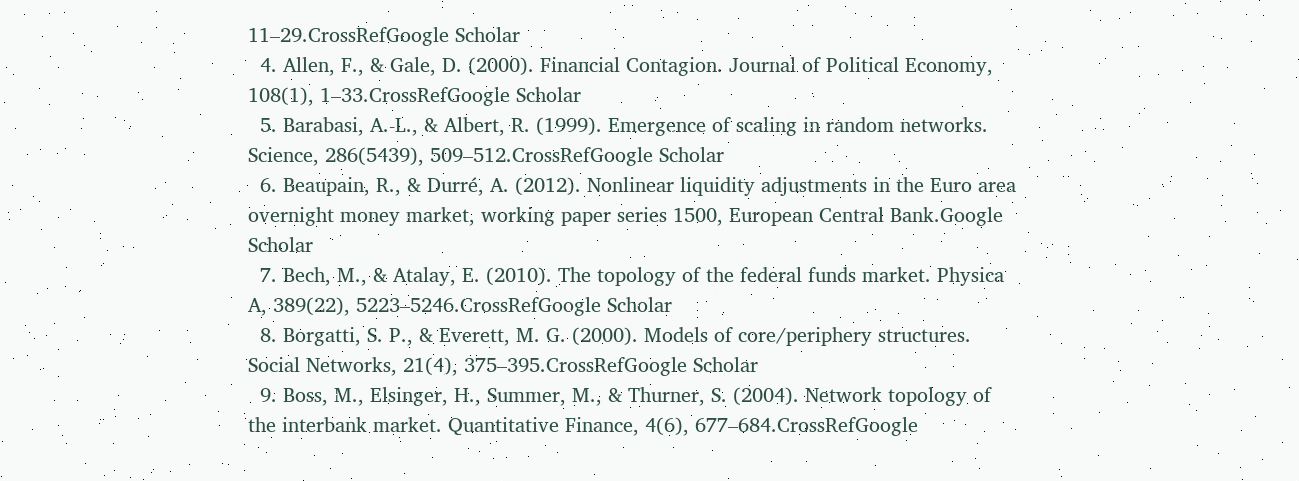11–29.CrossRefGoogle Scholar
  4. Allen, F., & Gale, D. (2000). Financial Contagion. Journal of Political Economy, 108(1), 1–33.CrossRefGoogle Scholar
  5. Barabasi, A.-L., & Albert, R. (1999). Emergence of scaling in random networks. Science, 286(5439), 509–512.CrossRefGoogle Scholar
  6. Beaupain, R., & Durré, A. (2012). Nonlinear liquidity adjustments in the Euro area overnight money market, working paper series 1500, European Central Bank.Google Scholar
  7. Bech, M., & Atalay, E. (2010). The topology of the federal funds market. Physica A, 389(22), 5223–5246.CrossRefGoogle Scholar
  8. Borgatti, S. P., & Everett, M. G. (2000). Models of core/periphery structures. Social Networks, 21(4), 375–395.CrossRefGoogle Scholar
  9. Boss, M., Elsinger, H., Summer, M., & Thurner, S. (2004). Network topology of the interbank market. Quantitative Finance, 4(6), 677–684.CrossRefGoogle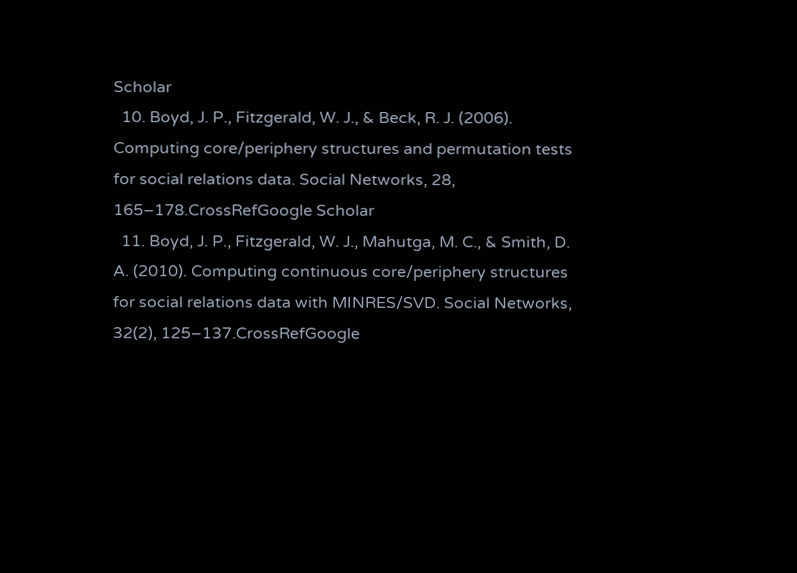Scholar
  10. Boyd, J. P., Fitzgerald, W. J., & Beck, R. J. (2006). Computing core/periphery structures and permutation tests for social relations data. Social Networks, 28, 165–178.CrossRefGoogle Scholar
  11. Boyd, J. P., Fitzgerald, W. J., Mahutga, M. C., & Smith, D. A. (2010). Computing continuous core/periphery structures for social relations data with MINRES/SVD. Social Networks, 32(2), 125–137.CrossRefGoogle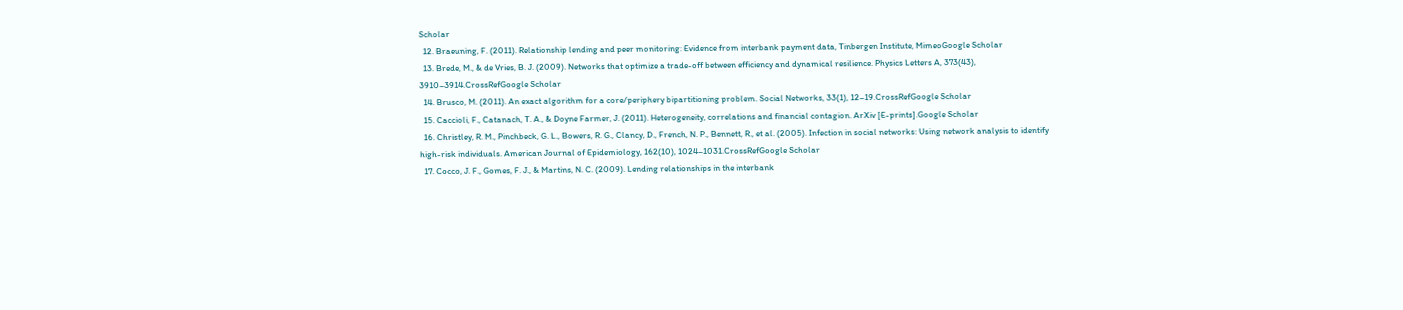Scholar
  12. Braeuning, F. (2011). Relationship lending and peer monitoring: Evidence from interbank payment data, Tinbergen Institute, MimeoGoogle Scholar
  13. Brede, M., & de Vries, B. J. (2009). Networks that optimize a trade-off between efficiency and dynamical resilience. Physics Letters A, 373(43), 3910–3914.CrossRefGoogle Scholar
  14. Brusco, M. (2011). An exact algorithm for a core/periphery bipartitioning problem. Social Networks, 33(1), 12–19.CrossRefGoogle Scholar
  15. Caccioli, F., Catanach, T. A., & Doyne Farmer, J. (2011). Heterogeneity, correlations and financial contagion. ArXiv [E-prints].Google Scholar
  16. Christley, R. M., Pinchbeck, G. L., Bowers, R. G., Clancy, D., French, N. P., Bennett, R., et al. (2005). Infection in social networks: Using network analysis to identify high-risk individuals. American Journal of Epidemiology, 162(10), 1024–1031.CrossRefGoogle Scholar
  17. Cocco, J. F., Gomes, F. J., & Martins, N. C. (2009). Lending relationships in the interbank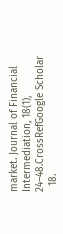market. Journal of Financial Intermediation, 18(1), 24–48.CrossRefGoogle Scholar
  18.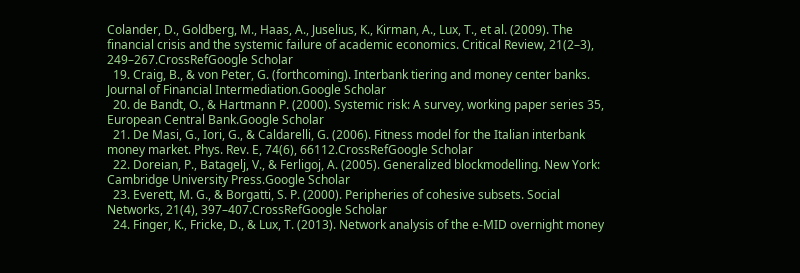Colander, D., Goldberg, M., Haas, A., Juselius, K., Kirman, A., Lux, T., et al. (2009). The financial crisis and the systemic failure of academic economics. Critical Review, 21(2–3), 249–267.CrossRefGoogle Scholar
  19. Craig, B., & von Peter, G. (forthcoming). Interbank tiering and money center banks. Journal of Financial Intermediation.Google Scholar
  20. de Bandt, O., & Hartmann P. (2000). Systemic risk: A survey, working paper series 35, European Central Bank.Google Scholar
  21. De Masi, G., Iori, G., & Caldarelli, G. (2006). Fitness model for the Italian interbank money market. Phys. Rev. E, 74(6), 66112.CrossRefGoogle Scholar
  22. Doreian, P., Batagelj, V., & Ferligoj, A. (2005). Generalized blockmodelling. New York: Cambridge University Press.Google Scholar
  23. Everett, M. G., & Borgatti, S. P. (2000). Peripheries of cohesive subsets. Social Networks, 21(4), 397–407.CrossRefGoogle Scholar
  24. Finger, K., Fricke, D., & Lux, T. (2013). Network analysis of the e-MID overnight money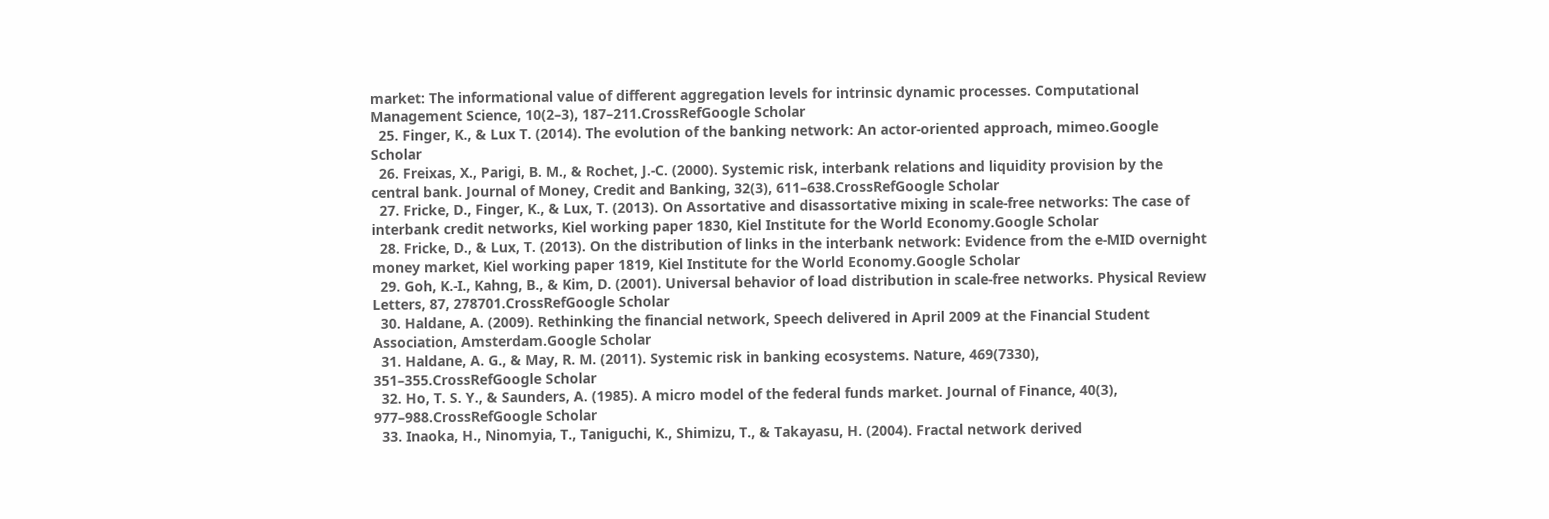market: The informational value of different aggregation levels for intrinsic dynamic processes. Computational Management Science, 10(2–3), 187–211.CrossRefGoogle Scholar
  25. Finger, K., & Lux T. (2014). The evolution of the banking network: An actor-oriented approach, mimeo.Google Scholar
  26. Freixas, X., Parigi, B. M., & Rochet, J.-C. (2000). Systemic risk, interbank relations and liquidity provision by the central bank. Journal of Money, Credit and Banking, 32(3), 611–638.CrossRefGoogle Scholar
  27. Fricke, D., Finger, K., & Lux, T. (2013). On Assortative and disassortative mixing in scale-free networks: The case of interbank credit networks, Kiel working paper 1830, Kiel Institute for the World Economy.Google Scholar
  28. Fricke, D., & Lux, T. (2013). On the distribution of links in the interbank network: Evidence from the e-MID overnight money market, Kiel working paper 1819, Kiel Institute for the World Economy.Google Scholar
  29. Goh, K.-I., Kahng, B., & Kim, D. (2001). Universal behavior of load distribution in scale-free networks. Physical Review Letters, 87, 278701.CrossRefGoogle Scholar
  30. Haldane, A. (2009). Rethinking the financial network, Speech delivered in April 2009 at the Financial Student Association, Amsterdam.Google Scholar
  31. Haldane, A. G., & May, R. M. (2011). Systemic risk in banking ecosystems. Nature, 469(7330), 351–355.CrossRefGoogle Scholar
  32. Ho, T. S. Y., & Saunders, A. (1985). A micro model of the federal funds market. Journal of Finance, 40(3), 977–988.CrossRefGoogle Scholar
  33. Inaoka, H., Ninomyia, T., Taniguchi, K., Shimizu, T., & Takayasu, H. (2004). Fractal network derived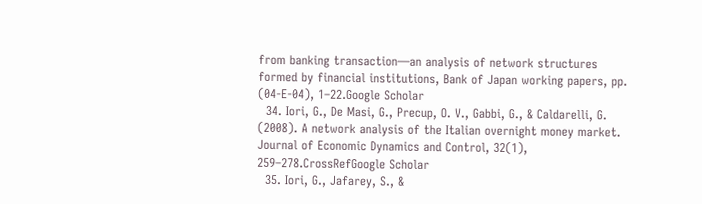from banking transaction—an analysis of network structures formed by financial institutions, Bank of Japan working papers, pp. (04-E-04), 1–22.Google Scholar
  34. Iori, G., De Masi, G., Precup, O. V., Gabbi, G., & Caldarelli, G. (2008). A network analysis of the Italian overnight money market. Journal of Economic Dynamics and Control, 32(1), 259–278.CrossRefGoogle Scholar
  35. Iori, G., Jafarey, S., &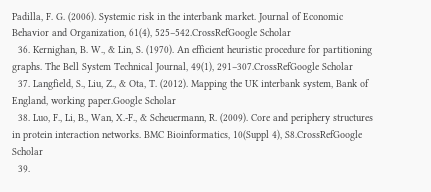Padilla, F. G. (2006). Systemic risk in the interbank market. Journal of Economic Behavior and Organization, 61(4), 525–542.CrossRefGoogle Scholar
  36. Kernighan, B. W., & Lin, S. (1970). An efficient heuristic procedure for partitioning graphs. The Bell System Technical Journal, 49(1), 291–307.CrossRefGoogle Scholar
  37. Langfield, S., Liu, Z., & Ota, T. (2012). Mapping the UK interbank system, Bank of England, working paper.Google Scholar
  38. Luo, F., Li, B., Wan, X.-F., & Scheuermann, R. (2009). Core and periphery structures in protein interaction networks. BMC Bioinformatics, 10(Suppl 4), S8.CrossRefGoogle Scholar
  39.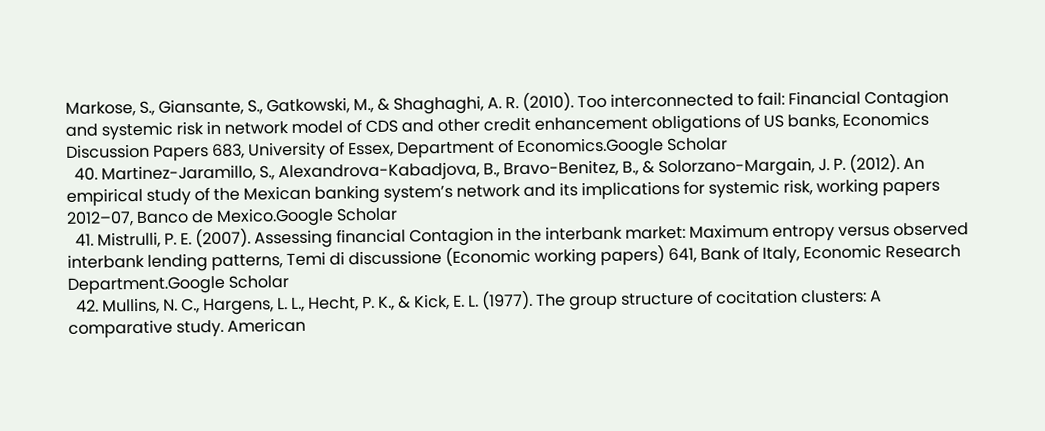Markose, S., Giansante, S., Gatkowski, M., & Shaghaghi, A. R. (2010). Too interconnected to fail: Financial Contagion and systemic risk in network model of CDS and other credit enhancement obligations of US banks, Economics Discussion Papers 683, University of Essex, Department of Economics.Google Scholar
  40. Martinez-Jaramillo, S., Alexandrova-Kabadjova, B., Bravo-Benitez, B., & Solorzano-Margain, J. P. (2012). An empirical study of the Mexican banking system’s network and its implications for systemic risk, working papers 2012–07, Banco de Mexico.Google Scholar
  41. Mistrulli, P. E. (2007). Assessing financial Contagion in the interbank market: Maximum entropy versus observed interbank lending patterns, Temi di discussione (Economic working papers) 641, Bank of Italy, Economic Research Department.Google Scholar
  42. Mullins, N. C., Hargens, L. L., Hecht, P. K., & Kick, E. L. (1977). The group structure of cocitation clusters: A comparative study. American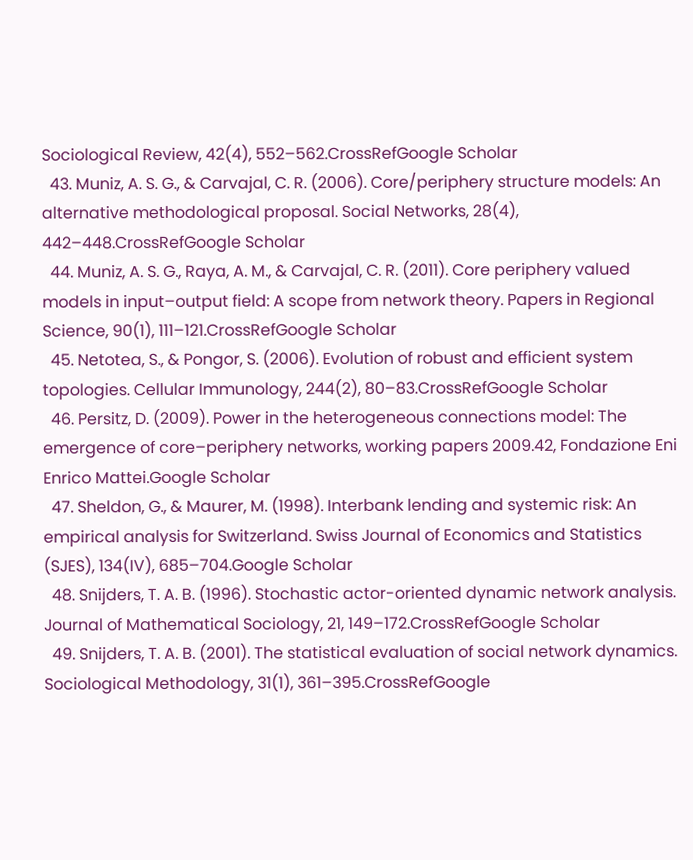Sociological Review, 42(4), 552–562.CrossRefGoogle Scholar
  43. Muniz, A. S. G., & Carvajal, C. R. (2006). Core/periphery structure models: An alternative methodological proposal. Social Networks, 28(4), 442–448.CrossRefGoogle Scholar
  44. Muniz, A. S. G., Raya, A. M., & Carvajal, C. R. (2011). Core periphery valued models in input–output field: A scope from network theory. Papers in Regional Science, 90(1), 111–121.CrossRefGoogle Scholar
  45. Netotea, S., & Pongor, S. (2006). Evolution of robust and efficient system topologies. Cellular Immunology, 244(2), 80–83.CrossRefGoogle Scholar
  46. Persitz, D. (2009). Power in the heterogeneous connections model: The emergence of core–periphery networks, working papers 2009.42, Fondazione Eni Enrico Mattei.Google Scholar
  47. Sheldon, G., & Maurer, M. (1998). Interbank lending and systemic risk: An empirical analysis for Switzerland. Swiss Journal of Economics and Statistics (SJES), 134(IV), 685–704.Google Scholar
  48. Snijders, T. A. B. (1996). Stochastic actor-oriented dynamic network analysis. Journal of Mathematical Sociology, 21, 149–172.CrossRefGoogle Scholar
  49. Snijders, T. A. B. (2001). The statistical evaluation of social network dynamics. Sociological Methodology, 31(1), 361–395.CrossRefGoogle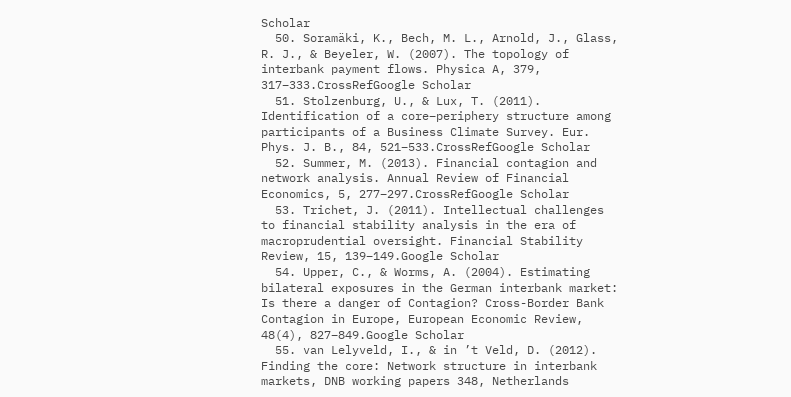Scholar
  50. Soramäki, K., Bech, M. L., Arnold, J., Glass, R. J., & Beyeler, W. (2007). The topology of interbank payment flows. Physica A, 379, 317–333.CrossRefGoogle Scholar
  51. Stolzenburg, U., & Lux, T. (2011). Identification of a core–periphery structure among participants of a Business Climate Survey. Eur. Phys. J. B., 84, 521–533.CrossRefGoogle Scholar
  52. Summer, M. (2013). Financial contagion and network analysis. Annual Review of Financial Economics, 5, 277–297.CrossRefGoogle Scholar
  53. Trichet, J. (2011). Intellectual challenges to financial stability analysis in the era of macroprudential oversight. Financial Stability Review, 15, 139–149.Google Scholar
  54. Upper, C., & Worms, A. (2004). Estimating bilateral exposures in the German interbank market: Is there a danger of Contagion? Cross-Border Bank Contagion in Europe, European Economic Review, 48(4), 827–849.Google Scholar
  55. van Lelyveld, I., & in ’t Veld, D. (2012). Finding the core: Network structure in interbank markets, DNB working papers 348, Netherlands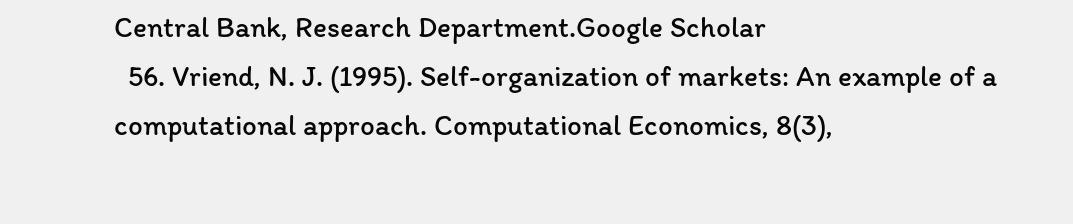Central Bank, Research Department.Google Scholar
  56. Vriend, N. J. (1995). Self-organization of markets: An example of a computational approach. Computational Economics, 8(3),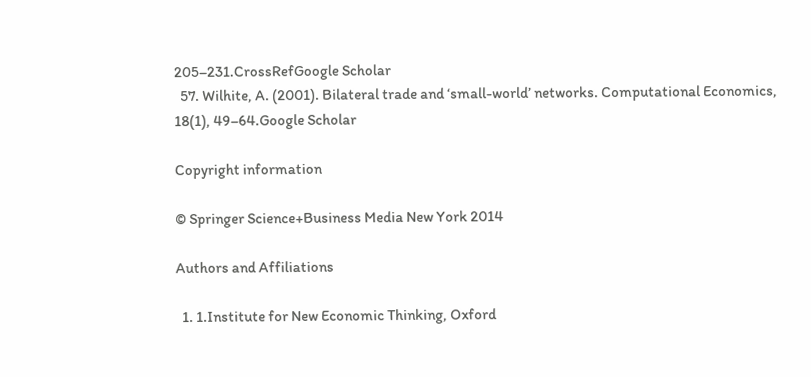205–231.CrossRefGoogle Scholar
  57. Wilhite, A. (2001). Bilateral trade and ‘small-world’ networks. Computational Economics, 18(1), 49–64.Google Scholar

Copyright information

© Springer Science+Business Media New York 2014

Authors and Affiliations

  1. 1.Institute for New Economic Thinking, Oxford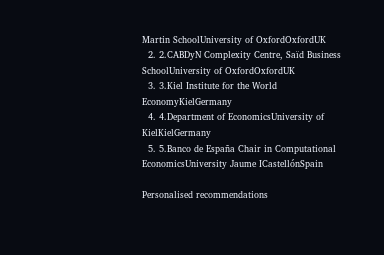Martin SchoolUniversity of OxfordOxfordUK
  2. 2.CABDyN Complexity Centre, Saïd Business SchoolUniversity of OxfordOxfordUK
  3. 3.Kiel Institute for the World EconomyKielGermany
  4. 4.Department of EconomicsUniversity of KielKielGermany
  5. 5.Banco de España Chair in Computational EconomicsUniversity Jaume ICastellónSpain

Personalised recommendations